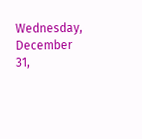Wednesday, December 31,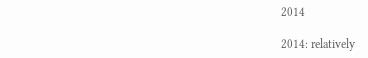2014

2014: relatively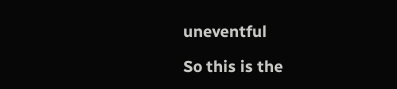uneventful

So this is the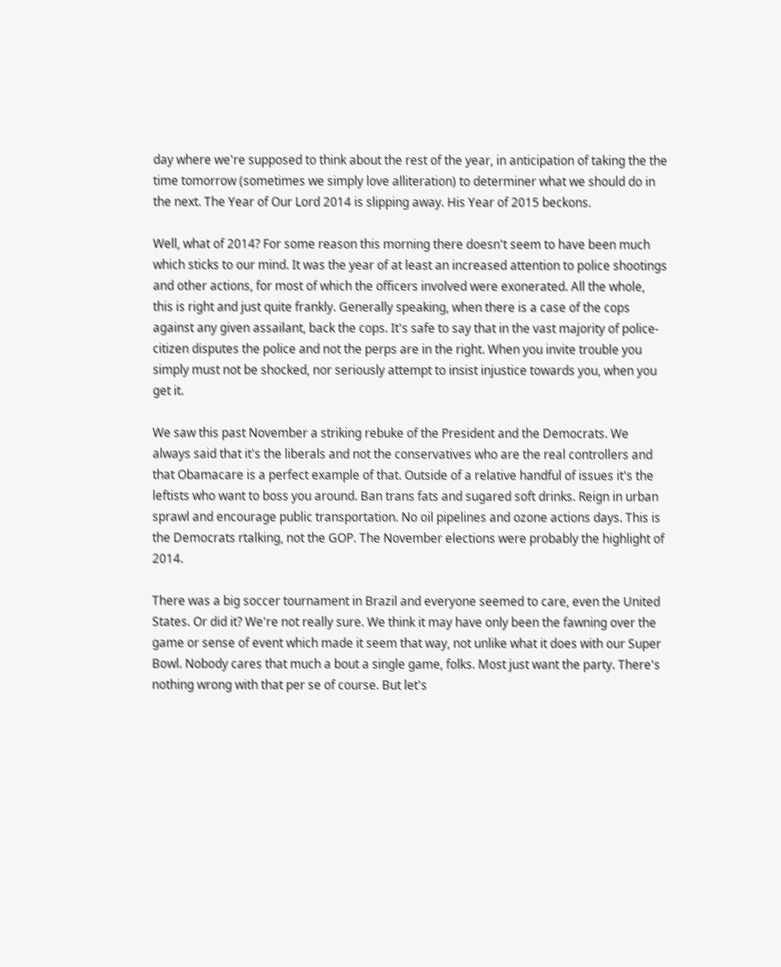day where we're supposed to think about the rest of the year, in anticipation of taking the the time tomorrow (sometimes we simply love alliteration) to determiner what we should do in the next. The Year of Our Lord 2014 is slipping away. His Year of 2015 beckons.

Well, what of 2014? For some reason this morning there doesn't seem to have been much which sticks to our mind. It was the year of at least an increased attention to police shootings and other actions, for most of which the officers involved were exonerated. All the whole, this is right and just quite frankly. Generally speaking, when there is a case of the cops against any given assailant, back the cops. It's safe to say that in the vast majority of police-citizen disputes the police and not the perps are in the right. When you invite trouble you simply must not be shocked, nor seriously attempt to insist injustice towards you, when you get it.

We saw this past November a striking rebuke of the President and the Democrats. We always said that it's the liberals and not the conservatives who are the real controllers and that Obamacare is a perfect example of that. Outside of a relative handful of issues it's the leftists who want to boss you around. Ban trans fats and sugared soft drinks. Reign in urban sprawl and encourage public transportation. No oil pipelines and ozone actions days. This is the Democrats rtalking, not the GOP. The November elections were probably the highlight of 2014.

There was a big soccer tournament in Brazil and everyone seemed to care, even the United States. Or did it? We're not really sure. We think it may have only been the fawning over the game or sense of event which made it seem that way, not unlike what it does with our Super Bowl. Nobody cares that much a bout a single game, folks. Most just want the party. There's nothing wrong with that per se of course. But let's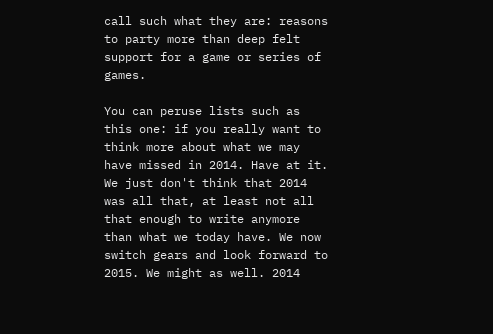call such what they are: reasons to party more than deep felt support for a game or series of games.

You can peruse lists such as this one: if you really want to think more about what we may have missed in 2014. Have at it. We just don't think that 2014 was all that, at least not all that enough to write anymore than what we today have. We now switch gears and look forward to 2015. We might as well. 2014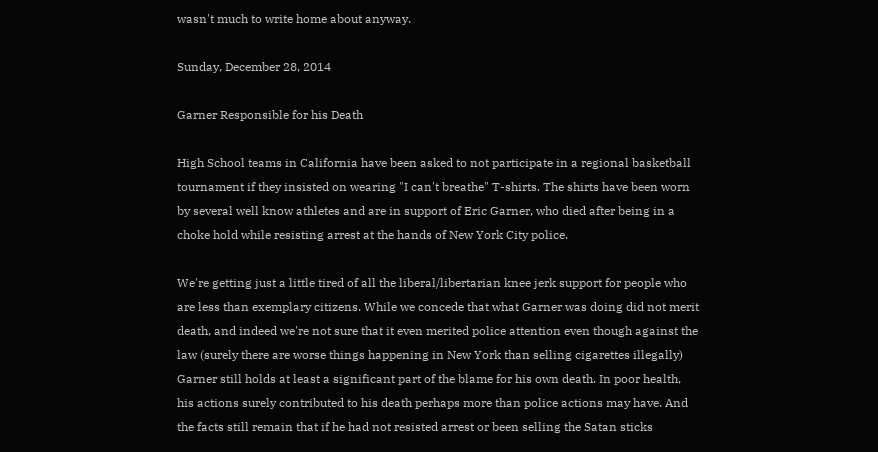wasn't much to write home about anyway.

Sunday, December 28, 2014

Garner Responsible for his Death

High School teams in California have been asked to not participate in a regional basketball tournament if they insisted on wearing "I can't breathe" T-shirts. The shirts have been worn by several well know athletes and are in support of Eric Garner, who died after being in a choke hold while resisting arrest at the hands of New York City police.

We're getting just a little tired of all the liberal/libertarian knee jerk support for people who are less than exemplary citizens. While we concede that what Garner was doing did not merit death, and indeed we're not sure that it even merited police attention even though against the law (surely there are worse things happening in New York than selling cigarettes illegally) Garner still holds at least a significant part of the blame for his own death. In poor health, his actions surely contributed to his death perhaps more than police actions may have. And the facts still remain that if he had not resisted arrest or been selling the Satan sticks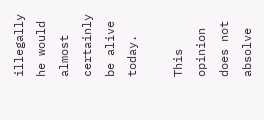illegally he would almost certainly be alive today.

This opinion does not absolve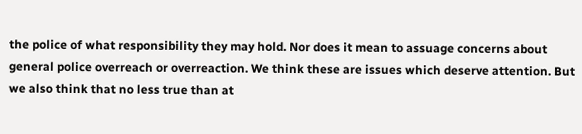the police of what responsibility they may hold. Nor does it mean to assuage concerns about general police overreach or overreaction. We think these are issues which deserve attention. But we also think that no less true than at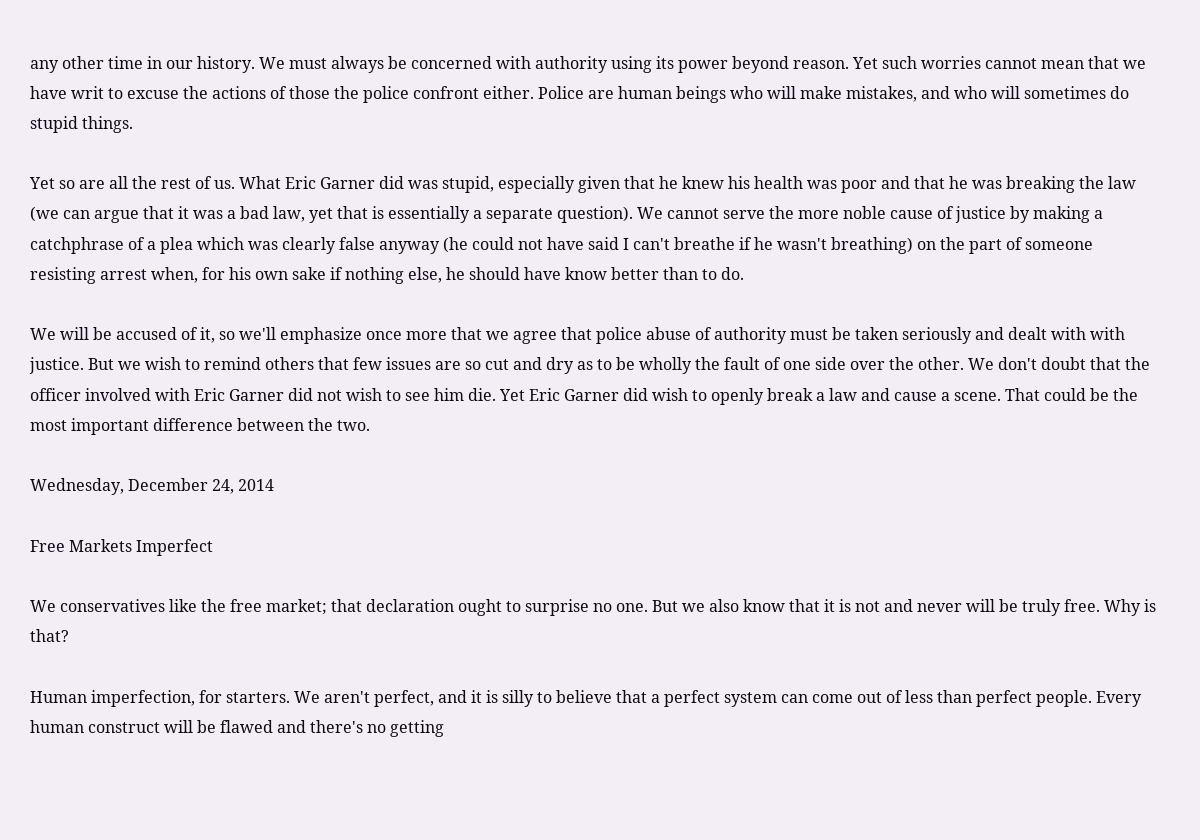any other time in our history. We must always be concerned with authority using its power beyond reason. Yet such worries cannot mean that we have writ to excuse the actions of those the police confront either. Police are human beings who will make mistakes, and who will sometimes do stupid things.

Yet so are all the rest of us. What Eric Garner did was stupid, especially given that he knew his health was poor and that he was breaking the law (we can argue that it was a bad law, yet that is essentially a separate question). We cannot serve the more noble cause of justice by making a catchphrase of a plea which was clearly false anyway (he could not have said I can't breathe if he wasn't breathing) on the part of someone resisting arrest when, for his own sake if nothing else, he should have know better than to do.

We will be accused of it, so we'll emphasize once more that we agree that police abuse of authority must be taken seriously and dealt with with justice. But we wish to remind others that few issues are so cut and dry as to be wholly the fault of one side over the other. We don't doubt that the officer involved with Eric Garner did not wish to see him die. Yet Eric Garner did wish to openly break a law and cause a scene. That could be the most important difference between the two.

Wednesday, December 24, 2014

Free Markets Imperfect

We conservatives like the free market; that declaration ought to surprise no one. But we also know that it is not and never will be truly free. Why is that?

Human imperfection, for starters. We aren't perfect, and it is silly to believe that a perfect system can come out of less than perfect people. Every human construct will be flawed and there's no getting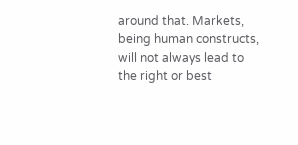around that. Markets, being human constructs, will not always lead to the right or best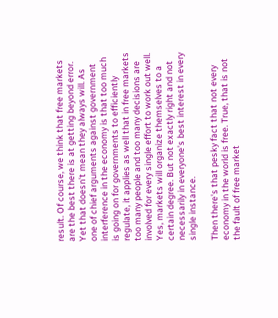result. Of course, we think that free markets are the best there is at getting beyond error. Yet that doesn't mean they always will. As one of chief arguments against government interference in the economy is that too much is going on for governments to efficiently regulate, it applies as well that in free markets too many people and too many decisions are involved for every single effort to work out well. Yes, markets will organize themselves to a certain degree. But not exactly right and not necessarily in everyone's best interest in every single instance.

Then there's that pesky fact that not every economy in the world is free. True, that is not the fault of free market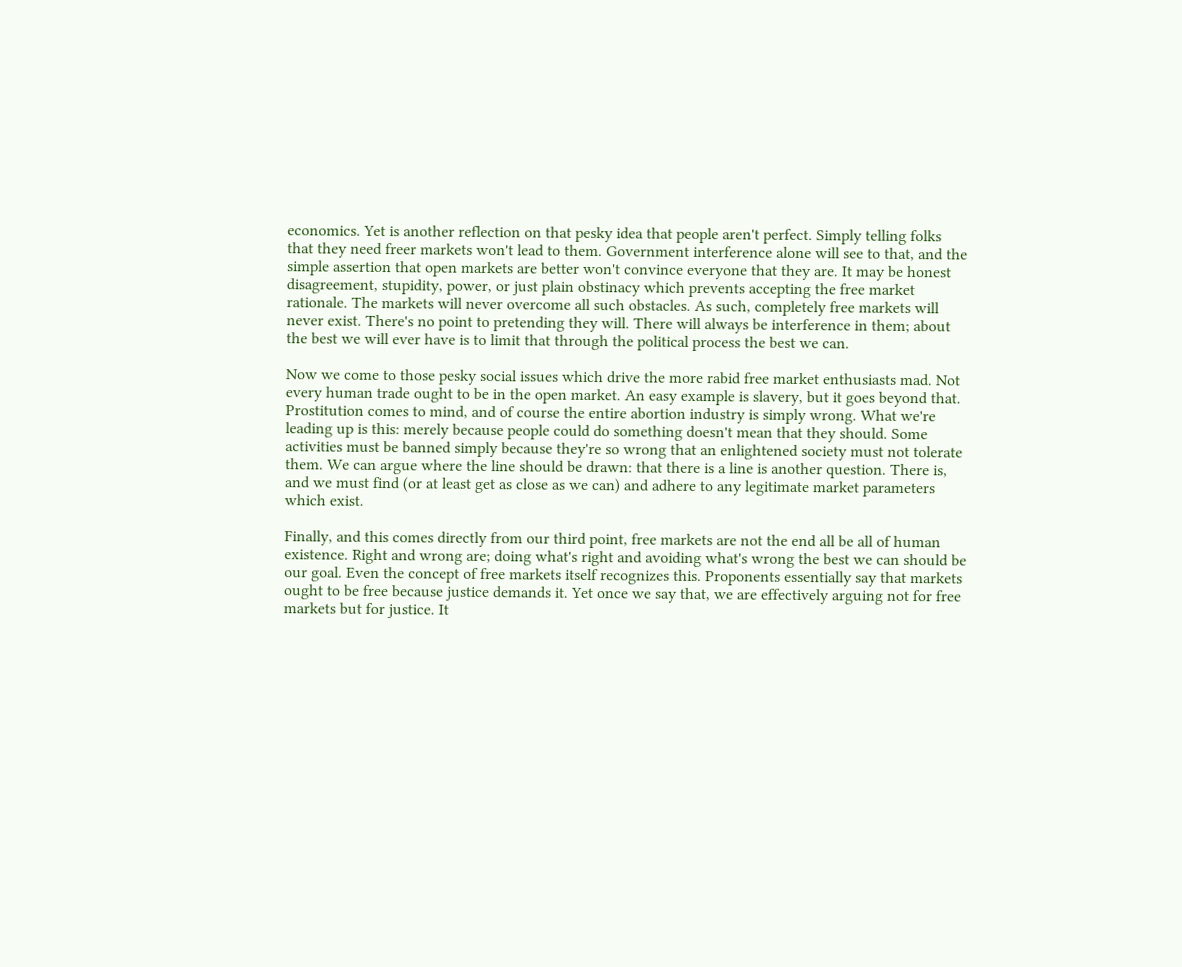economics. Yet is another reflection on that pesky idea that people aren't perfect. Simply telling folks that they need freer markets won't lead to them. Government interference alone will see to that, and the simple assertion that open markets are better won't convince everyone that they are. It may be honest disagreement, stupidity, power, or just plain obstinacy which prevents accepting the free market rationale. The markets will never overcome all such obstacles. As such, completely free markets will never exist. There's no point to pretending they will. There will always be interference in them; about the best we will ever have is to limit that through the political process the best we can.

Now we come to those pesky social issues which drive the more rabid free market enthusiasts mad. Not every human trade ought to be in the open market. An easy example is slavery, but it goes beyond that. Prostitution comes to mind, and of course the entire abortion industry is simply wrong. What we're leading up is this: merely because people could do something doesn't mean that they should. Some activities must be banned simply because they're so wrong that an enlightened society must not tolerate them. We can argue where the line should be drawn: that there is a line is another question. There is, and we must find (or at least get as close as we can) and adhere to any legitimate market parameters which exist.

Finally, and this comes directly from our third point, free markets are not the end all be all of human existence. Right and wrong are; doing what's right and avoiding what's wrong the best we can should be our goal. Even the concept of free markets itself recognizes this. Proponents essentially say that markets ought to be free because justice demands it. Yet once we say that, we are effectively arguing not for free markets but for justice. It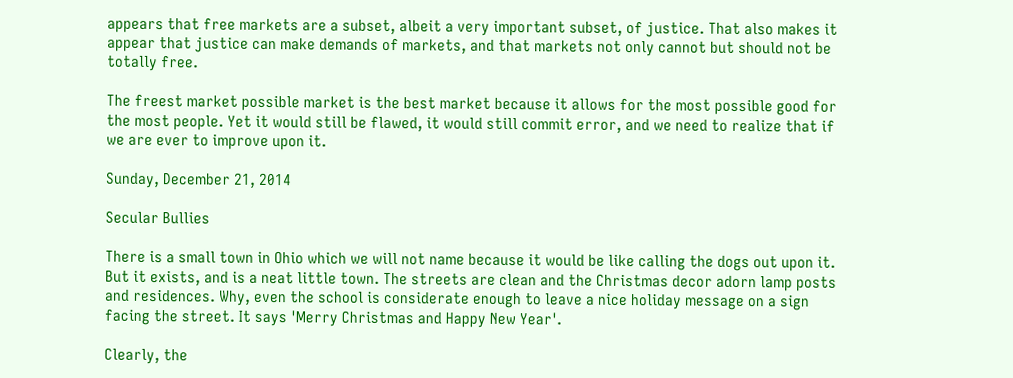appears that free markets are a subset, albeit a very important subset, of justice. That also makes it appear that justice can make demands of markets, and that markets not only cannot but should not be totally free.

The freest market possible market is the best market because it allows for the most possible good for the most people. Yet it would still be flawed, it would still commit error, and we need to realize that if we are ever to improve upon it.

Sunday, December 21, 2014

Secular Bullies

There is a small town in Ohio which we will not name because it would be like calling the dogs out upon it. But it exists, and is a neat little town. The streets are clean and the Christmas decor adorn lamp posts and residences. Why, even the school is considerate enough to leave a nice holiday message on a sign facing the street. It says 'Merry Christmas and Happy New Year'.

Clearly, the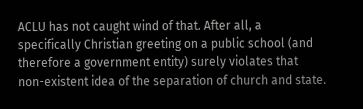ACLU has not caught wind of that. After all, a specifically Christian greeting on a public school (and therefore a government entity) surely violates that non-existent idea of the separation of church and state.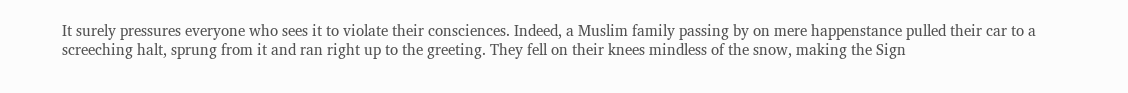It surely pressures everyone who sees it to violate their consciences. Indeed, a Muslim family passing by on mere happenstance pulled their car to a screeching halt, sprung from it and ran right up to the greeting. They fell on their knees mindless of the snow, making the Sign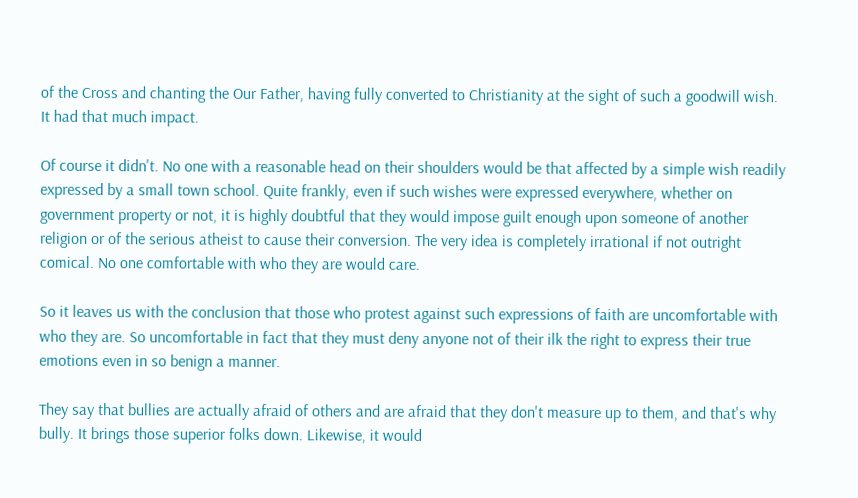of the Cross and chanting the Our Father, having fully converted to Christianity at the sight of such a goodwill wish. It had that much impact.

Of course it didn't. No one with a reasonable head on their shoulders would be that affected by a simple wish readily expressed by a small town school. Quite frankly, even if such wishes were expressed everywhere, whether on government property or not, it is highly doubtful that they would impose guilt enough upon someone of another religion or of the serious atheist to cause their conversion. The very idea is completely irrational if not outright comical. No one comfortable with who they are would care.

So it leaves us with the conclusion that those who protest against such expressions of faith are uncomfortable with who they are. So uncomfortable in fact that they must deny anyone not of their ilk the right to express their true emotions even in so benign a manner.

They say that bullies are actually afraid of others and are afraid that they don't measure up to them, and that's why bully. It brings those superior folks down. Likewise, it would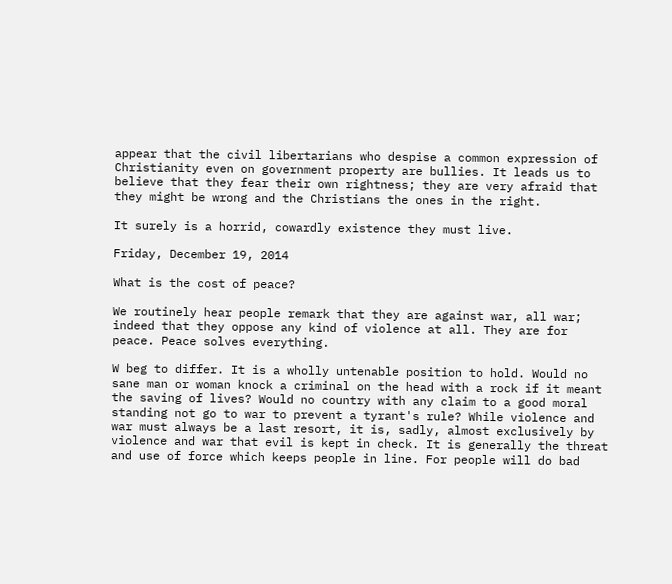appear that the civil libertarians who despise a common expression of Christianity even on government property are bullies. It leads us to believe that they fear their own rightness; they are very afraid that they might be wrong and the Christians the ones in the right.

It surely is a horrid, cowardly existence they must live.

Friday, December 19, 2014

What is the cost of peace?

We routinely hear people remark that they are against war, all war; indeed that they oppose any kind of violence at all. They are for peace. Peace solves everything.

W beg to differ. It is a wholly untenable position to hold. Would no sane man or woman knock a criminal on the head with a rock if it meant the saving of lives? Would no country with any claim to a good moral standing not go to war to prevent a tyrant's rule? While violence and war must always be a last resort, it is, sadly, almost exclusively by violence and war that evil is kept in check. It is generally the threat and use of force which keeps people in line. For people will do bad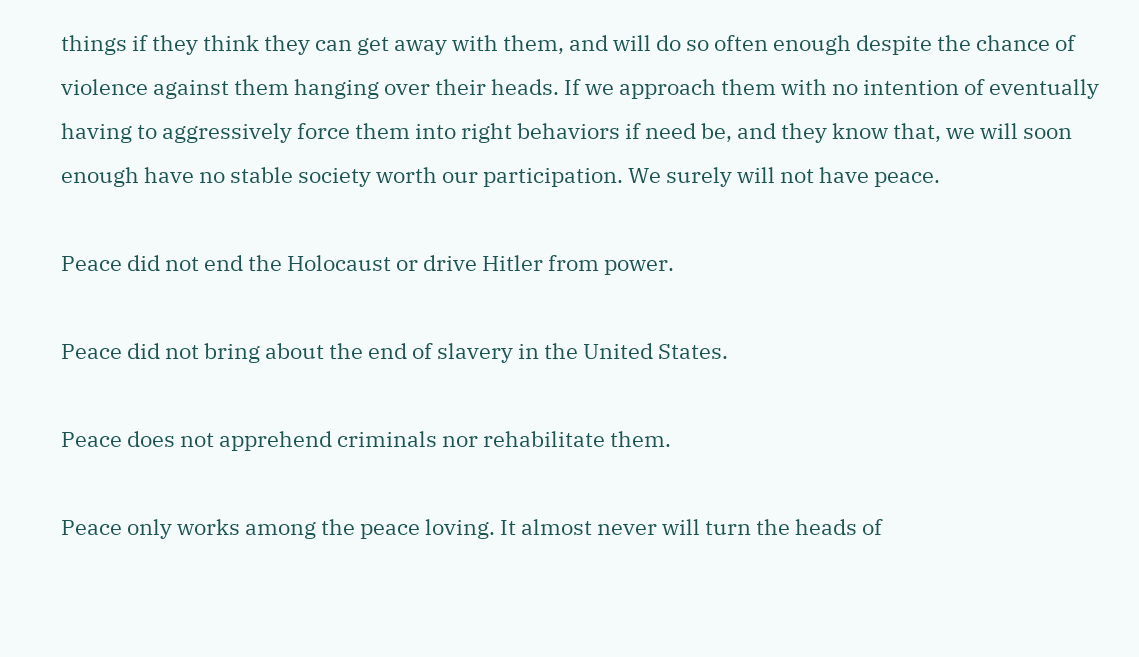things if they think they can get away with them, and will do so often enough despite the chance of violence against them hanging over their heads. If we approach them with no intention of eventually having to aggressively force them into right behaviors if need be, and they know that, we will soon enough have no stable society worth our participation. We surely will not have peace.

Peace did not end the Holocaust or drive Hitler from power.

Peace did not bring about the end of slavery in the United States.

Peace does not apprehend criminals nor rehabilitate them.

Peace only works among the peace loving. It almost never will turn the heads of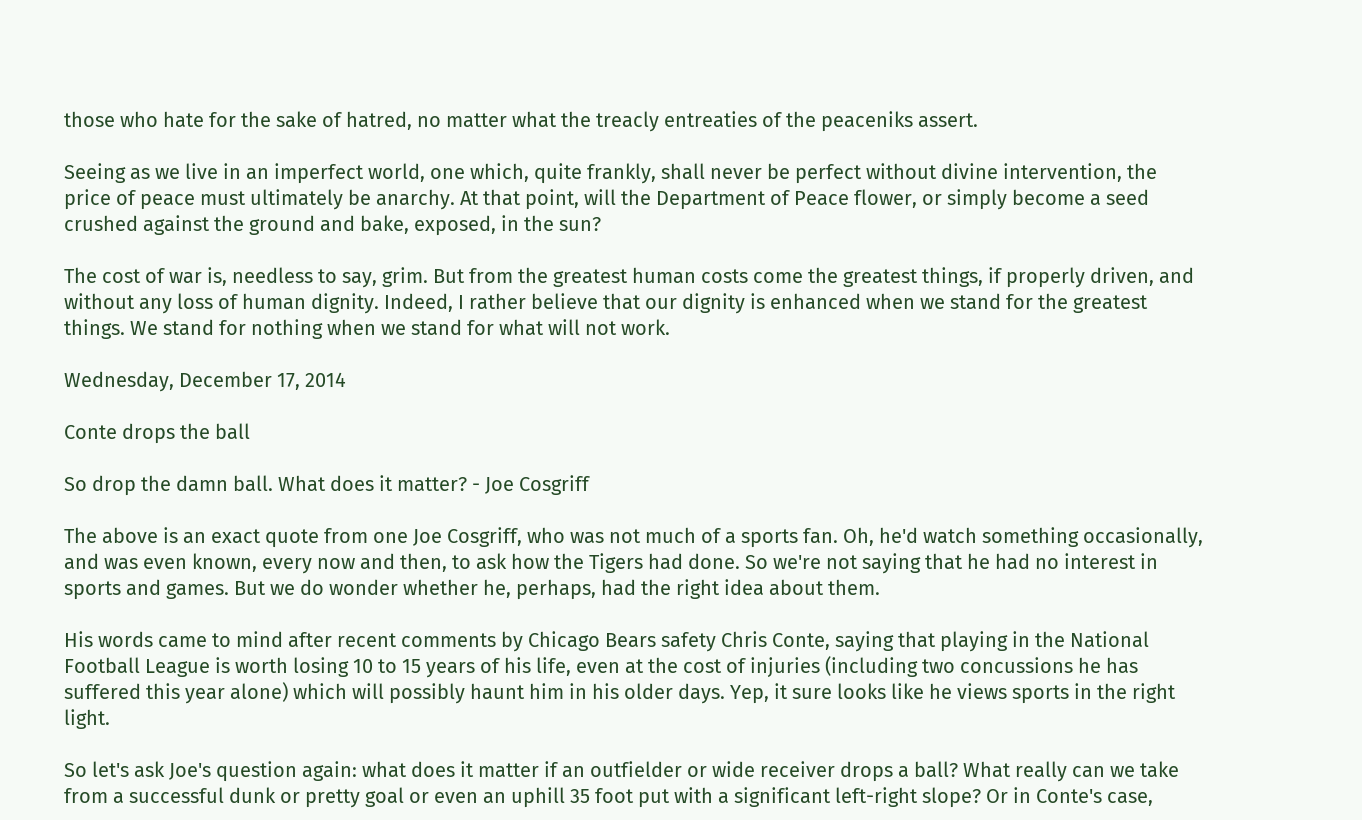those who hate for the sake of hatred, no matter what the treacly entreaties of the peaceniks assert.

Seeing as we live in an imperfect world, one which, quite frankly, shall never be perfect without divine intervention, the price of peace must ultimately be anarchy. At that point, will the Department of Peace flower, or simply become a seed crushed against the ground and bake, exposed, in the sun?

The cost of war is, needless to say, grim. But from the greatest human costs come the greatest things, if properly driven, and without any loss of human dignity. Indeed, I rather believe that our dignity is enhanced when we stand for the greatest things. We stand for nothing when we stand for what will not work.

Wednesday, December 17, 2014

Conte drops the ball

So drop the damn ball. What does it matter? - Joe Cosgriff

The above is an exact quote from one Joe Cosgriff, who was not much of a sports fan. Oh, he'd watch something occasionally, and was even known, every now and then, to ask how the Tigers had done. So we're not saying that he had no interest in sports and games. But we do wonder whether he, perhaps, had the right idea about them.

His words came to mind after recent comments by Chicago Bears safety Chris Conte, saying that playing in the National Football League is worth losing 10 to 15 years of his life, even at the cost of injuries (including two concussions he has suffered this year alone) which will possibly haunt him in his older days. Yep, it sure looks like he views sports in the right light.

So let's ask Joe's question again: what does it matter if an outfielder or wide receiver drops a ball? What really can we take from a successful dunk or pretty goal or even an uphill 35 foot put with a significant left-right slope? Or in Conte's case,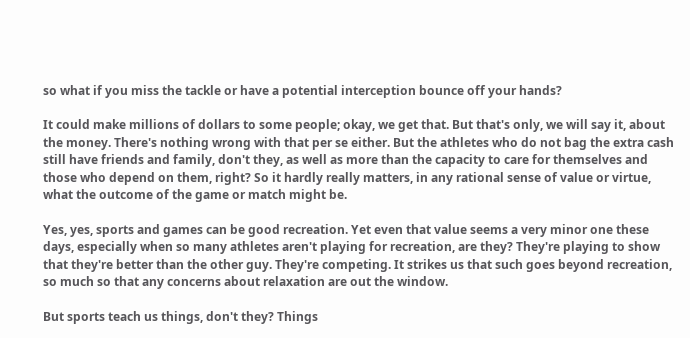so what if you miss the tackle or have a potential interception bounce off your hands?

It could make millions of dollars to some people; okay, we get that. But that's only, we will say it, about the money. There's nothing wrong with that per se either. But the athletes who do not bag the extra cash still have friends and family, don't they, as well as more than the capacity to care for themselves and those who depend on them, right? So it hardly really matters, in any rational sense of value or virtue, what the outcome of the game or match might be.

Yes, yes, sports and games can be good recreation. Yet even that value seems a very minor one these days, especially when so many athletes aren't playing for recreation, are they? They're playing to show that they're better than the other guy. They're competing. It strikes us that such goes beyond recreation, so much so that any concerns about relaxation are out the window.

But sports teach us things, don't they? Things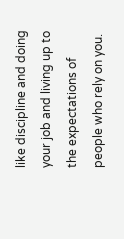like discipline and doing your job and living up to the expectations of people who rely on you.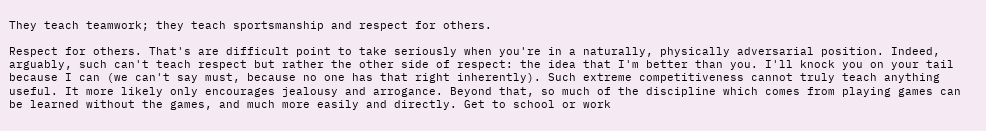They teach teamwork; they teach sportsmanship and respect for others.

Respect for others. That's are difficult point to take seriously when you're in a naturally, physically adversarial position. Indeed, arguably, such can't teach respect but rather the other side of respect: the idea that I'm better than you. I'll knock you on your tail because I can (we can't say must, because no one has that right inherently). Such extreme competitiveness cannot truly teach anything useful. It more likely only encourages jealousy and arrogance. Beyond that, so much of the discipline which comes from playing games can be learned without the games, and much more easily and directly. Get to school or work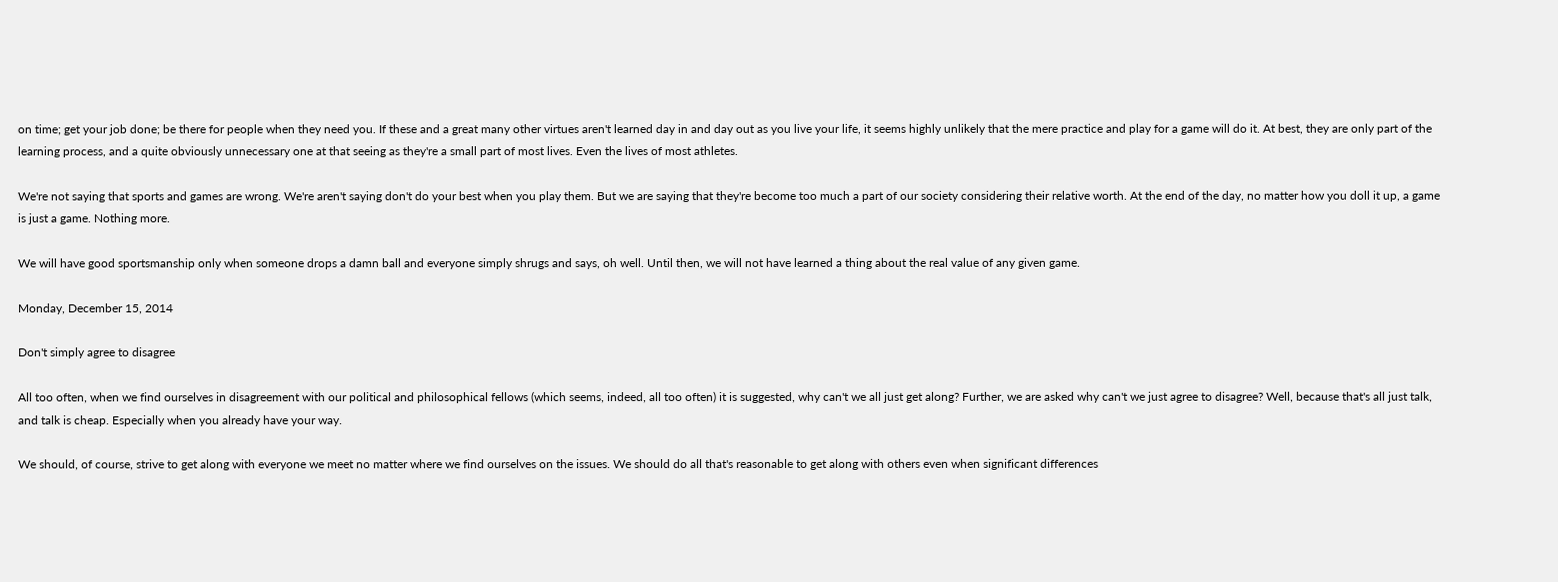on time; get your job done; be there for people when they need you. If these and a great many other virtues aren't learned day in and day out as you live your life, it seems highly unlikely that the mere practice and play for a game will do it. At best, they are only part of the learning process, and a quite obviously unnecessary one at that seeing as they're a small part of most lives. Even the lives of most athletes.

We're not saying that sports and games are wrong. We're aren't saying don't do your best when you play them. But we are saying that they're become too much a part of our society considering their relative worth. At the end of the day, no matter how you doll it up, a game is just a game. Nothing more.

We will have good sportsmanship only when someone drops a damn ball and everyone simply shrugs and says, oh well. Until then, we will not have learned a thing about the real value of any given game.

Monday, December 15, 2014

Don't simply agree to disagree

All too often, when we find ourselves in disagreement with our political and philosophical fellows (which seems, indeed, all too often) it is suggested, why can't we all just get along? Further, we are asked why can't we just agree to disagree? Well, because that's all just talk, and talk is cheap. Especially when you already have your way.

We should, of course, strive to get along with everyone we meet no matter where we find ourselves on the issues. We should do all that's reasonable to get along with others even when significant differences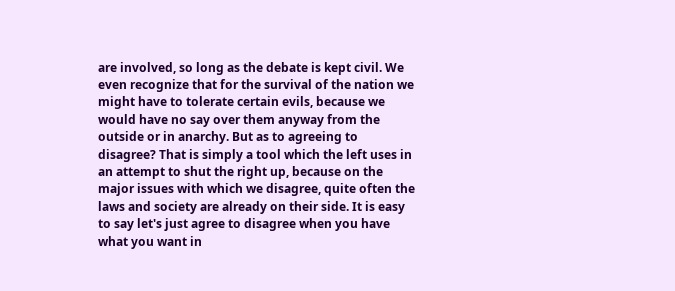are involved, so long as the debate is kept civil. We even recognize that for the survival of the nation we might have to tolerate certain evils, because we would have no say over them anyway from the outside or in anarchy. But as to agreeing to disagree? That is simply a tool which the left uses in an attempt to shut the right up, because on the major issues with which we disagree, quite often the laws and society are already on their side. It is easy to say let's just agree to disagree when you have what you want in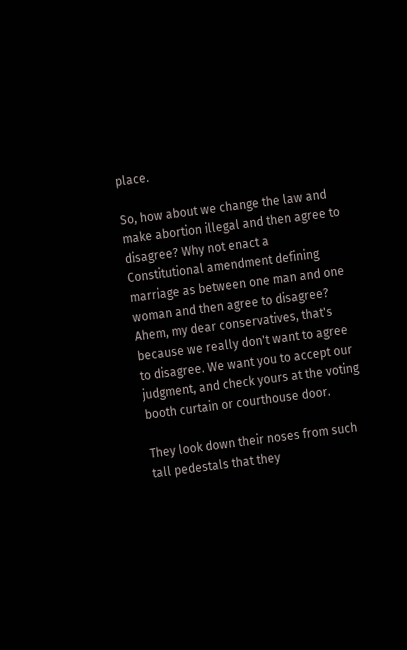place.

So, how about we change the law and make abortion illegal and then agree to disagree? Why not enact a Constitutional amendment defining marriage as between one man and one woman and then agree to disagree? Ahem, my dear conservatives, that's because we really don't want to agree to disagree. We want you to accept our judgment, and check yours at the voting booth curtain or courthouse door.

They look down their noses from such tall pedestals that they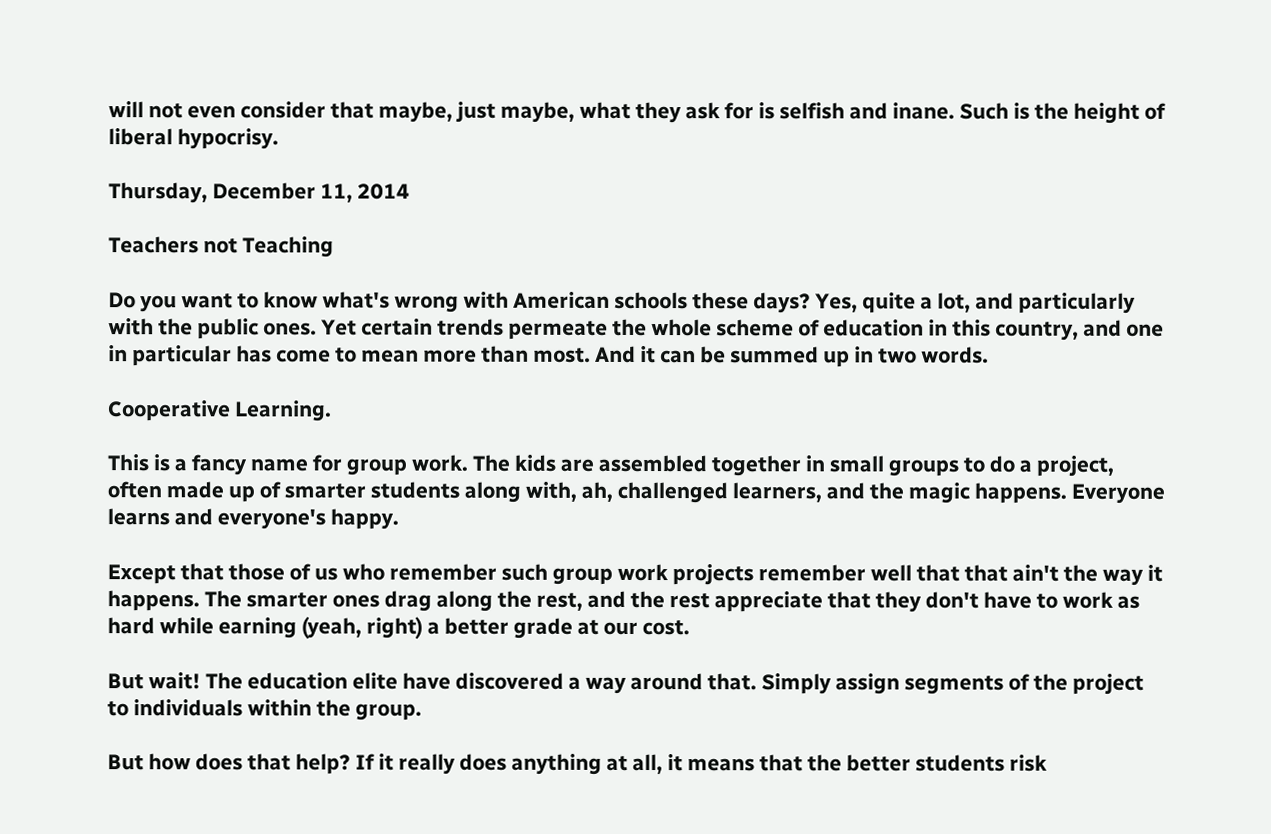will not even consider that maybe, just maybe, what they ask for is selfish and inane. Such is the height of liberal hypocrisy.

Thursday, December 11, 2014

Teachers not Teaching

Do you want to know what's wrong with American schools these days? Yes, quite a lot, and particularly with the public ones. Yet certain trends permeate the whole scheme of education in this country, and one in particular has come to mean more than most. And it can be summed up in two words.

Cooperative Learning.

This is a fancy name for group work. The kids are assembled together in small groups to do a project, often made up of smarter students along with, ah, challenged learners, and the magic happens. Everyone learns and everyone's happy.

Except that those of us who remember such group work projects remember well that that ain't the way it happens. The smarter ones drag along the rest, and the rest appreciate that they don't have to work as hard while earning (yeah, right) a better grade at our cost.

But wait! The education elite have discovered a way around that. Simply assign segments of the project to individuals within the group.

But how does that help? If it really does anything at all, it means that the better students risk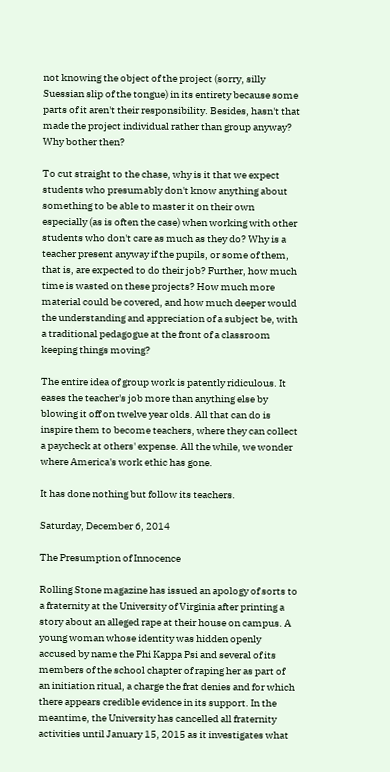not knowing the object of the project (sorry, silly Suessian slip of the tongue) in its entirety because some parts of it aren't their responsibility. Besides, hasn't that made the project individual rather than group anyway? Why bother then?

To cut straight to the chase, why is it that we expect students who presumably don't know anything about something to be able to master it on their own especially (as is often the case) when working with other students who don't care as much as they do? Why is a teacher present anyway if the pupils, or some of them, that is, are expected to do their job? Further, how much time is wasted on these projects? How much more material could be covered, and how much deeper would the understanding and appreciation of a subject be, with a traditional pedagogue at the front of a classroom keeping things moving?

The entire idea of group work is patently ridiculous. It eases the teacher's job more than anything else by blowing it off on twelve year olds. All that can do is inspire them to become teachers, where they can collect a paycheck at others' expense. All the while, we wonder where America's work ethic has gone.

It has done nothing but follow its teachers.

Saturday, December 6, 2014

The Presumption of Innocence

Rolling Stone magazine has issued an apology of sorts to a fraternity at the University of Virginia after printing a story about an alleged rape at their house on campus. A young woman whose identity was hidden openly accused by name the Phi Kappa Psi and several of its members of the school chapter of raping her as part of an initiation ritual, a charge the frat denies and for which there appears credible evidence in its support. In the meantime, the University has cancelled all fraternity activities until January 15, 2015 as it investigates what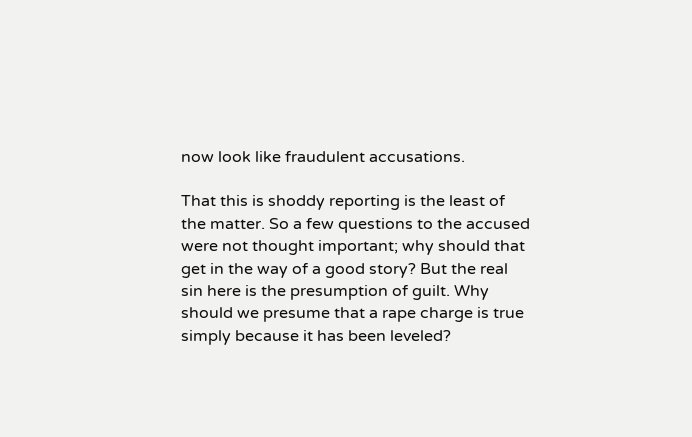now look like fraudulent accusations.

That this is shoddy reporting is the least of the matter. So a few questions to the accused were not thought important; why should that get in the way of a good story? But the real sin here is the presumption of guilt. Why should we presume that a rape charge is true simply because it has been leveled?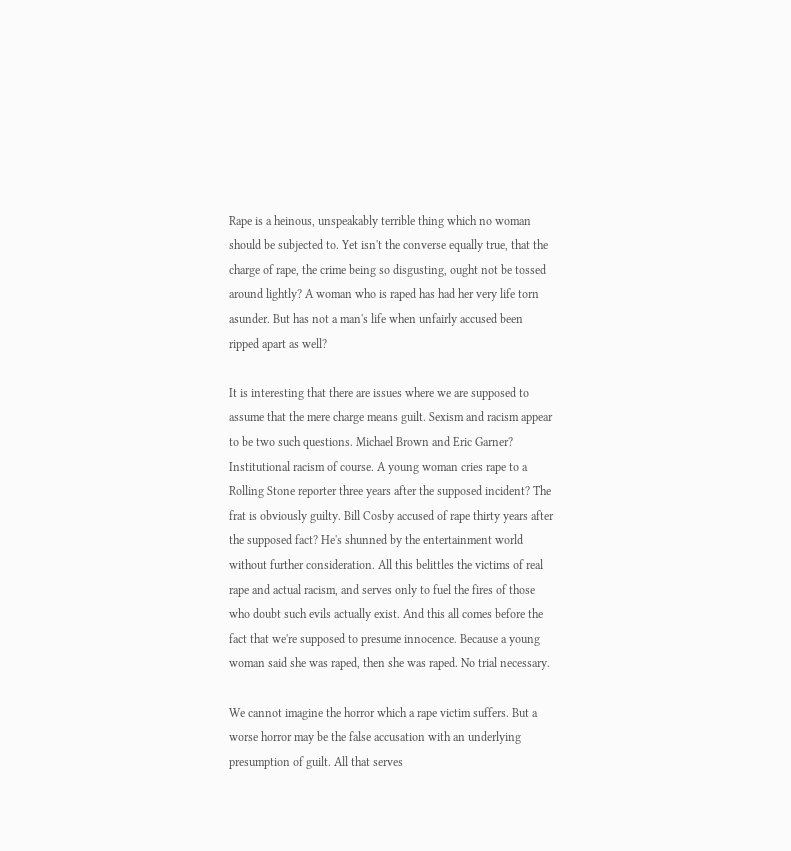Rape is a heinous, unspeakably terrible thing which no woman should be subjected to. Yet isn't the converse equally true, that the charge of rape, the crime being so disgusting, ought not be tossed around lightly? A woman who is raped has had her very life torn asunder. But has not a man's life when unfairly accused been ripped apart as well?

It is interesting that there are issues where we are supposed to assume that the mere charge means guilt. Sexism and racism appear to be two such questions. Michael Brown and Eric Garner? Institutional racism of course. A young woman cries rape to a Rolling Stone reporter three years after the supposed incident? The frat is obviously guilty. Bill Cosby accused of rape thirty years after the supposed fact? He's shunned by the entertainment world without further consideration. All this belittles the victims of real rape and actual racism, and serves only to fuel the fires of those who doubt such evils actually exist. And this all comes before the fact that we're supposed to presume innocence. Because a young woman said she was raped, then she was raped. No trial necessary.

We cannot imagine the horror which a rape victim suffers. But a worse horror may be the false accusation with an underlying presumption of guilt. All that serves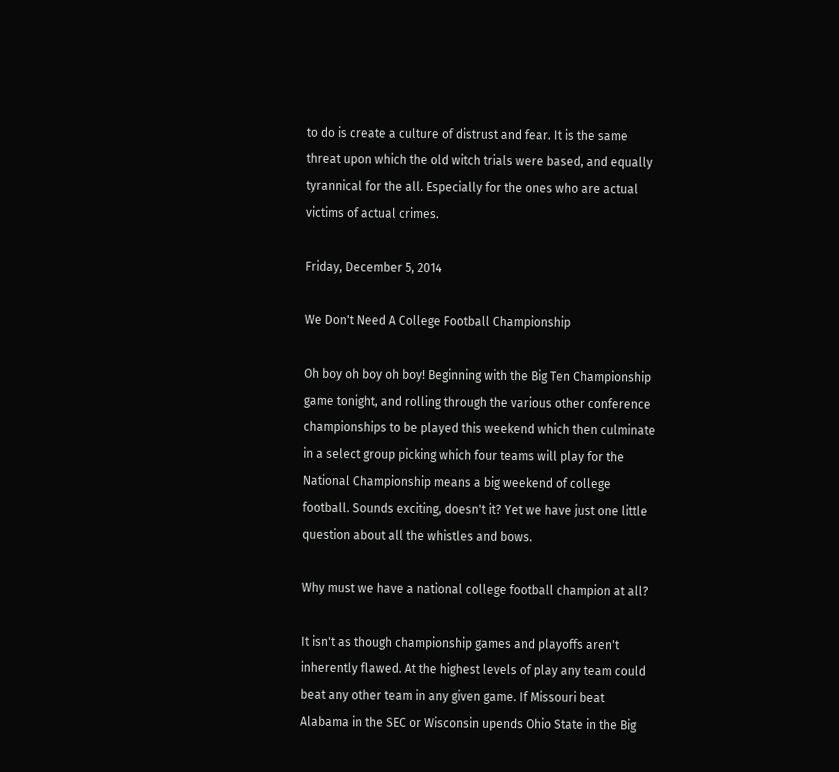to do is create a culture of distrust and fear. It is the same threat upon which the old witch trials were based, and equally tyrannical for the all. Especially for the ones who are actual victims of actual crimes.

Friday, December 5, 2014

We Don't Need A College Football Championship

Oh boy oh boy oh boy! Beginning with the Big Ten Championship game tonight, and rolling through the various other conference championships to be played this weekend which then culminate in a select group picking which four teams will play for the National Championship means a big weekend of college football. Sounds exciting, doesn't it? Yet we have just one little question about all the whistles and bows.

Why must we have a national college football champion at all?

It isn't as though championship games and playoffs aren't inherently flawed. At the highest levels of play any team could beat any other team in any given game. If Missouri beat Alabama in the SEC or Wisconsin upends Ohio State in the Big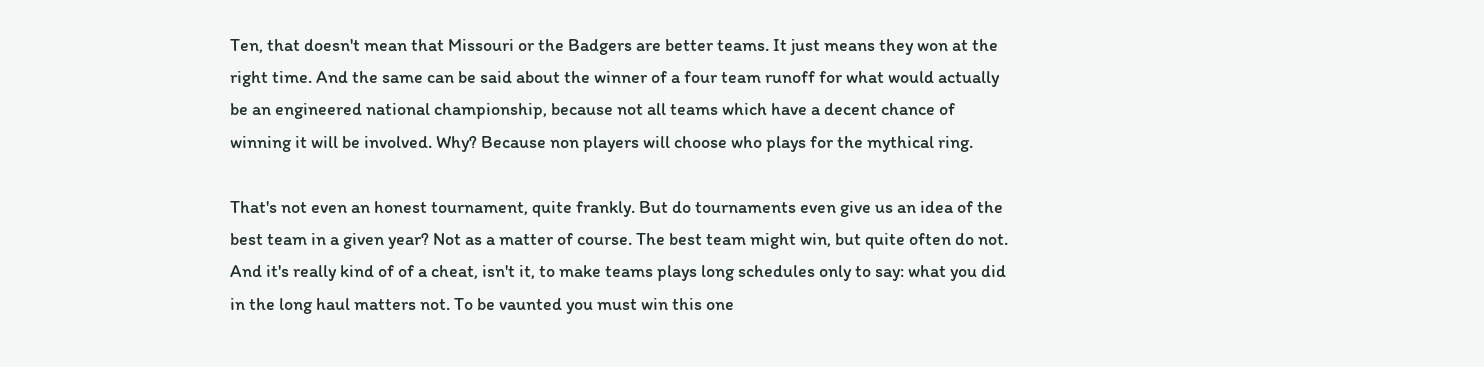Ten, that doesn't mean that Missouri or the Badgers are better teams. It just means they won at the right time. And the same can be said about the winner of a four team runoff for what would actually be an engineered national championship, because not all teams which have a decent chance of winning it will be involved. Why? Because non players will choose who plays for the mythical ring.

That's not even an honest tournament, quite frankly. But do tournaments even give us an idea of the best team in a given year? Not as a matter of course. The best team might win, but quite often do not. And it's really kind of of a cheat, isn't it, to make teams plays long schedules only to say: what you did in the long haul matters not. To be vaunted you must win this one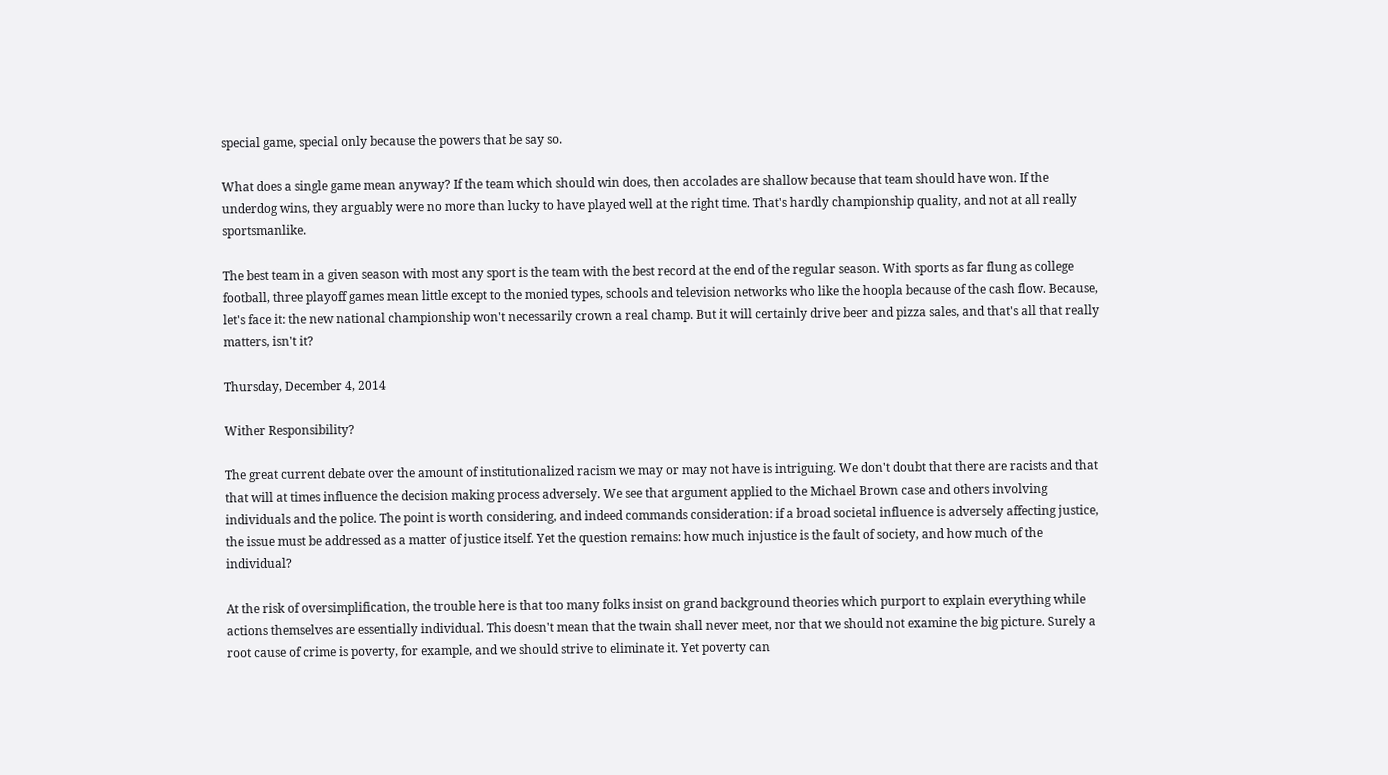special game, special only because the powers that be say so.

What does a single game mean anyway? If the team which should win does, then accolades are shallow because that team should have won. If the underdog wins, they arguably were no more than lucky to have played well at the right time. That's hardly championship quality, and not at all really sportsmanlike.

The best team in a given season with most any sport is the team with the best record at the end of the regular season. With sports as far flung as college football, three playoff games mean little except to the monied types, schools and television networks who like the hoopla because of the cash flow. Because, let's face it: the new national championship won't necessarily crown a real champ. But it will certainly drive beer and pizza sales, and that's all that really matters, isn't it?

Thursday, December 4, 2014

Wither Responsibility?

The great current debate over the amount of institutionalized racism we may or may not have is intriguing. We don't doubt that there are racists and that that will at times influence the decision making process adversely. We see that argument applied to the Michael Brown case and others involving individuals and the police. The point is worth considering, and indeed commands consideration: if a broad societal influence is adversely affecting justice, the issue must be addressed as a matter of justice itself. Yet the question remains: how much injustice is the fault of society, and how much of the individual?

At the risk of oversimplification, the trouble here is that too many folks insist on grand background theories which purport to explain everything while actions themselves are essentially individual. This doesn't mean that the twain shall never meet, nor that we should not examine the big picture. Surely a root cause of crime is poverty, for example, and we should strive to eliminate it. Yet poverty can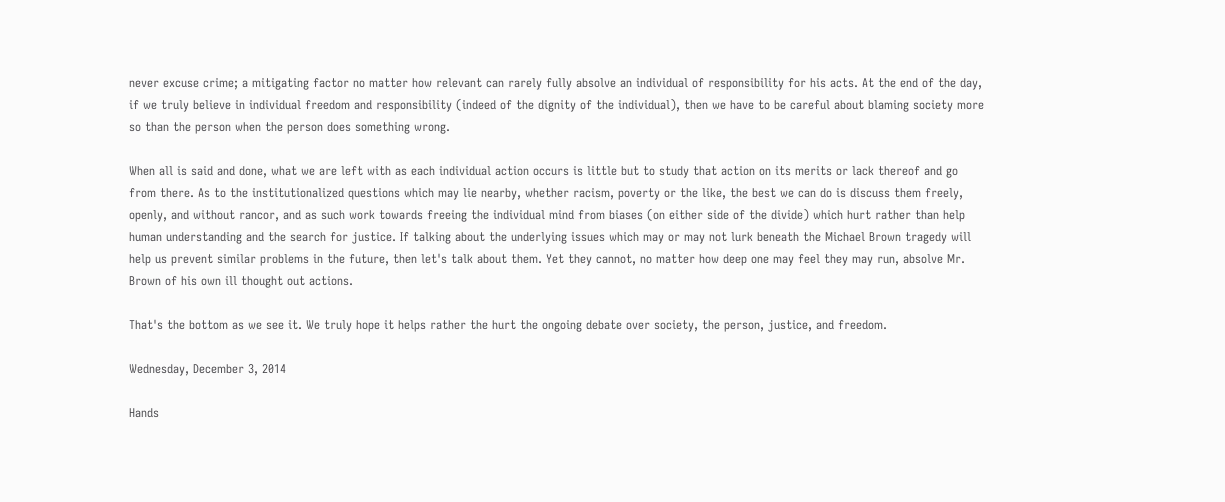never excuse crime; a mitigating factor no matter how relevant can rarely fully absolve an individual of responsibility for his acts. At the end of the day, if we truly believe in individual freedom and responsibility (indeed of the dignity of the individual), then we have to be careful about blaming society more so than the person when the person does something wrong.

When all is said and done, what we are left with as each individual action occurs is little but to study that action on its merits or lack thereof and go from there. As to the institutionalized questions which may lie nearby, whether racism, poverty or the like, the best we can do is discuss them freely, openly, and without rancor, and as such work towards freeing the individual mind from biases (on either side of the divide) which hurt rather than help human understanding and the search for justice. If talking about the underlying issues which may or may not lurk beneath the Michael Brown tragedy will help us prevent similar problems in the future, then let's talk about them. Yet they cannot, no matter how deep one may feel they may run, absolve Mr. Brown of his own ill thought out actions.

That's the bottom as we see it. We truly hope it helps rather the hurt the ongoing debate over society, the person, justice, and freedom.

Wednesday, December 3, 2014

Hands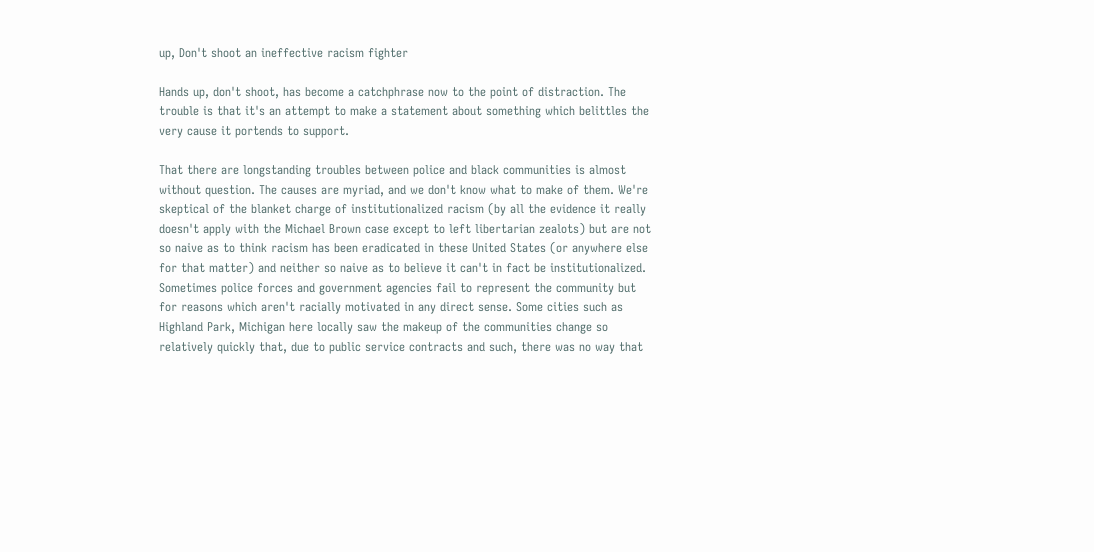up, Don't shoot an ineffective racism fighter

Hands up, don't shoot, has become a catchphrase now to the point of distraction. The trouble is that it's an attempt to make a statement about something which belittles the very cause it portends to support.

That there are longstanding troubles between police and black communities is almost without question. The causes are myriad, and we don't know what to make of them. We're skeptical of the blanket charge of institutionalized racism (by all the evidence it really doesn't apply with the Michael Brown case except to left libertarian zealots) but are not so naive as to think racism has been eradicated in these United States (or anywhere else for that matter) and neither so naive as to believe it can't in fact be institutionalized. Sometimes police forces and government agencies fail to represent the community but for reasons which aren't racially motivated in any direct sense. Some cities such as Highland Park, Michigan here locally saw the makeup of the communities change so relatively quickly that, due to public service contracts and such, there was no way that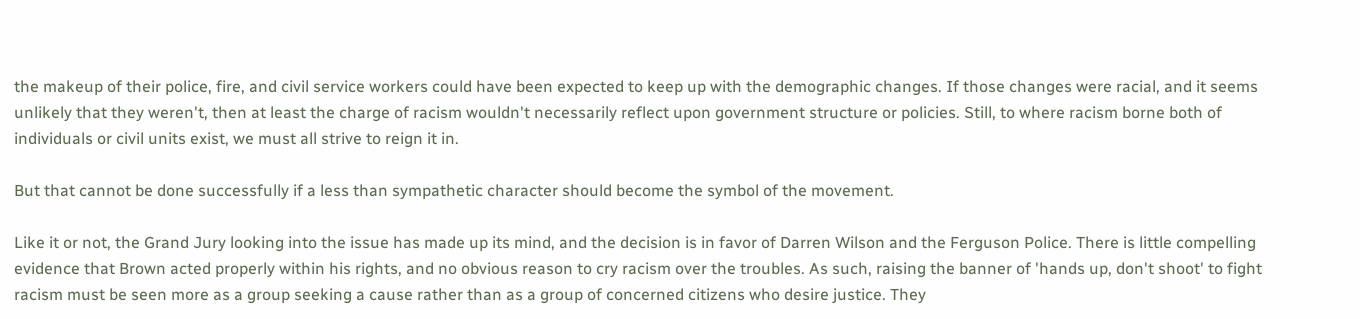the makeup of their police, fire, and civil service workers could have been expected to keep up with the demographic changes. If those changes were racial, and it seems unlikely that they weren't, then at least the charge of racism wouldn't necessarily reflect upon government structure or policies. Still, to where racism borne both of individuals or civil units exist, we must all strive to reign it in.

But that cannot be done successfully if a less than sympathetic character should become the symbol of the movement.

Like it or not, the Grand Jury looking into the issue has made up its mind, and the decision is in favor of Darren Wilson and the Ferguson Police. There is little compelling evidence that Brown acted properly within his rights, and no obvious reason to cry racism over the troubles. As such, raising the banner of 'hands up, don't shoot' to fight racism must be seen more as a group seeking a cause rather than as a group of concerned citizens who desire justice. They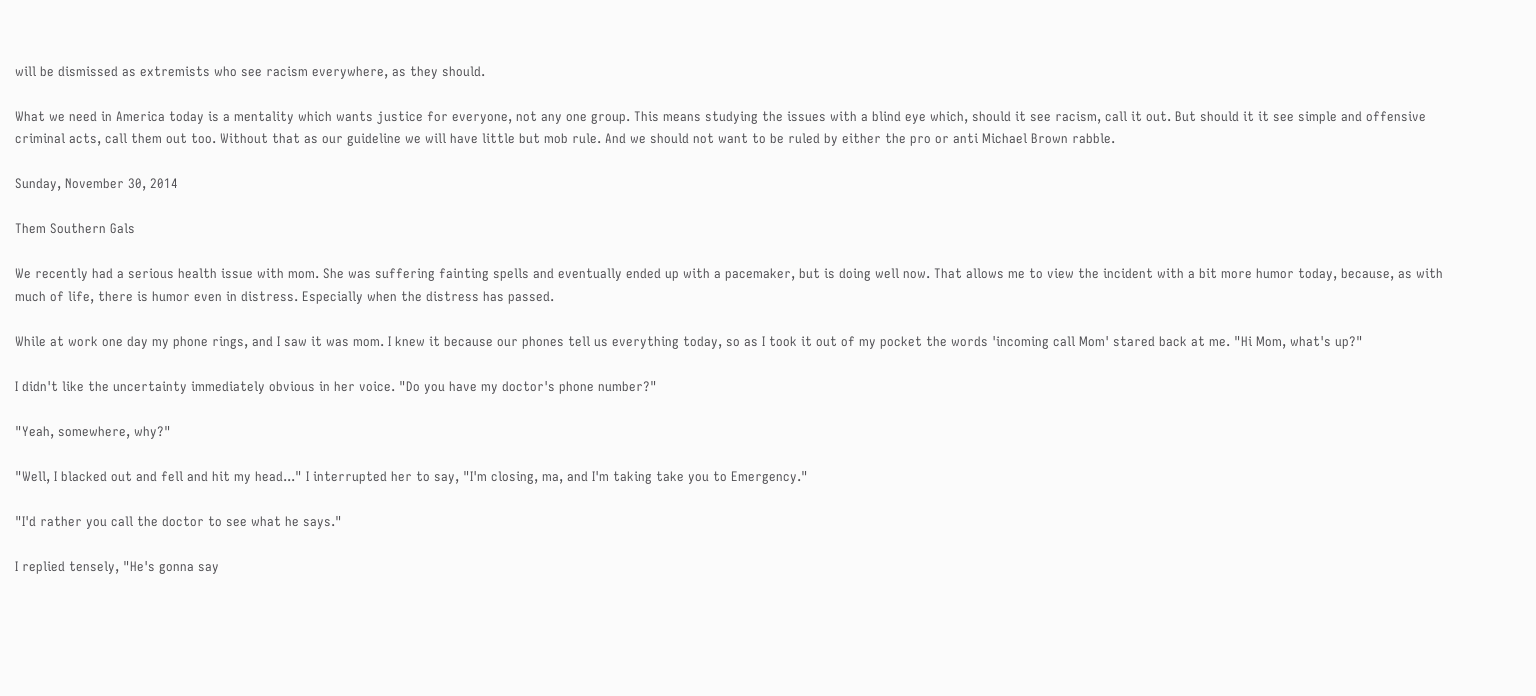will be dismissed as extremists who see racism everywhere, as they should.

What we need in America today is a mentality which wants justice for everyone, not any one group. This means studying the issues with a blind eye which, should it see racism, call it out. But should it it see simple and offensive criminal acts, call them out too. Without that as our guideline we will have little but mob rule. And we should not want to be ruled by either the pro or anti Michael Brown rabble.

Sunday, November 30, 2014

Them Southern Gals

We recently had a serious health issue with mom. She was suffering fainting spells and eventually ended up with a pacemaker, but is doing well now. That allows me to view the incident with a bit more humor today, because, as with much of life, there is humor even in distress. Especially when the distress has passed.

While at work one day my phone rings, and I saw it was mom. I knew it because our phones tell us everything today, so as I took it out of my pocket the words 'incoming call Mom' stared back at me. "Hi Mom, what's up?"

I didn't like the uncertainty immediately obvious in her voice. "Do you have my doctor's phone number?"

"Yeah, somewhere, why?"

"Well, I blacked out and fell and hit my head..." I interrupted her to say, "I'm closing, ma, and I'm taking take you to Emergency."

"I'd rather you call the doctor to see what he says."

I replied tensely, "He's gonna say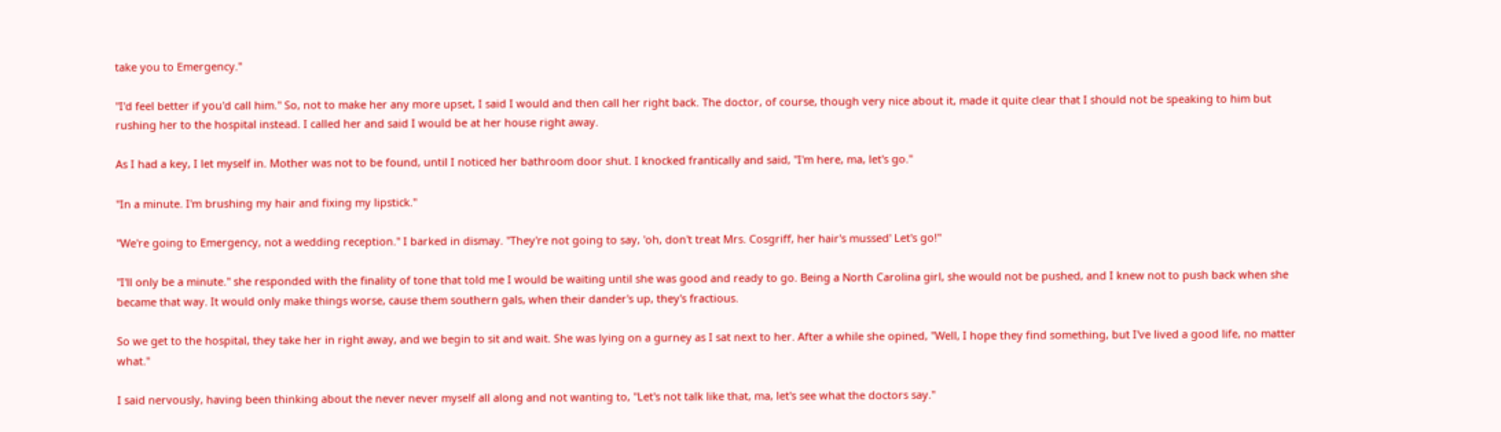take you to Emergency."

"I'd feel better if you'd call him." So, not to make her any more upset, I said I would and then call her right back. The doctor, of course, though very nice about it, made it quite clear that I should not be speaking to him but rushing her to the hospital instead. I called her and said I would be at her house right away.

As I had a key, I let myself in. Mother was not to be found, until I noticed her bathroom door shut. I knocked frantically and said, "I'm here, ma, let's go."

"In a minute. I'm brushing my hair and fixing my lipstick."

"We're going to Emergency, not a wedding reception." I barked in dismay. "They're not going to say, 'oh, don't treat Mrs. Cosgriff, her hair's mussed' Let's go!"

"I'll only be a minute." she responded with the finality of tone that told me I would be waiting until she was good and ready to go. Being a North Carolina girl, she would not be pushed, and I knew not to push back when she became that way. It would only make things worse, cause them southern gals, when their dander's up, they's fractious.

So we get to the hospital, they take her in right away, and we begin to sit and wait. She was lying on a gurney as I sat next to her. After a while she opined, "Well, I hope they find something, but I've lived a good life, no matter what."

I said nervously, having been thinking about the never never myself all along and not wanting to, "Let's not talk like that, ma, let's see what the doctors say."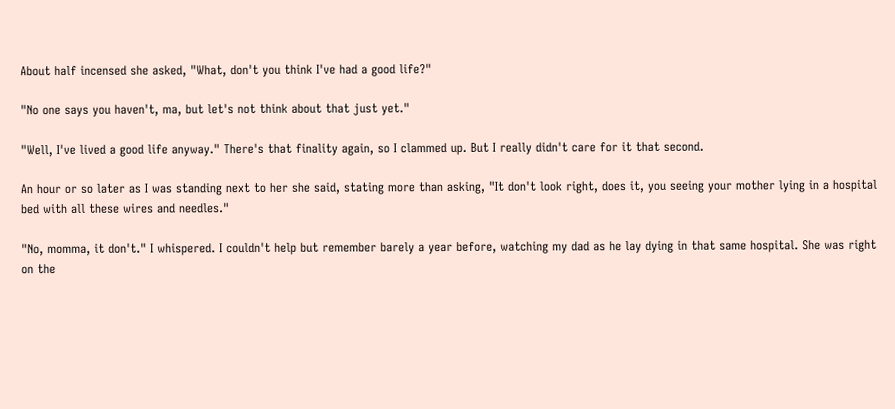About half incensed she asked, "What, don't you think I've had a good life?"

"No one says you haven't, ma, but let's not think about that just yet."

"Well, I've lived a good life anyway." There's that finality again, so I clammed up. But I really didn't care for it that second.

An hour or so later as I was standing next to her she said, stating more than asking, "It don't look right, does it, you seeing your mother lying in a hospital bed with all these wires and needles."

"No, momma, it don't." I whispered. I couldn't help but remember barely a year before, watching my dad as he lay dying in that same hospital. She was right on the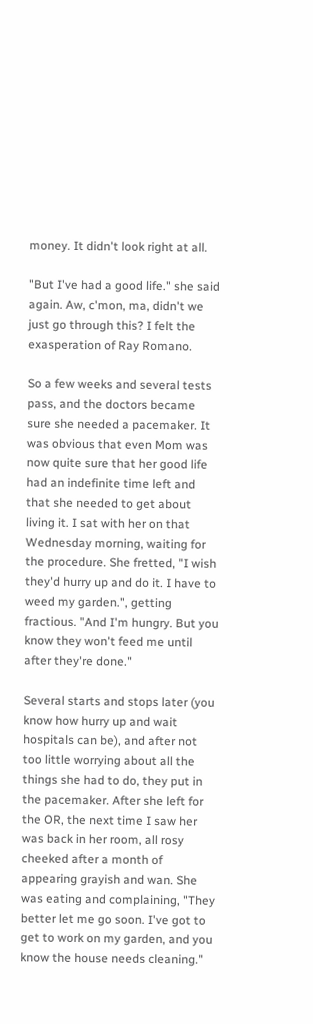money. It didn't look right at all.

"But I've had a good life." she said again. Aw, c'mon, ma, didn't we just go through this? I felt the exasperation of Ray Romano.

So a few weeks and several tests pass, and the doctors became sure she needed a pacemaker. It was obvious that even Mom was now quite sure that her good life had an indefinite time left and that she needed to get about living it. I sat with her on that Wednesday morning, waiting for the procedure. She fretted, "I wish they'd hurry up and do it. I have to weed my garden.", getting fractious. "And I'm hungry. But you know they won't feed me until after they're done."

Several starts and stops later (you know how hurry up and wait hospitals can be), and after not too little worrying about all the things she had to do, they put in the pacemaker. After she left for the OR, the next time I saw her was back in her room, all rosy cheeked after a month of appearing grayish and wan. She was eating and complaining, "They better let me go soon. I've got to get to work on my garden, and you know the house needs cleaning."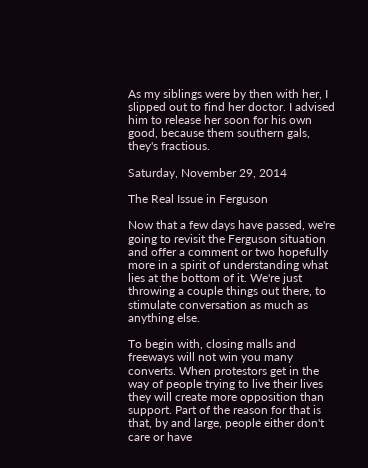As my siblings were by then with her, I slipped out to find her doctor. I advised him to release her soon for his own good, because them southern gals, they's fractious.

Saturday, November 29, 2014

The Real Issue in Ferguson

Now that a few days have passed, we're going to revisit the Ferguson situation and offer a comment or two hopefully more in a spirit of understanding what lies at the bottom of it. We're just throwing a couple things out there, to stimulate conversation as much as anything else.

To begin with, closing malls and freeways will not win you many converts. When protestors get in the way of people trying to live their lives they will create more opposition than support. Part of the reason for that is that, by and large, people either don't care or have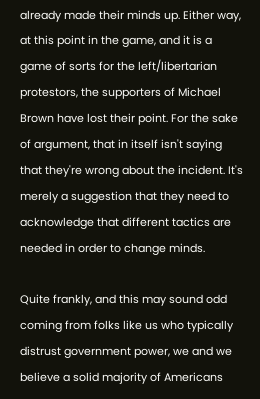already made their minds up. Either way, at this point in the game, and it is a game of sorts for the left/libertarian protestors, the supporters of Michael Brown have lost their point. For the sake of argument, that in itself isn't saying that they're wrong about the incident. It's merely a suggestion that they need to acknowledge that different tactics are needed in order to change minds.

Quite frankly, and this may sound odd coming from folks like us who typically distrust government power, we and we believe a solid majority of Americans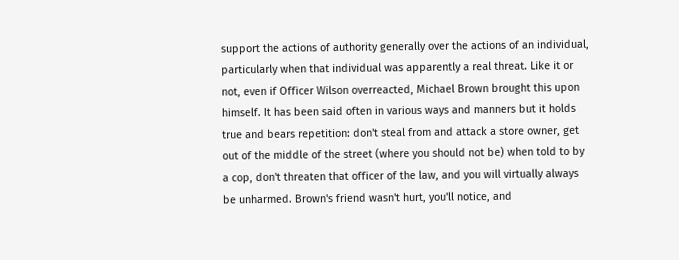support the actions of authority generally over the actions of an individual, particularly when that individual was apparently a real threat. Like it or not, even if Officer Wilson overreacted, Michael Brown brought this upon himself. It has been said often in various ways and manners but it holds true and bears repetition: don't steal from and attack a store owner, get out of the middle of the street (where you should not be) when told to by a cop, don't threaten that officer of the law, and you will virtually always be unharmed. Brown's friend wasn't hurt, you'll notice, and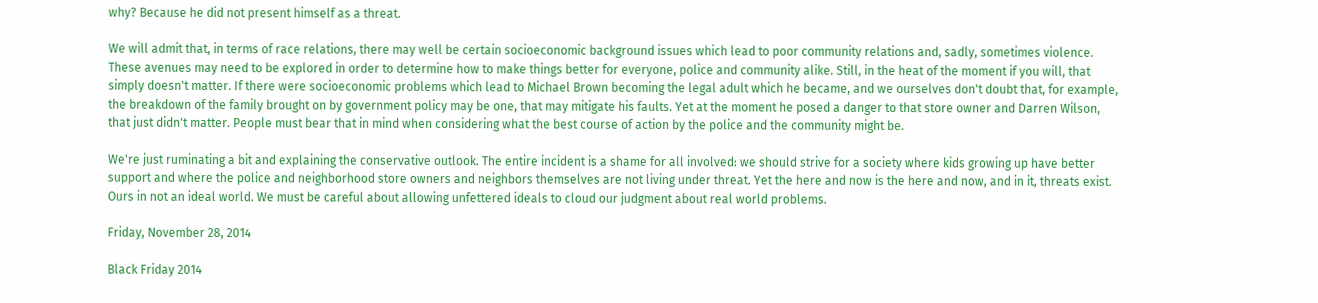why? Because he did not present himself as a threat.

We will admit that, in terms of race relations, there may well be certain socioeconomic background issues which lead to poor community relations and, sadly, sometimes violence. These avenues may need to be explored in order to determine how to make things better for everyone, police and community alike. Still, in the heat of the moment if you will, that simply doesn't matter. If there were socioeconomic problems which lead to Michael Brown becoming the legal adult which he became, and we ourselves don't doubt that, for example, the breakdown of the family brought on by government policy may be one, that may mitigate his faults. Yet at the moment he posed a danger to that store owner and Darren Wilson, that just didn't matter. People must bear that in mind when considering what the best course of action by the police and the community might be.

We're just ruminating a bit and explaining the conservative outlook. The entire incident is a shame for all involved: we should strive for a society where kids growing up have better support and where the police and neighborhood store owners and neighbors themselves are not living under threat. Yet the here and now is the here and now, and in it, threats exist. Ours in not an ideal world. We must be careful about allowing unfettered ideals to cloud our judgment about real world problems.

Friday, November 28, 2014

Black Friday 2014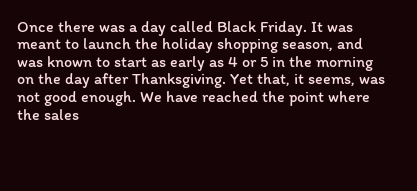Once there was a day called Black Friday. It was meant to launch the holiday shopping season, and was known to start as early as 4 or 5 in the morning on the day after Thanksgiving. Yet that, it seems, was not good enough. We have reached the point where the sales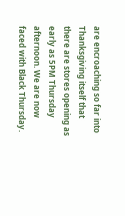are encroaching so far into Thanksgiving itself that there are stores opening as early as 5PM Thursday afternoon. We are now faced with Black Thursday.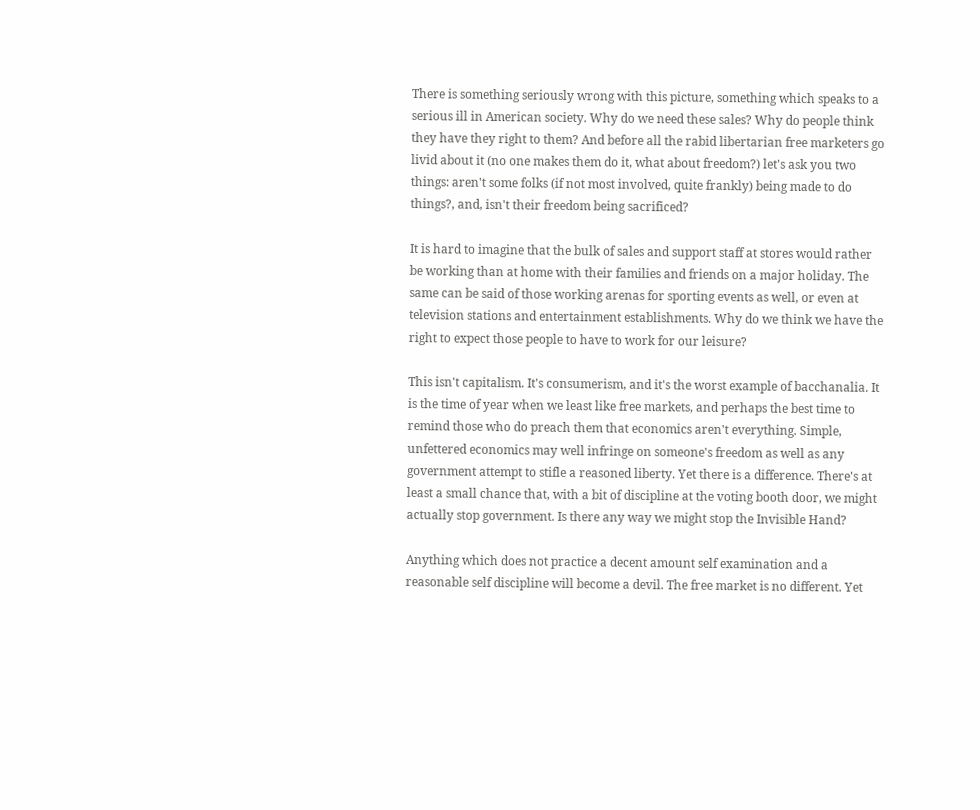There is something seriously wrong with this picture, something which speaks to a serious ill in American society. Why do we need these sales? Why do people think they have they right to them? And before all the rabid libertarian free marketers go livid about it (no one makes them do it, what about freedom?) let's ask you two things: aren't some folks (if not most involved, quite frankly) being made to do things?, and, isn't their freedom being sacrificed?

It is hard to imagine that the bulk of sales and support staff at stores would rather be working than at home with their families and friends on a major holiday. The same can be said of those working arenas for sporting events as well, or even at television stations and entertainment establishments. Why do we think we have the right to expect those people to have to work for our leisure?

This isn't capitalism. It's consumerism, and it's the worst example of bacchanalia. It is the time of year when we least like free markets, and perhaps the best time to remind those who do preach them that economics aren't everything. Simple, unfettered economics may well infringe on someone's freedom as well as any government attempt to stifle a reasoned liberty. Yet there is a difference. There's at least a small chance that, with a bit of discipline at the voting booth door, we might actually stop government. Is there any way we might stop the Invisible Hand?

Anything which does not practice a decent amount self examination and a reasonable self discipline will become a devil. The free market is no different. Yet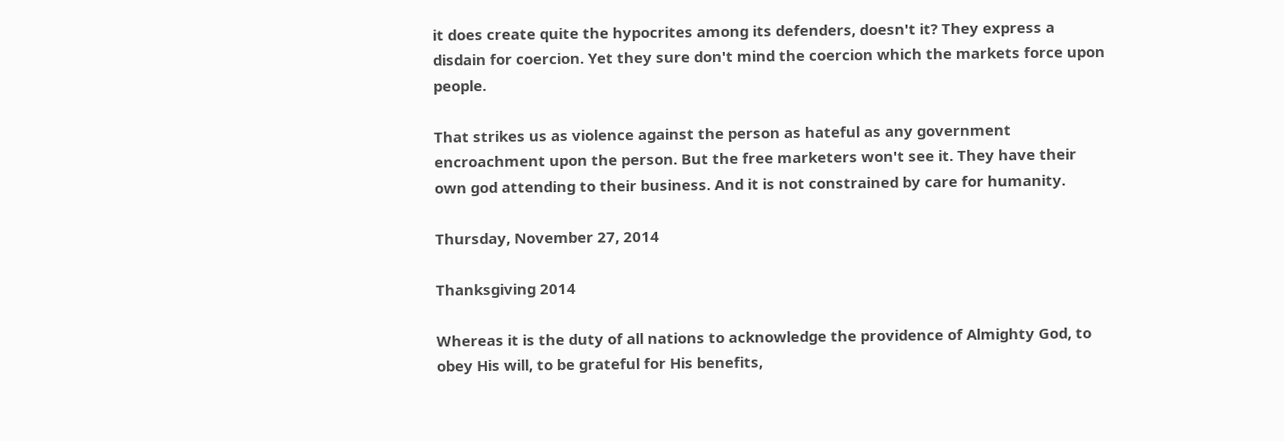it does create quite the hypocrites among its defenders, doesn't it? They express a disdain for coercion. Yet they sure don't mind the coercion which the markets force upon people.

That strikes us as violence against the person as hateful as any government encroachment upon the person. But the free marketers won't see it. They have their own god attending to their business. And it is not constrained by care for humanity.

Thursday, November 27, 2014

Thanksgiving 2014

Whereas it is the duty of all nations to acknowledge the providence of Almighty God, to obey His will, to be grateful for His benefits,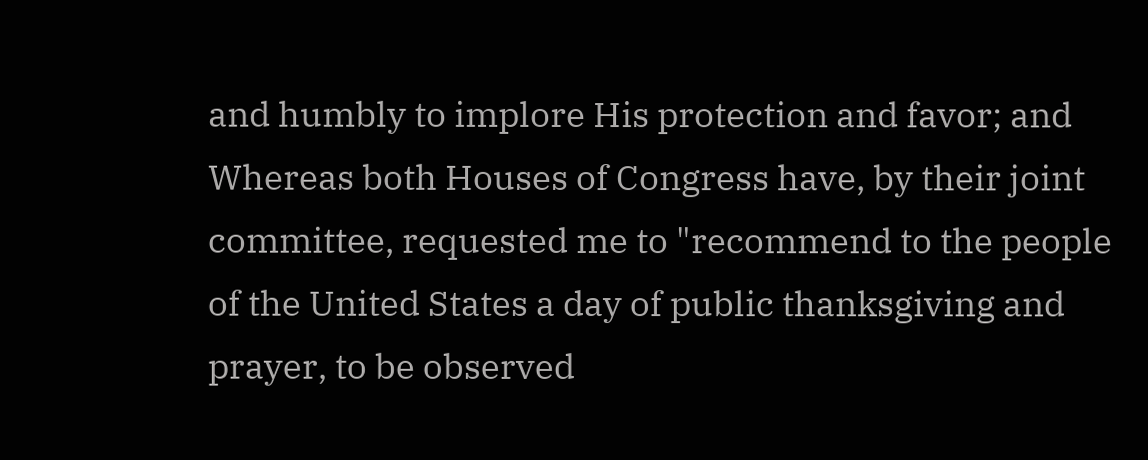and humbly to implore His protection and favor; and Whereas both Houses of Congress have, by their joint committee, requested me to "recommend to the people of the United States a day of public thanksgiving and prayer, to be observed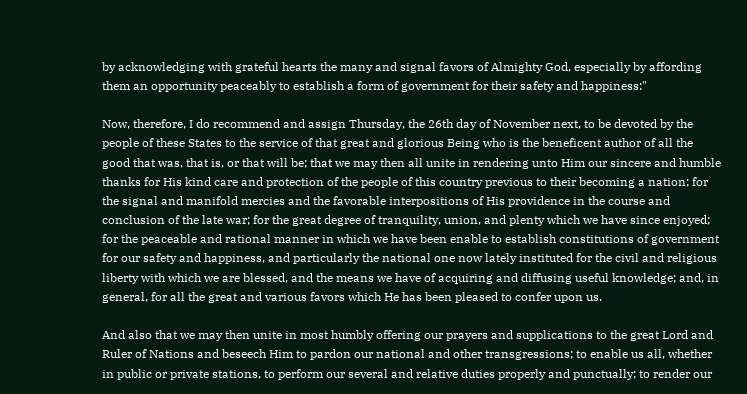by acknowledging with grateful hearts the many and signal favors of Almighty God, especially by affording them an opportunity peaceably to establish a form of government for their safety and happiness:"

Now, therefore, I do recommend and assign Thursday, the 26th day of November next, to be devoted by the people of these States to the service of that great and glorious Being who is the beneficent author of all the good that was, that is, or that will be; that we may then all unite in rendering unto Him our sincere and humble thanks for His kind care and protection of the people of this country previous to their becoming a nation; for the signal and manifold mercies and the favorable interpositions of His providence in the course and conclusion of the late war; for the great degree of tranquility, union, and plenty which we have since enjoyed; for the peaceable and rational manner in which we have been enable to establish constitutions of government for our safety and happiness, and particularly the national one now lately instituted for the civil and religious liberty with which we are blessed, and the means we have of acquiring and diffusing useful knowledge; and, in general, for all the great and various favors which He has been pleased to confer upon us.

And also that we may then unite in most humbly offering our prayers and supplications to the great Lord and Ruler of Nations and beseech Him to pardon our national and other transgressions; to enable us all, whether in public or private stations, to perform our several and relative duties properly and punctually; to render our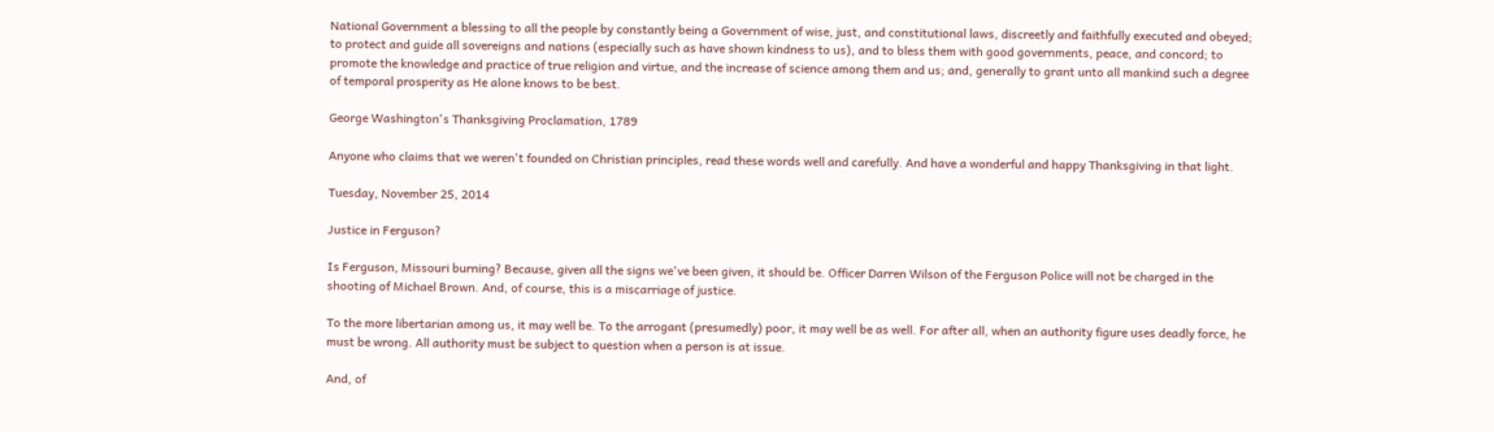National Government a blessing to all the people by constantly being a Government of wise, just, and constitutional laws, discreetly and faithfully executed and obeyed; to protect and guide all sovereigns and nations (especially such as have shown kindness to us), and to bless them with good governments, peace, and concord; to promote the knowledge and practice of true religion and virtue, and the increase of science among them and us; and, generally to grant unto all mankind such a degree of temporal prosperity as He alone knows to be best.

George Washington's Thanksgiving Proclamation, 1789

Anyone who claims that we weren't founded on Christian principles, read these words well and carefully. And have a wonderful and happy Thanksgiving in that light.

Tuesday, November 25, 2014

Justice in Ferguson?

Is Ferguson, Missouri burning? Because, given all the signs we've been given, it should be. Officer Darren Wilson of the Ferguson Police will not be charged in the shooting of Michael Brown. And, of course, this is a miscarriage of justice.

To the more libertarian among us, it may well be. To the arrogant (presumedly) poor, it may well be as well. For after all, when an authority figure uses deadly force, he must be wrong. All authority must be subject to question when a person is at issue.

And, of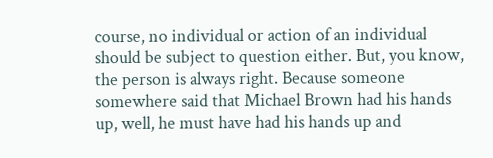course, no individual or action of an individual should be subject to question either. But, you know, the person is always right. Because someone somewhere said that Michael Brown had his hands up, well, he must have had his hands up and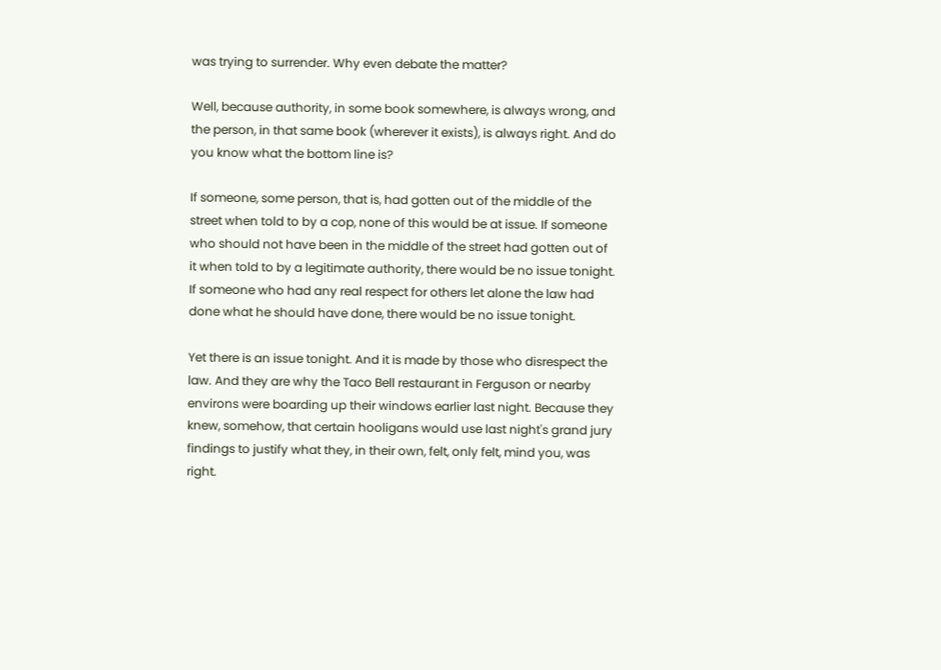was trying to surrender. Why even debate the matter?

Well, because authority, in some book somewhere, is always wrong, and the person, in that same book (wherever it exists), is always right. And do you know what the bottom line is?

If someone, some person, that is, had gotten out of the middle of the street when told to by a cop, none of this would be at issue. If someone who should not have been in the middle of the street had gotten out of it when told to by a legitimate authority, there would be no issue tonight. If someone who had any real respect for others let alone the law had done what he should have done, there would be no issue tonight.

Yet there is an issue tonight. And it is made by those who disrespect the law. And they are why the Taco Bell restaurant in Ferguson or nearby environs were boarding up their windows earlier last night. Because they knew, somehow, that certain hooligans would use last night's grand jury findings to justify what they, in their own, felt, only felt, mind you, was right.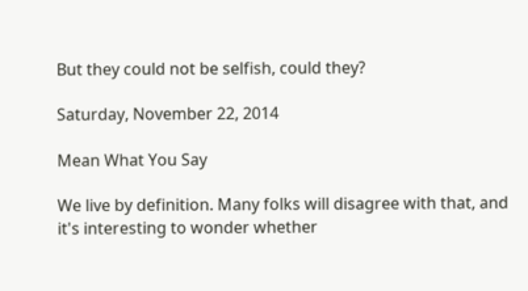But they could not be selfish, could they?

Saturday, November 22, 2014

Mean What You Say

We live by definition. Many folks will disagree with that, and it's interesting to wonder whether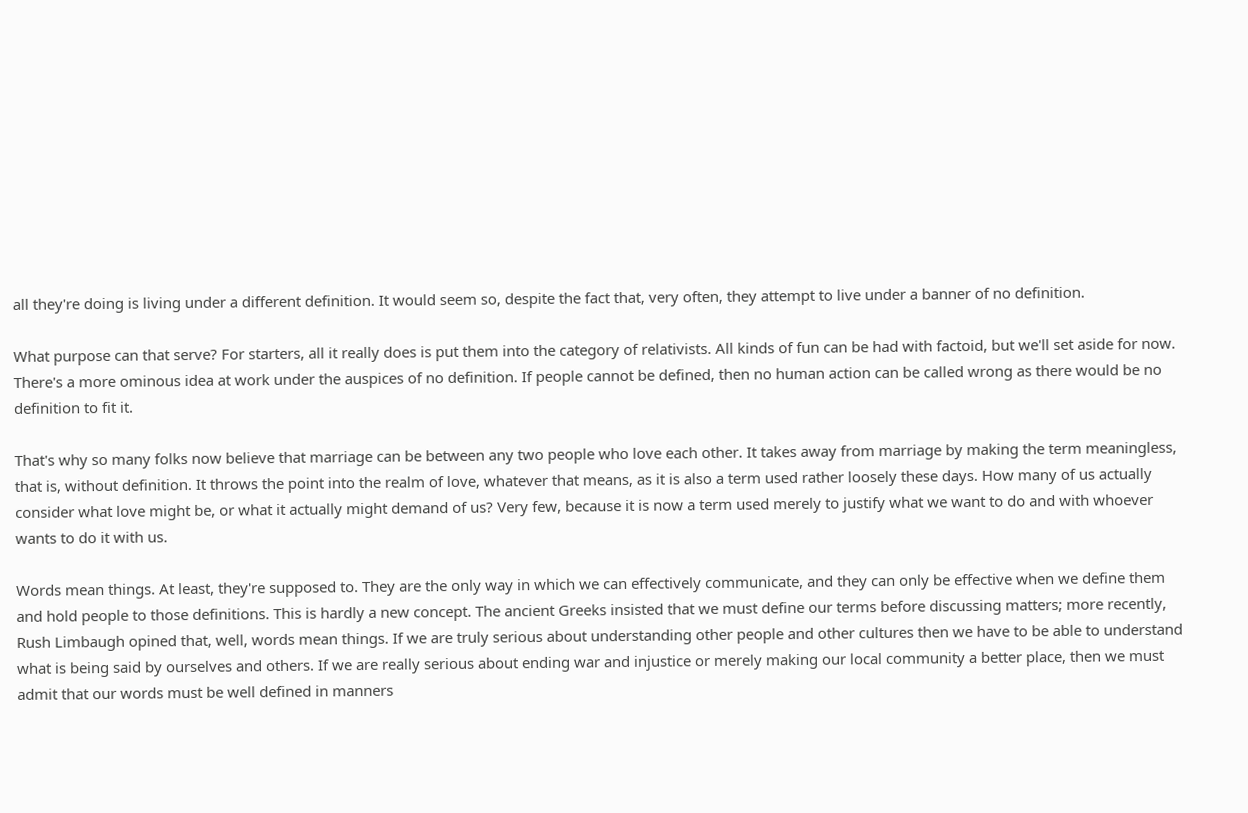all they're doing is living under a different definition. It would seem so, despite the fact that, very often, they attempt to live under a banner of no definition.

What purpose can that serve? For starters, all it really does is put them into the category of relativists. All kinds of fun can be had with factoid, but we'll set aside for now. There's a more ominous idea at work under the auspices of no definition. If people cannot be defined, then no human action can be called wrong as there would be no definition to fit it.

That's why so many folks now believe that marriage can be between any two people who love each other. It takes away from marriage by making the term meaningless, that is, without definition. It throws the point into the realm of love, whatever that means, as it is also a term used rather loosely these days. How many of us actually consider what love might be, or what it actually might demand of us? Very few, because it is now a term used merely to justify what we want to do and with whoever wants to do it with us.

Words mean things. At least, they're supposed to. They are the only way in which we can effectively communicate, and they can only be effective when we define them and hold people to those definitions. This is hardly a new concept. The ancient Greeks insisted that we must define our terms before discussing matters; more recently, Rush Limbaugh opined that, well, words mean things. If we are truly serious about understanding other people and other cultures then we have to be able to understand what is being said by ourselves and others. If we are really serious about ending war and injustice or merely making our local community a better place, then we must admit that our words must be well defined in manners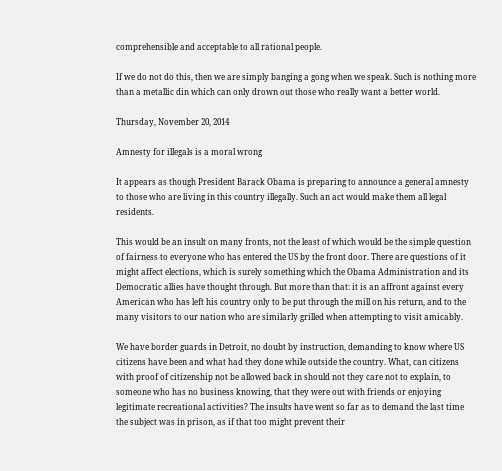comprehensible and acceptable to all rational people.

If we do not do this, then we are simply banging a gong when we speak. Such is nothing more than a metallic din which can only drown out those who really want a better world.

Thursday, November 20, 2014

Amnesty for illegals is a moral wrong

It appears as though President Barack Obama is preparing to announce a general amnesty to those who are living in this country illegally. Such an act would make them all legal residents.

This would be an insult on many fronts, not the least of which would be the simple question of fairness to everyone who has entered the US by the front door. There are questions of it might affect elections, which is surely something which the Obama Administration and its Democratic allies have thought through. But more than that: it is an affront against every American who has left his country only to be put through the mill on his return, and to the many visitors to our nation who are similarly grilled when attempting to visit amicably.

We have border guards in Detroit, no doubt by instruction, demanding to know where US citizens have been and what had they done while outside the country. What, can citizens with proof of citizenship not be allowed back in should not they care not to explain, to someone who has no business knowing, that they were out with friends or enjoying legitimate recreational activities? The insults have went so far as to demand the last time the subject was in prison, as if that too might prevent their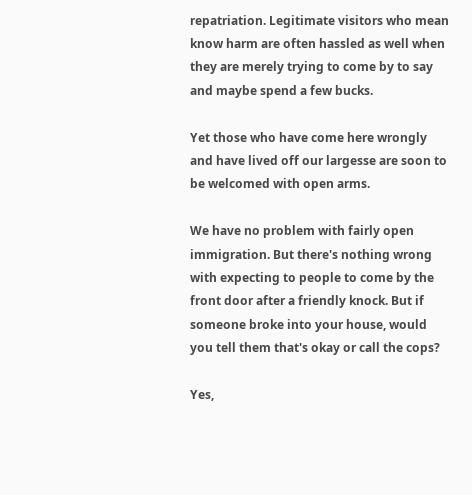repatriation. Legitimate visitors who mean know harm are often hassled as well when they are merely trying to come by to say and maybe spend a few bucks.

Yet those who have come here wrongly and have lived off our largesse are soon to be welcomed with open arms.

We have no problem with fairly open immigration. But there's nothing wrong with expecting to people to come by the front door after a friendly knock. But if someone broke into your house, would you tell them that's okay or call the cops?

Yes,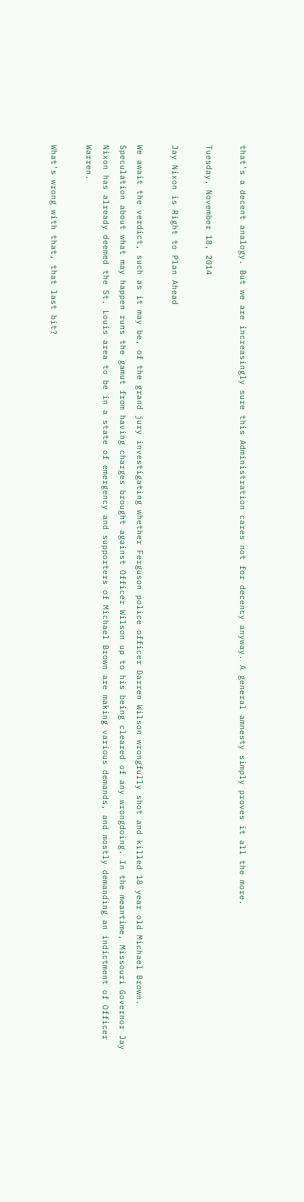that's a decent analogy. But we are increasingly sure this Administration cares not for decency anyway. A general amnesty simply proves it all the more.

Tuesday, November 18, 2014

Jay Nixon is Right to Plan Ahead

We await the verdict, such as it may be, of the grand jury investigating whether Ferguson police officer Darren Wilson wrongfully shot and killed 18 year old Michael Brown. Speculation about what may happen runs the gamut from having charges brought against Officer Wilson up to his being cleared of any wrongdoing. In the meantime, Missouri Governor Jay Nixon has already deemed the St. Louis area to be in a state of emergency and supporters of Michael Brown are making various demands, and mostly demanding an indictment of Officer Warren.

What's wrong with that, that last bit?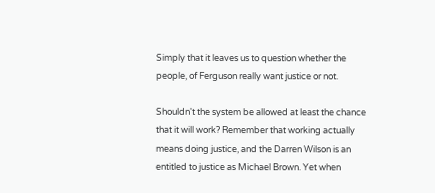Simply that it leaves us to question whether the people, of Ferguson really want justice or not.

Shouldn't the system be allowed at least the chance that it will work? Remember that working actually means doing justice, and the Darren Wilson is an entitled to justice as Michael Brown. Yet when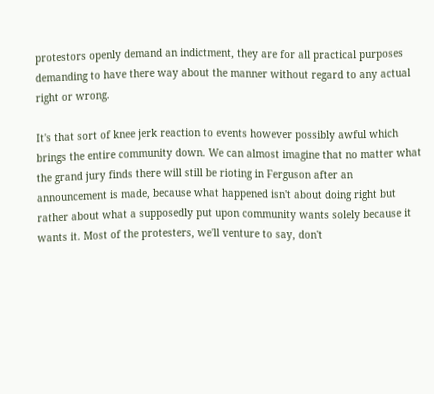protestors openly demand an indictment, they are for all practical purposes demanding to have there way about the manner without regard to any actual right or wrong.

It's that sort of knee jerk reaction to events however possibly awful which brings the entire community down. We can almost imagine that no matter what the grand jury finds there will still be rioting in Ferguson after an announcement is made, because what happened isn't about doing right but rather about what a supposedly put upon community wants solely because it wants it. Most of the protesters, we'll venture to say, don't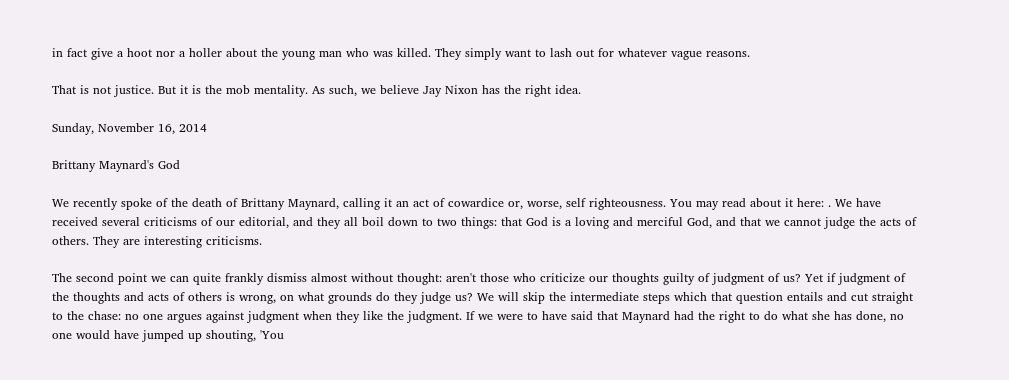in fact give a hoot nor a holler about the young man who was killed. They simply want to lash out for whatever vague reasons.

That is not justice. But it is the mob mentality. As such, we believe Jay Nixon has the right idea.

Sunday, November 16, 2014

Brittany Maynard's God

We recently spoke of the death of Brittany Maynard, calling it an act of cowardice or, worse, self righteousness. You may read about it here: . We have received several criticisms of our editorial, and they all boil down to two things: that God is a loving and merciful God, and that we cannot judge the acts of others. They are interesting criticisms.

The second point we can quite frankly dismiss almost without thought: aren't those who criticize our thoughts guilty of judgment of us? Yet if judgment of the thoughts and acts of others is wrong, on what grounds do they judge us? We will skip the intermediate steps which that question entails and cut straight to the chase: no one argues against judgment when they like the judgment. If we were to have said that Maynard had the right to do what she has done, no one would have jumped up shouting, 'You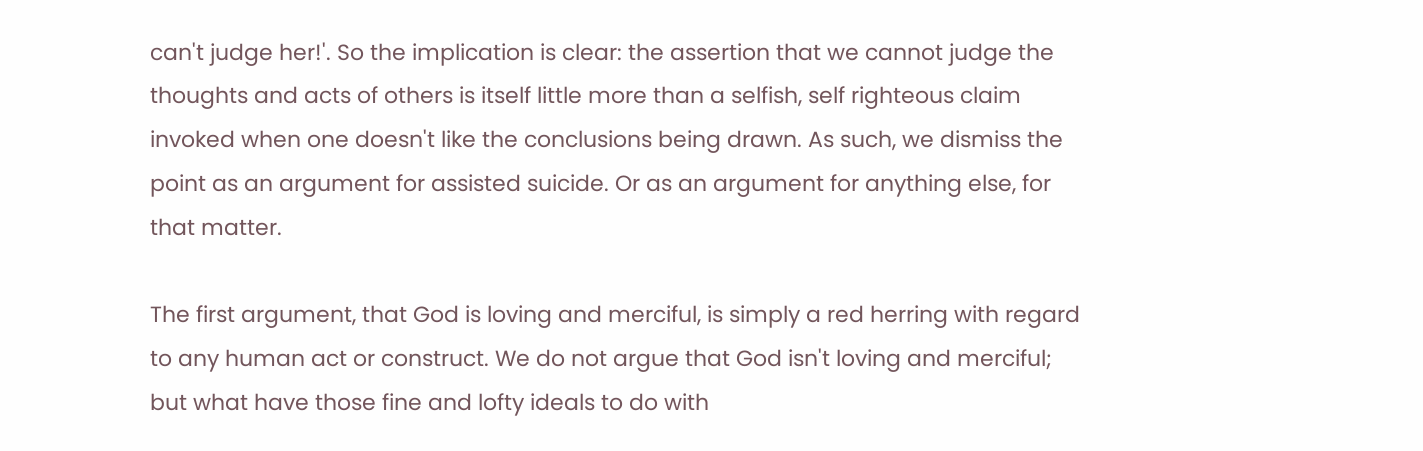can't judge her!'. So the implication is clear: the assertion that we cannot judge the thoughts and acts of others is itself little more than a selfish, self righteous claim invoked when one doesn't like the conclusions being drawn. As such, we dismiss the point as an argument for assisted suicide. Or as an argument for anything else, for that matter.

The first argument, that God is loving and merciful, is simply a red herring with regard to any human act or construct. We do not argue that God isn't loving and merciful; but what have those fine and lofty ideals to do with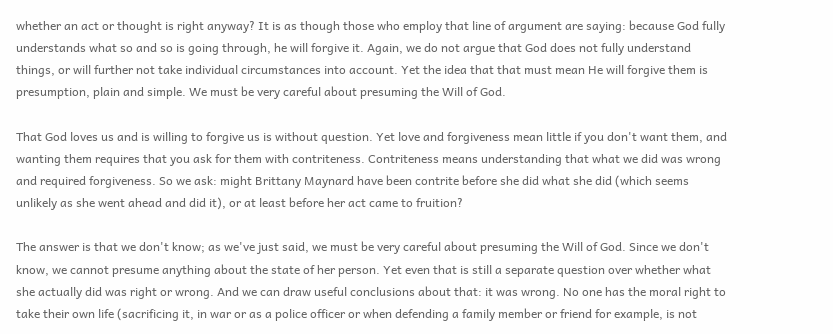whether an act or thought is right anyway? It is as though those who employ that line of argument are saying: because God fully understands what so and so is going through, he will forgive it. Again, we do not argue that God does not fully understand things, or will further not take individual circumstances into account. Yet the idea that that must mean He will forgive them is presumption, plain and simple. We must be very careful about presuming the Will of God.

That God loves us and is willing to forgive us is without question. Yet love and forgiveness mean little if you don't want them, and wanting them requires that you ask for them with contriteness. Contriteness means understanding that what we did was wrong and required forgiveness. So we ask: might Brittany Maynard have been contrite before she did what she did (which seems unlikely as she went ahead and did it), or at least before her act came to fruition?

The answer is that we don't know; as we've just said, we must be very careful about presuming the Will of God. Since we don't know, we cannot presume anything about the state of her person. Yet even that is still a separate question over whether what she actually did was right or wrong. And we can draw useful conclusions about that: it was wrong. No one has the moral right to take their own life (sacrificing it, in war or as a police officer or when defending a family member or friend for example, is not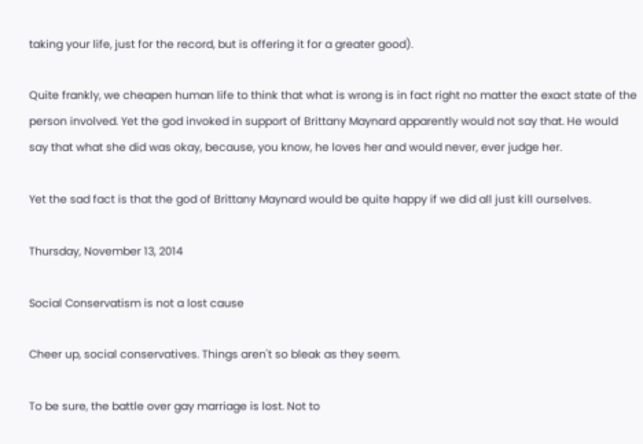taking your life, just for the record, but is offering it for a greater good).

Quite frankly, we cheapen human life to think that what is wrong is in fact right no matter the exact state of the person involved. Yet the god invoked in support of Brittany Maynard apparently would not say that. He would say that what she did was okay, because, you know, he loves her and would never, ever judge her.

Yet the sad fact is that the god of Brittany Maynard would be quite happy if we did all just kill ourselves.

Thursday, November 13, 2014

Social Conservatism is not a lost cause

Cheer up, social conservatives. Things aren't so bleak as they seem.

To be sure, the battle over gay marriage is lost. Not to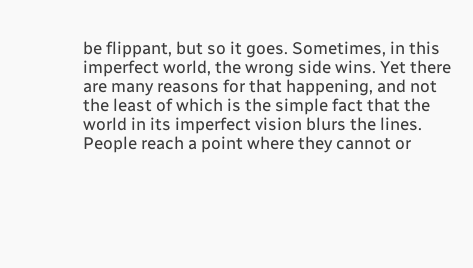be flippant, but so it goes. Sometimes, in this imperfect world, the wrong side wins. Yet there are many reasons for that happening, and not the least of which is the simple fact that the world in its imperfect vision blurs the lines. People reach a point where they cannot or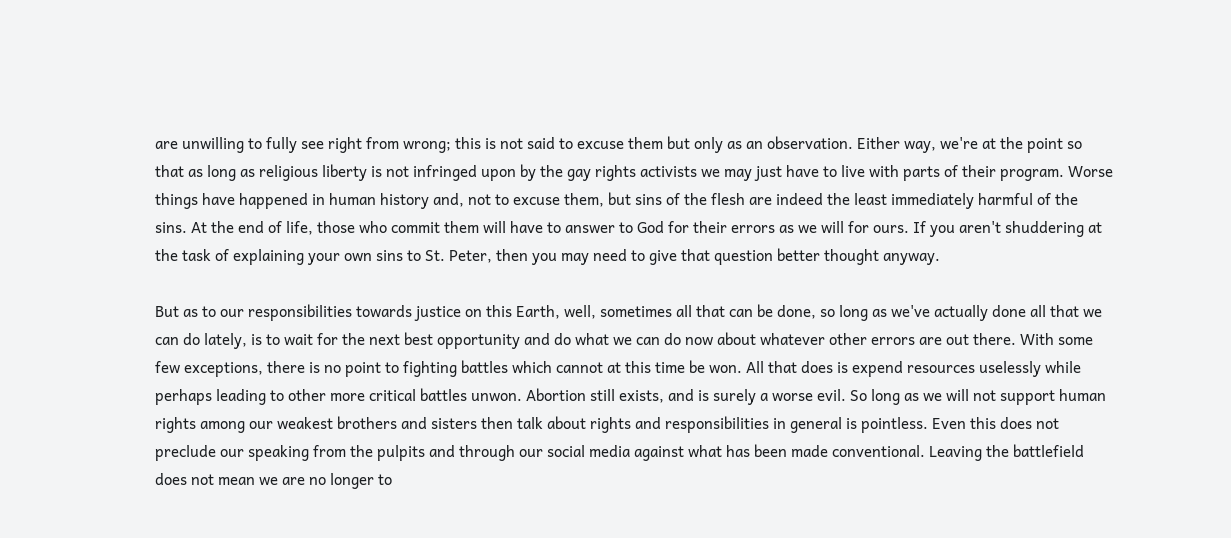are unwilling to fully see right from wrong; this is not said to excuse them but only as an observation. Either way, we're at the point so that as long as religious liberty is not infringed upon by the gay rights activists we may just have to live with parts of their program. Worse things have happened in human history and, not to excuse them, but sins of the flesh are indeed the least immediately harmful of the sins. At the end of life, those who commit them will have to answer to God for their errors as we will for ours. If you aren't shuddering at the task of explaining your own sins to St. Peter, then you may need to give that question better thought anyway.

But as to our responsibilities towards justice on this Earth, well, sometimes all that can be done, so long as we've actually done all that we can do lately, is to wait for the next best opportunity and do what we can do now about whatever other errors are out there. With some few exceptions, there is no point to fighting battles which cannot at this time be won. All that does is expend resources uselessly while perhaps leading to other more critical battles unwon. Abortion still exists, and is surely a worse evil. So long as we will not support human rights among our weakest brothers and sisters then talk about rights and responsibilities in general is pointless. Even this does not preclude our speaking from the pulpits and through our social media against what has been made conventional. Leaving the battlefield does not mean we are no longer to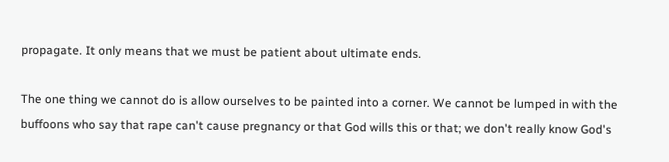propagate. It only means that we must be patient about ultimate ends.

The one thing we cannot do is allow ourselves to be painted into a corner. We cannot be lumped in with the buffoons who say that rape can't cause pregnancy or that God wills this or that; we don't really know God's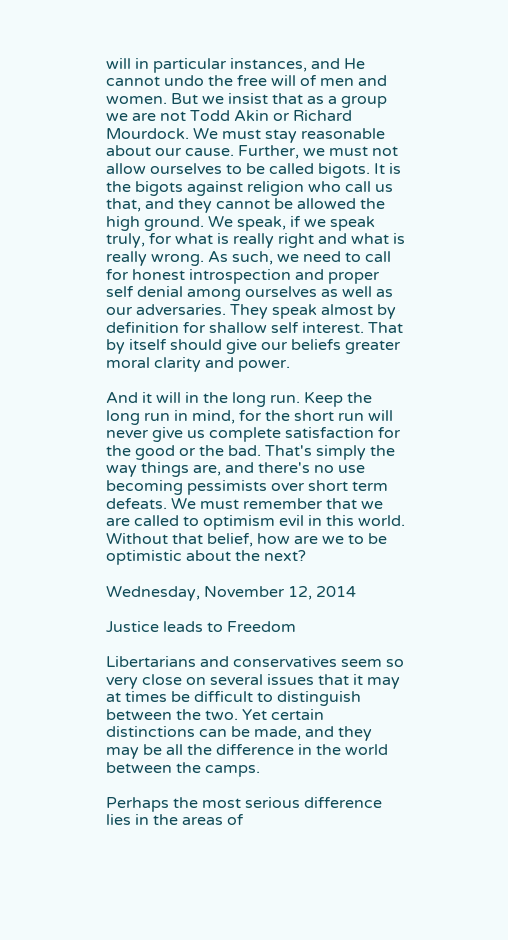will in particular instances, and He cannot undo the free will of men and women. But we insist that as a group we are not Todd Akin or Richard Mourdock. We must stay reasonable about our cause. Further, we must not allow ourselves to be called bigots. It is the bigots against religion who call us that, and they cannot be allowed the high ground. We speak, if we speak truly, for what is really right and what is really wrong. As such, we need to call for honest introspection and proper self denial among ourselves as well as our adversaries. They speak almost by definition for shallow self interest. That by itself should give our beliefs greater moral clarity and power.

And it will in the long run. Keep the long run in mind, for the short run will never give us complete satisfaction for the good or the bad. That's simply the way things are, and there's no use becoming pessimists over short term defeats. We must remember that we are called to optimism evil in this world. Without that belief, how are we to be optimistic about the next?

Wednesday, November 12, 2014

Justice leads to Freedom

Libertarians and conservatives seem so very close on several issues that it may at times be difficult to distinguish between the two. Yet certain distinctions can be made, and they may be all the difference in the world between the camps.

Perhaps the most serious difference lies in the areas of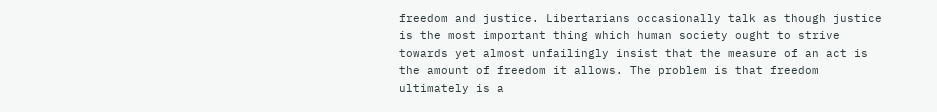freedom and justice. Libertarians occasionally talk as though justice is the most important thing which human society ought to strive towards yet almost unfailingly insist that the measure of an act is the amount of freedom it allows. The problem is that freedom ultimately is a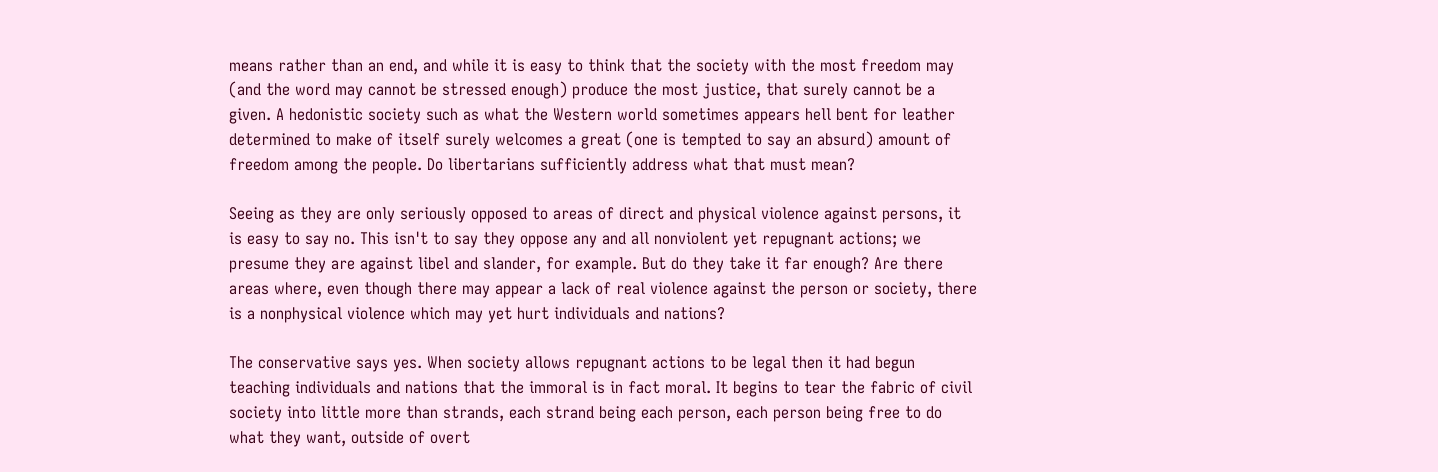means rather than an end, and while it is easy to think that the society with the most freedom may (and the word may cannot be stressed enough) produce the most justice, that surely cannot be a given. A hedonistic society such as what the Western world sometimes appears hell bent for leather determined to make of itself surely welcomes a great (one is tempted to say an absurd) amount of freedom among the people. Do libertarians sufficiently address what that must mean?

Seeing as they are only seriously opposed to areas of direct and physical violence against persons, it is easy to say no. This isn't to say they oppose any and all nonviolent yet repugnant actions; we presume they are against libel and slander, for example. But do they take it far enough? Are there areas where, even though there may appear a lack of real violence against the person or society, there is a nonphysical violence which may yet hurt individuals and nations?

The conservative says yes. When society allows repugnant actions to be legal then it had begun teaching individuals and nations that the immoral is in fact moral. It begins to tear the fabric of civil society into little more than strands, each strand being each person, each person being free to do what they want, outside of overt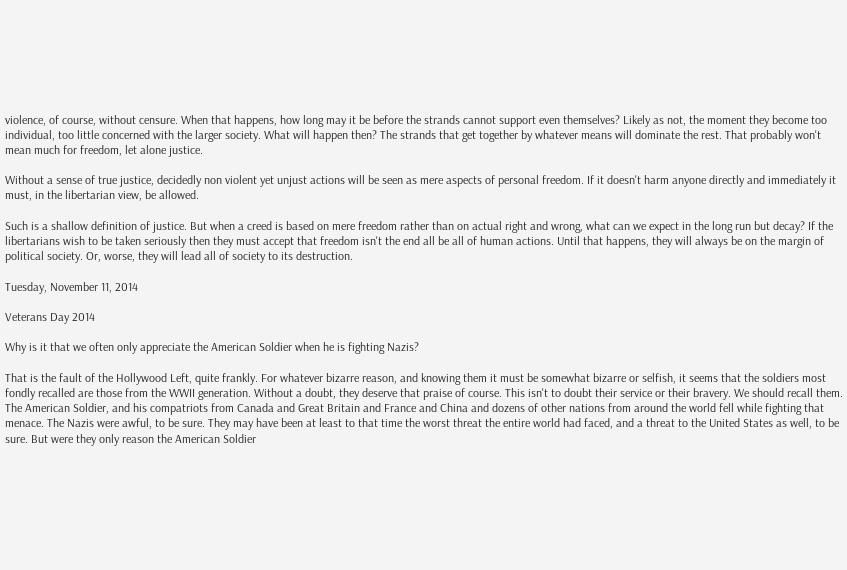violence, of course, without censure. When that happens, how long may it be before the strands cannot support even themselves? Likely as not, the moment they become too individual, too little concerned with the larger society. What will happen then? The strands that get together by whatever means will dominate the rest. That probably won't mean much for freedom, let alone justice.

Without a sense of true justice, decidedly non violent yet unjust actions will be seen as mere aspects of personal freedom. If it doesn't harm anyone directly and immediately it must, in the libertarian view, be allowed.

Such is a shallow definition of justice. But when a creed is based on mere freedom rather than on actual right and wrong, what can we expect in the long run but decay? If the libertarians wish to be taken seriously then they must accept that freedom isn't the end all be all of human actions. Until that happens, they will always be on the margin of political society. Or, worse, they will lead all of society to its destruction.

Tuesday, November 11, 2014

Veterans Day 2014

Why is it that we often only appreciate the American Soldier when he is fighting Nazis?

That is the fault of the Hollywood Left, quite frankly. For whatever bizarre reason, and knowing them it must be somewhat bizarre or selfish, it seems that the soldiers most fondly recalled are those from the WWII generation. Without a doubt, they deserve that praise of course. This isn't to doubt their service or their bravery. We should recall them. The American Soldier, and his compatriots from Canada and Great Britain and France and China and dozens of other nations from around the world fell while fighting that menace. The Nazis were awful, to be sure. They may have been at least to that time the worst threat the entire world had faced, and a threat to the United States as well, to be sure. But were they only reason the American Soldier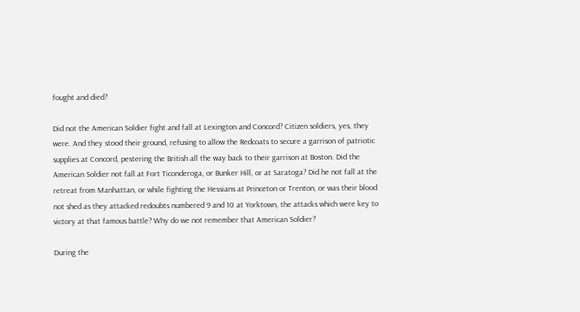fought and died?

Did not the American Soldier fight and fall at Lexington and Concord? Citizen soldiers, yes, they were. And they stood their ground, refusing to allow the Redcoats to secure a garrison of patriotic supplies at Concord, pestering the British all the way back to their garrison at Boston. Did the American Soldier not fall at Fort Ticonderoga, or Bunker Hill, or at Saratoga? Did he not fall at the retreat from Manhattan, or while fighting the Hessians at Princeton or Trenton, or was their blood not shed as they attacked redoubts numbered 9 and 10 at Yorktown, the attacks which were key to victory at that famous battle? Why do we not remember that American Soldier?

During the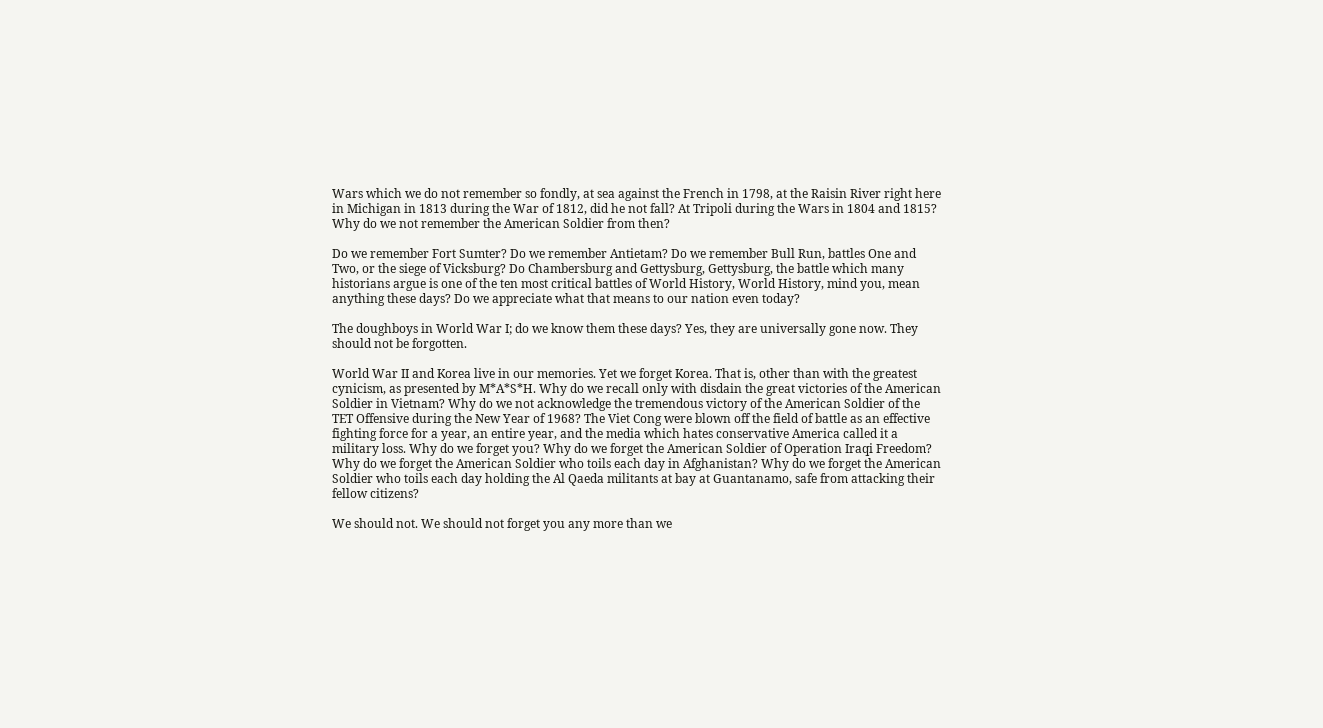Wars which we do not remember so fondly, at sea against the French in 1798, at the Raisin River right here in Michigan in 1813 during the War of 1812, did he not fall? At Tripoli during the Wars in 1804 and 1815? Why do we not remember the American Soldier from then?

Do we remember Fort Sumter? Do we remember Antietam? Do we remember Bull Run, battles One and Two, or the siege of Vicksburg? Do Chambersburg and Gettysburg, Gettysburg, the battle which many historians argue is one of the ten most critical battles of World History, World History, mind you, mean anything these days? Do we appreciate what that means to our nation even today?

The doughboys in World War I; do we know them these days? Yes, they are universally gone now. They should not be forgotten.

World War II and Korea live in our memories. Yet we forget Korea. That is, other than with the greatest cynicism, as presented by M*A*S*H. Why do we recall only with disdain the great victories of the American Soldier in Vietnam? Why do we not acknowledge the tremendous victory of the American Soldier of the TET Offensive during the New Year of 1968? The Viet Cong were blown off the field of battle as an effective fighting force for a year, an entire year, and the media which hates conservative America called it a military loss. Why do we forget you? Why do we forget the American Soldier of Operation Iraqi Freedom? Why do we forget the American Soldier who toils each day in Afghanistan? Why do we forget the American Soldier who toils each day holding the Al Qaeda militants at bay at Guantanamo, safe from attacking their fellow citizens?

We should not. We should not forget you any more than we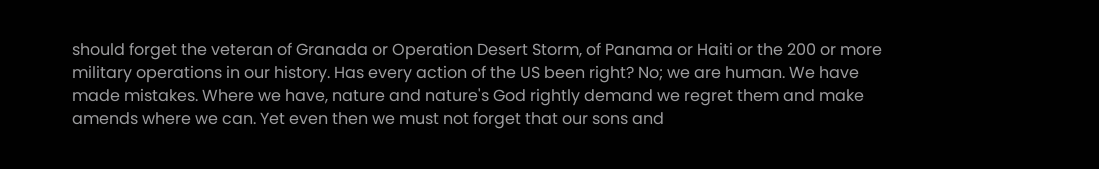should forget the veteran of Granada or Operation Desert Storm, of Panama or Haiti or the 200 or more military operations in our history. Has every action of the US been right? No; we are human. We have made mistakes. Where we have, nature and nature's God rightly demand we regret them and make amends where we can. Yet even then we must not forget that our sons and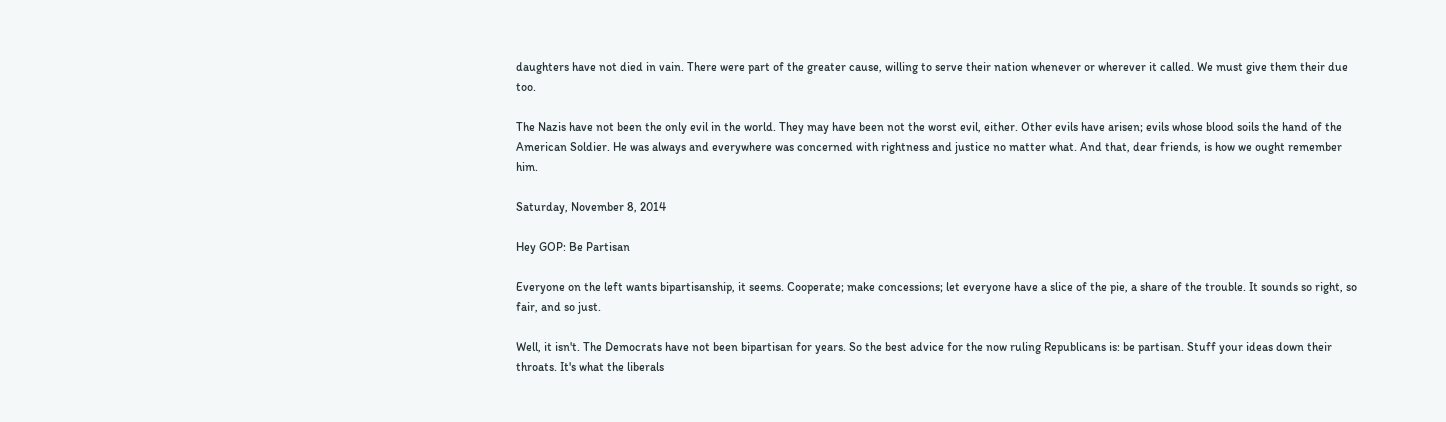daughters have not died in vain. There were part of the greater cause, willing to serve their nation whenever or wherever it called. We must give them their due too.

The Nazis have not been the only evil in the world. They may have been not the worst evil, either. Other evils have arisen; evils whose blood soils the hand of the American Soldier. He was always and everywhere was concerned with rightness and justice no matter what. And that, dear friends, is how we ought remember him.

Saturday, November 8, 2014

Hey GOP: Be Partisan

Everyone on the left wants bipartisanship, it seems. Cooperate; make concessions; let everyone have a slice of the pie, a share of the trouble. It sounds so right, so fair, and so just.

Well, it isn't. The Democrats have not been bipartisan for years. So the best advice for the now ruling Republicans is: be partisan. Stuff your ideas down their throats. It's what the liberals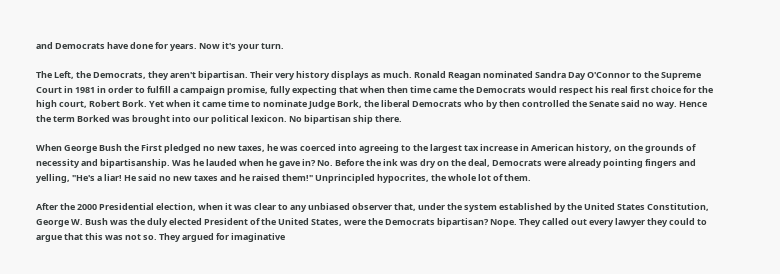and Democrats have done for years. Now it's your turn.

The Left, the Democrats, they aren't bipartisan. Their very history displays as much. Ronald Reagan nominated Sandra Day O'Connor to the Supreme Court in 1981 in order to fulfill a campaign promise, fully expecting that when then time came the Democrats would respect his real first choice for the high court, Robert Bork. Yet when it came time to nominate Judge Bork, the liberal Democrats who by then controlled the Senate said no way. Hence the term Borked was brought into our political lexicon. No bipartisan ship there.

When George Bush the First pledged no new taxes, he was coerced into agreeing to the largest tax increase in American history, on the grounds of necessity and bipartisanship. Was he lauded when he gave in? No. Before the ink was dry on the deal, Democrats were already pointing fingers and yelling, "He's a liar! He said no new taxes and he raised them!" Unprincipled hypocrites, the whole lot of them.

After the 2000 Presidential election, when it was clear to any unbiased observer that, under the system established by the United States Constitution, George W. Bush was the duly elected President of the United States, were the Democrats bipartisan? Nope. They called out every lawyer they could to argue that this was not so. They argued for imaginative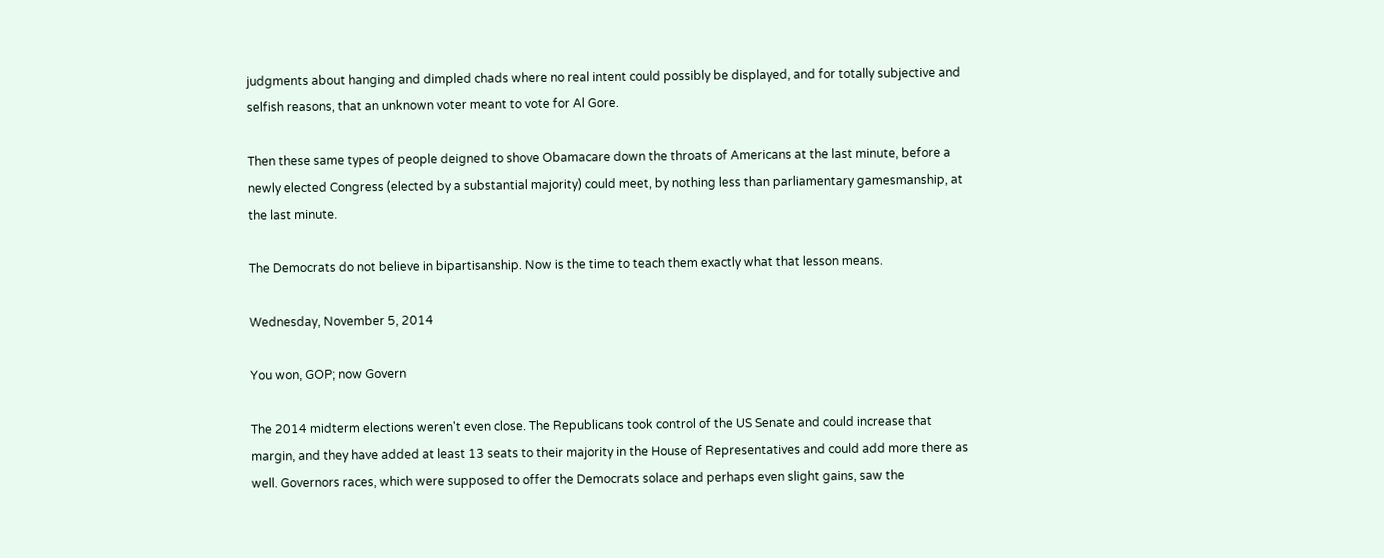judgments about hanging and dimpled chads where no real intent could possibly be displayed, and for totally subjective and selfish reasons, that an unknown voter meant to vote for Al Gore.

Then these same types of people deigned to shove Obamacare down the throats of Americans at the last minute, before a newly elected Congress (elected by a substantial majority) could meet, by nothing less than parliamentary gamesmanship, at the last minute.

The Democrats do not believe in bipartisanship. Now is the time to teach them exactly what that lesson means.

Wednesday, November 5, 2014

You won, GOP; now Govern

The 2014 midterm elections weren't even close. The Republicans took control of the US Senate and could increase that margin, and they have added at least 13 seats to their majority in the House of Representatives and could add more there as well. Governors races, which were supposed to offer the Democrats solace and perhaps even slight gains, saw the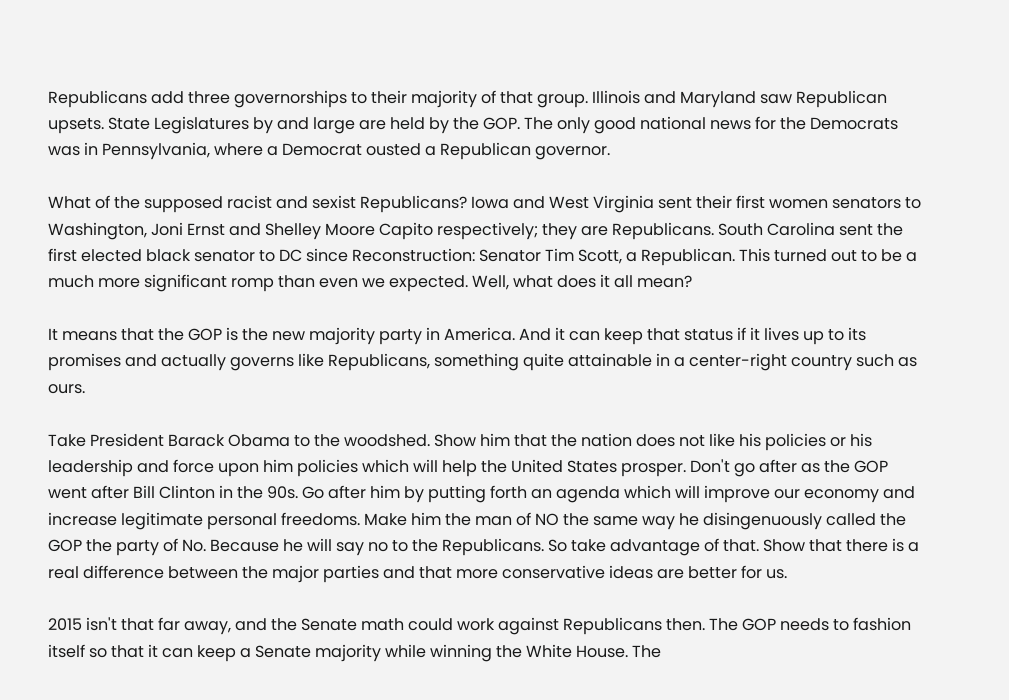Republicans add three governorships to their majority of that group. Illinois and Maryland saw Republican upsets. State Legislatures by and large are held by the GOP. The only good national news for the Democrats was in Pennsylvania, where a Democrat ousted a Republican governor.

What of the supposed racist and sexist Republicans? Iowa and West Virginia sent their first women senators to Washington, Joni Ernst and Shelley Moore Capito respectively; they are Republicans. South Carolina sent the first elected black senator to DC since Reconstruction: Senator Tim Scott, a Republican. This turned out to be a much more significant romp than even we expected. Well, what does it all mean?

It means that the GOP is the new majority party in America. And it can keep that status if it lives up to its promises and actually governs like Republicans, something quite attainable in a center-right country such as ours.

Take President Barack Obama to the woodshed. Show him that the nation does not like his policies or his leadership and force upon him policies which will help the United States prosper. Don't go after as the GOP went after Bill Clinton in the 90s. Go after him by putting forth an agenda which will improve our economy and increase legitimate personal freedoms. Make him the man of NO the same way he disingenuously called the GOP the party of No. Because he will say no to the Republicans. So take advantage of that. Show that there is a real difference between the major parties and that more conservative ideas are better for us.

2015 isn't that far away, and the Senate math could work against Republicans then. The GOP needs to fashion itself so that it can keep a Senate majority while winning the White House. The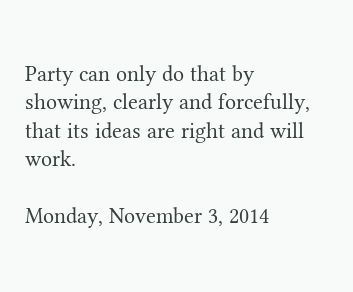Party can only do that by showing, clearly and forcefully, that its ideas are right and will work.

Monday, November 3, 2014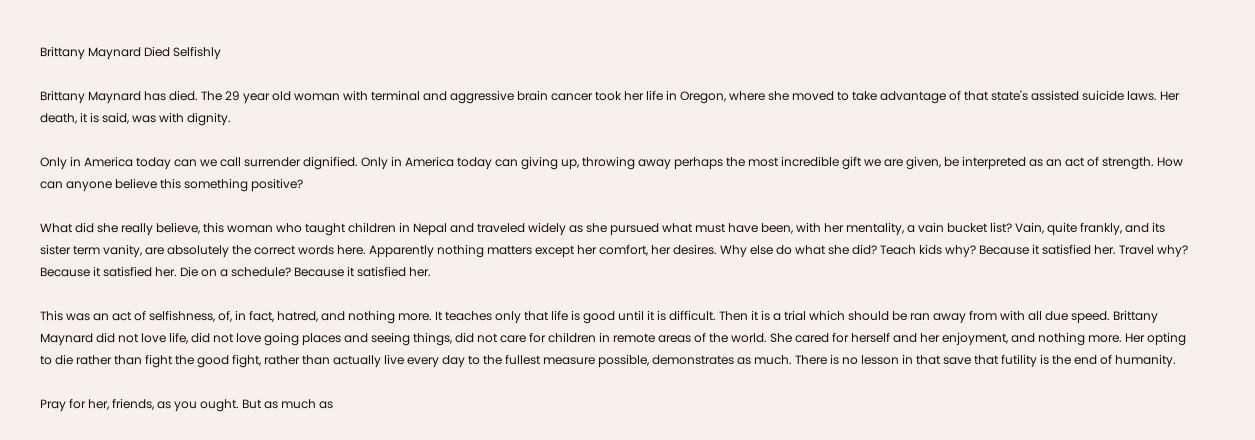Brittany Maynard Died Selfishly

Brittany Maynard has died. The 29 year old woman with terminal and aggressive brain cancer took her life in Oregon, where she moved to take advantage of that state's assisted suicide laws. Her death, it is said, was with dignity.

Only in America today can we call surrender dignified. Only in America today can giving up, throwing away perhaps the most incredible gift we are given, be interpreted as an act of strength. How can anyone believe this something positive?

What did she really believe, this woman who taught children in Nepal and traveled widely as she pursued what must have been, with her mentality, a vain bucket list? Vain, quite frankly, and its sister term vanity, are absolutely the correct words here. Apparently nothing matters except her comfort, her desires. Why else do what she did? Teach kids why? Because it satisfied her. Travel why? Because it satisfied her. Die on a schedule? Because it satisfied her.

This was an act of selfishness, of, in fact, hatred, and nothing more. It teaches only that life is good until it is difficult. Then it is a trial which should be ran away from with all due speed. Brittany Maynard did not love life, did not love going places and seeing things, did not care for children in remote areas of the world. She cared for herself and her enjoyment, and nothing more. Her opting to die rather than fight the good fight, rather than actually live every day to the fullest measure possible, demonstrates as much. There is no lesson in that save that futility is the end of humanity.

Pray for her, friends, as you ought. But as much as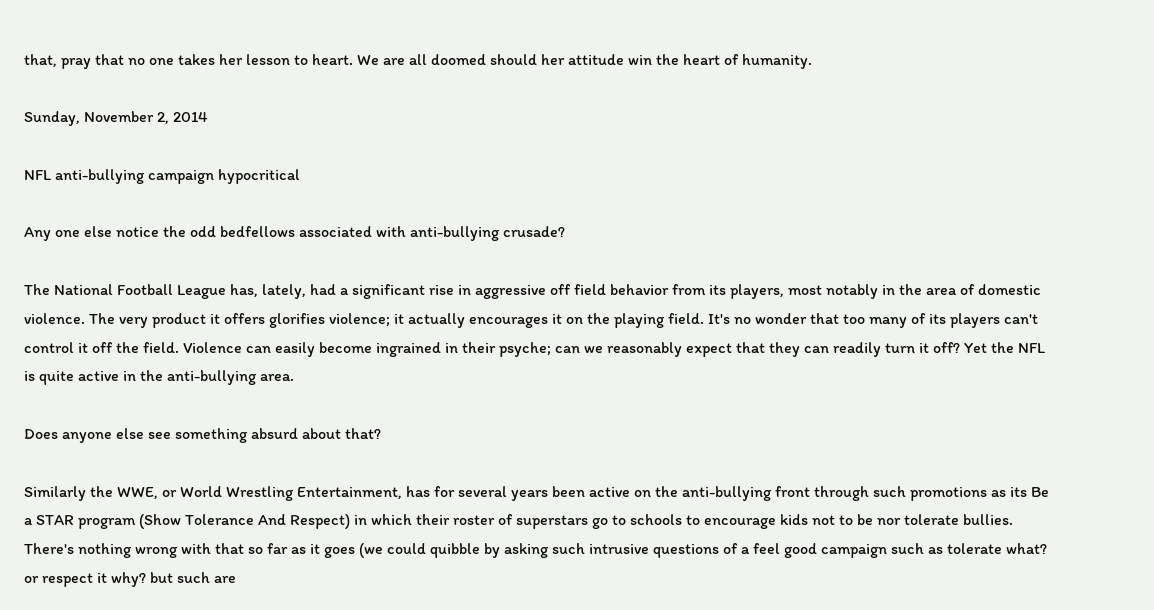that, pray that no one takes her lesson to heart. We are all doomed should her attitude win the heart of humanity.

Sunday, November 2, 2014

NFL anti-bullying campaign hypocritical

Any one else notice the odd bedfellows associated with anti-bullying crusade?

The National Football League has, lately, had a significant rise in aggressive off field behavior from its players, most notably in the area of domestic violence. The very product it offers glorifies violence; it actually encourages it on the playing field. It's no wonder that too many of its players can't control it off the field. Violence can easily become ingrained in their psyche; can we reasonably expect that they can readily turn it off? Yet the NFL is quite active in the anti-bullying area.

Does anyone else see something absurd about that?

Similarly the WWE, or World Wrestling Entertainment, has for several years been active on the anti-bullying front through such promotions as its Be a STAR program (Show Tolerance And Respect) in which their roster of superstars go to schools to encourage kids not to be nor tolerate bullies. There's nothing wrong with that so far as it goes (we could quibble by asking such intrusive questions of a feel good campaign such as tolerate what? or respect it why? but such are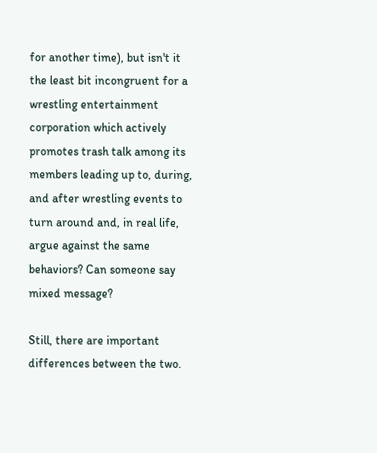for another time), but isn't it the least bit incongruent for a wrestling entertainment corporation which actively promotes trash talk among its members leading up to, during, and after wrestling events to turn around and, in real life, argue against the same behaviors? Can someone say mixed message?

Still, there are important differences between the two.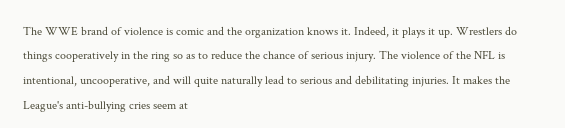The WWE brand of violence is comic and the organization knows it. Indeed, it plays it up. Wrestlers do things cooperatively in the ring so as to reduce the chance of serious injury. The violence of the NFL is intentional, uncooperative, and will quite naturally lead to serious and debilitating injuries. It makes the League's anti-bullying cries seem at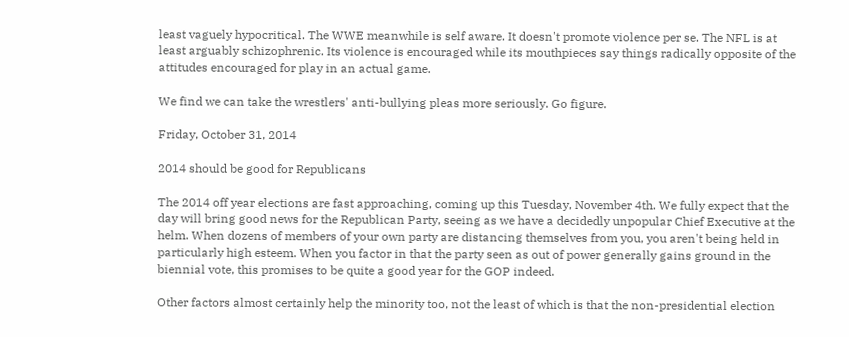least vaguely hypocritical. The WWE meanwhile is self aware. It doesn't promote violence per se. The NFL is at least arguably schizophrenic. Its violence is encouraged while its mouthpieces say things radically opposite of the attitudes encouraged for play in an actual game.

We find we can take the wrestlers' anti-bullying pleas more seriously. Go figure.

Friday, October 31, 2014

2014 should be good for Republicans

The 2014 off year elections are fast approaching, coming up this Tuesday, November 4th. We fully expect that the day will bring good news for the Republican Party, seeing as we have a decidedly unpopular Chief Executive at the helm. When dozens of members of your own party are distancing themselves from you, you aren't being held in particularly high esteem. When you factor in that the party seen as out of power generally gains ground in the biennial vote, this promises to be quite a good year for the GOP indeed.

Other factors almost certainly help the minority too, not the least of which is that the non-presidential election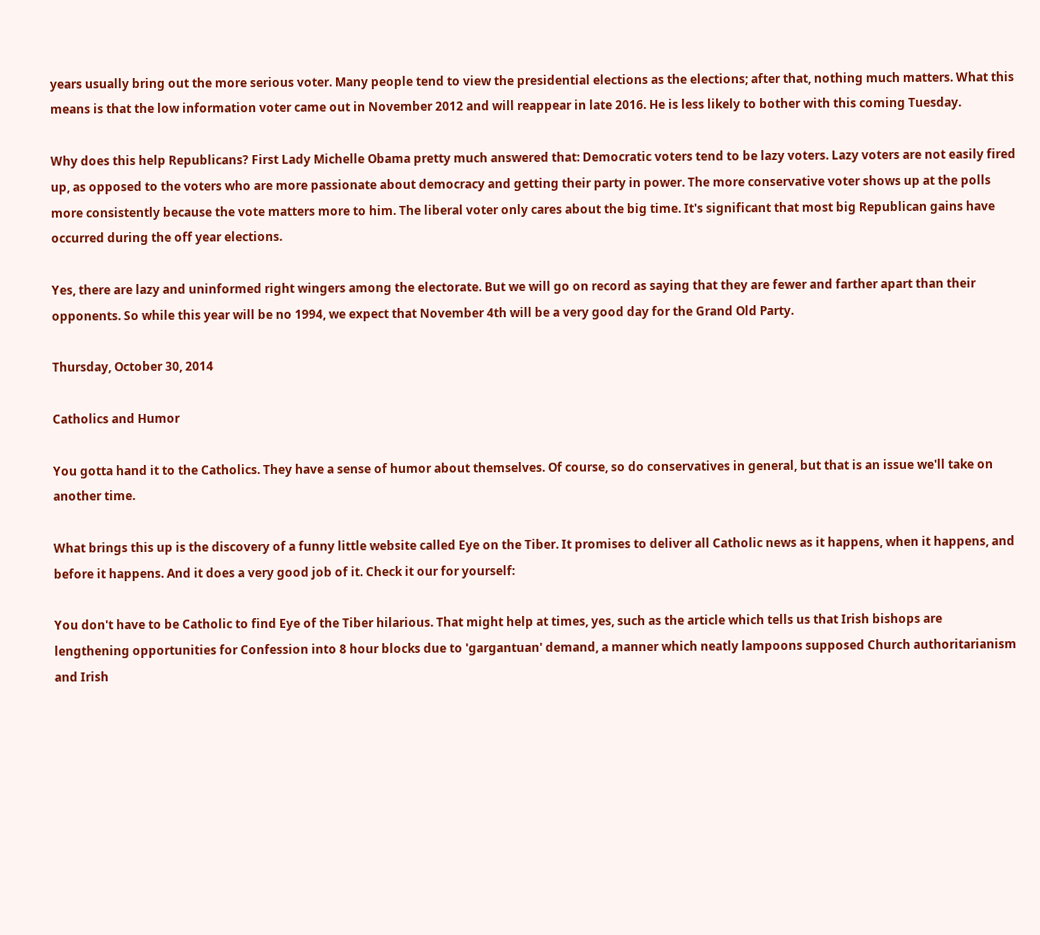years usually bring out the more serious voter. Many people tend to view the presidential elections as the elections; after that, nothing much matters. What this means is that the low information voter came out in November 2012 and will reappear in late 2016. He is less likely to bother with this coming Tuesday.

Why does this help Republicans? First Lady Michelle Obama pretty much answered that: Democratic voters tend to be lazy voters. Lazy voters are not easily fired up, as opposed to the voters who are more passionate about democracy and getting their party in power. The more conservative voter shows up at the polls more consistently because the vote matters more to him. The liberal voter only cares about the big time. It's significant that most big Republican gains have occurred during the off year elections.

Yes, there are lazy and uninformed right wingers among the electorate. But we will go on record as saying that they are fewer and farther apart than their opponents. So while this year will be no 1994, we expect that November 4th will be a very good day for the Grand Old Party.

Thursday, October 30, 2014

Catholics and Humor

You gotta hand it to the Catholics. They have a sense of humor about themselves. Of course, so do conservatives in general, but that is an issue we'll take on another time.

What brings this up is the discovery of a funny little website called Eye on the Tiber. It promises to deliver all Catholic news as it happens, when it happens, and before it happens. And it does a very good job of it. Check it our for yourself:

You don't have to be Catholic to find Eye of the Tiber hilarious. That might help at times, yes, such as the article which tells us that Irish bishops are lengthening opportunities for Confession into 8 hour blocks due to 'gargantuan' demand, a manner which neatly lampoons supposed Church authoritarianism and Irish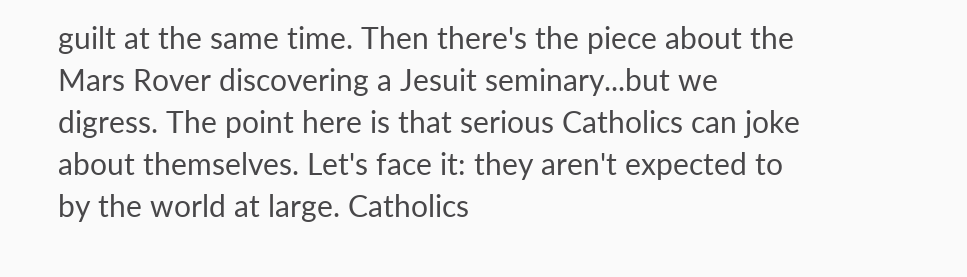guilt at the same time. Then there's the piece about the Mars Rover discovering a Jesuit seminary...but we digress. The point here is that serious Catholics can joke about themselves. Let's face it: they aren't expected to by the world at large. Catholics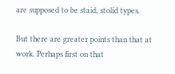are supposed to be staid, stolid types.

But there are greater points than that at work. Perhaps first on that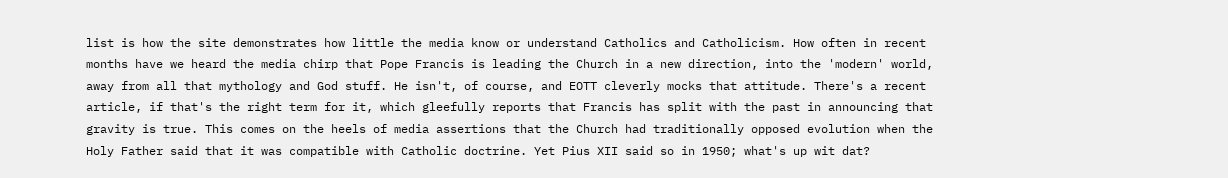list is how the site demonstrates how little the media know or understand Catholics and Catholicism. How often in recent months have we heard the media chirp that Pope Francis is leading the Church in a new direction, into the 'modern' world, away from all that mythology and God stuff. He isn't, of course, and EOTT cleverly mocks that attitude. There's a recent article, if that's the right term for it, which gleefully reports that Francis has split with the past in announcing that gravity is true. This comes on the heels of media assertions that the Church had traditionally opposed evolution when the Holy Father said that it was compatible with Catholic doctrine. Yet Pius XII said so in 1950; what's up wit dat?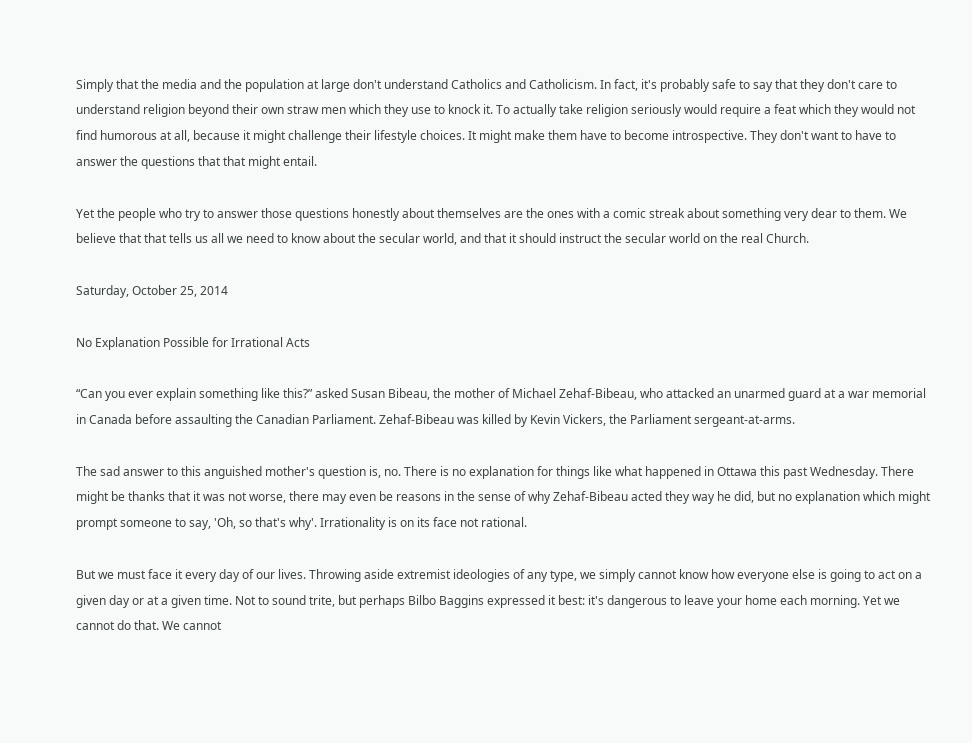Simply that the media and the population at large don't understand Catholics and Catholicism. In fact, it's probably safe to say that they don't care to understand religion beyond their own straw men which they use to knock it. To actually take religion seriously would require a feat which they would not find humorous at all, because it might challenge their lifestyle choices. It might make them have to become introspective. They don't want to have to answer the questions that that might entail.

Yet the people who try to answer those questions honestly about themselves are the ones with a comic streak about something very dear to them. We believe that that tells us all we need to know about the secular world, and that it should instruct the secular world on the real Church.

Saturday, October 25, 2014

No Explanation Possible for Irrational Acts

“Can you ever explain something like this?” asked Susan Bibeau, the mother of Michael Zehaf-Bibeau, who attacked an unarmed guard at a war memorial in Canada before assaulting the Canadian Parliament. Zehaf-Bibeau was killed by Kevin Vickers, the Parliament sergeant-at-arms.

The sad answer to this anguished mother's question is, no. There is no explanation for things like what happened in Ottawa this past Wednesday. There might be thanks that it was not worse, there may even be reasons in the sense of why Zehaf-Bibeau acted they way he did, but no explanation which might prompt someone to say, 'Oh, so that's why'. Irrationality is on its face not rational.

But we must face it every day of our lives. Throwing aside extremist ideologies of any type, we simply cannot know how everyone else is going to act on a given day or at a given time. Not to sound trite, but perhaps Bilbo Baggins expressed it best: it's dangerous to leave your home each morning. Yet we cannot do that. We cannot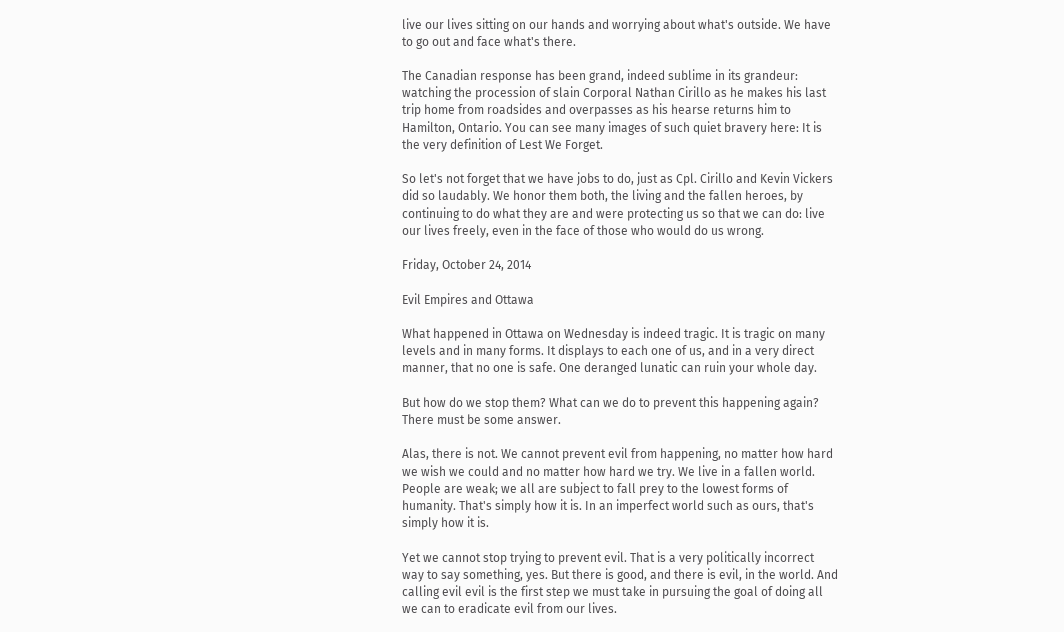live our lives sitting on our hands and worrying about what's outside. We have to go out and face what's there.

The Canadian response has been grand, indeed sublime in its grandeur: watching the procession of slain Corporal Nathan Cirillo as he makes his last trip home from roadsides and overpasses as his hearse returns him to Hamilton, Ontario. You can see many images of such quiet bravery here: It is the very definition of Lest We Forget.

So let's not forget that we have jobs to do, just as Cpl. Cirillo and Kevin Vickers did so laudably. We honor them both, the living and the fallen heroes, by continuing to do what they are and were protecting us so that we can do: live our lives freely, even in the face of those who would do us wrong.

Friday, October 24, 2014

Evil Empires and Ottawa

What happened in Ottawa on Wednesday is indeed tragic. It is tragic on many levels and in many forms. It displays to each one of us, and in a very direct manner, that no one is safe. One deranged lunatic can ruin your whole day.

But how do we stop them? What can we do to prevent this happening again? There must be some answer.

Alas, there is not. We cannot prevent evil from happening, no matter how hard we wish we could and no matter how hard we try. We live in a fallen world. People are weak; we all are subject to fall prey to the lowest forms of humanity. That's simply how it is. In an imperfect world such as ours, that's simply how it is.

Yet we cannot stop trying to prevent evil. That is a very politically incorrect way to say something, yes. But there is good, and there is evil, in the world. And calling evil evil is the first step we must take in pursuing the goal of doing all we can to eradicate evil from our lives.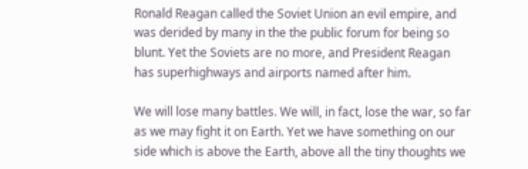Ronald Reagan called the Soviet Union an evil empire, and was derided by many in the the public forum for being so blunt. Yet the Soviets are no more, and President Reagan has superhighways and airports named after him.

We will lose many battles. We will, in fact, lose the war, so far as we may fight it on Earth. Yet we have something on our side which is above the Earth, above all the tiny thoughts we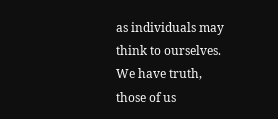as individuals may think to ourselves. We have truth, those of us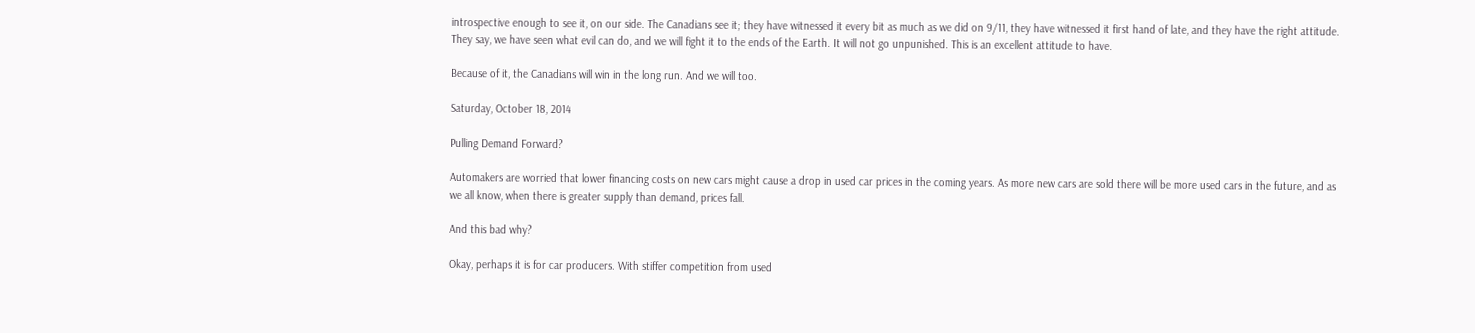introspective enough to see it, on our side. The Canadians see it; they have witnessed it every bit as much as we did on 9/11, they have witnessed it first hand of late, and they have the right attitude. They say, we have seen what evil can do, and we will fight it to the ends of the Earth. It will not go unpunished. This is an excellent attitude to have.

Because of it, the Canadians will win in the long run. And we will too.

Saturday, October 18, 2014

Pulling Demand Forward?

Automakers are worried that lower financing costs on new cars might cause a drop in used car prices in the coming years. As more new cars are sold there will be more used cars in the future, and as we all know, when there is greater supply than demand, prices fall.

And this bad why?

Okay, perhaps it is for car producers. With stiffer competition from used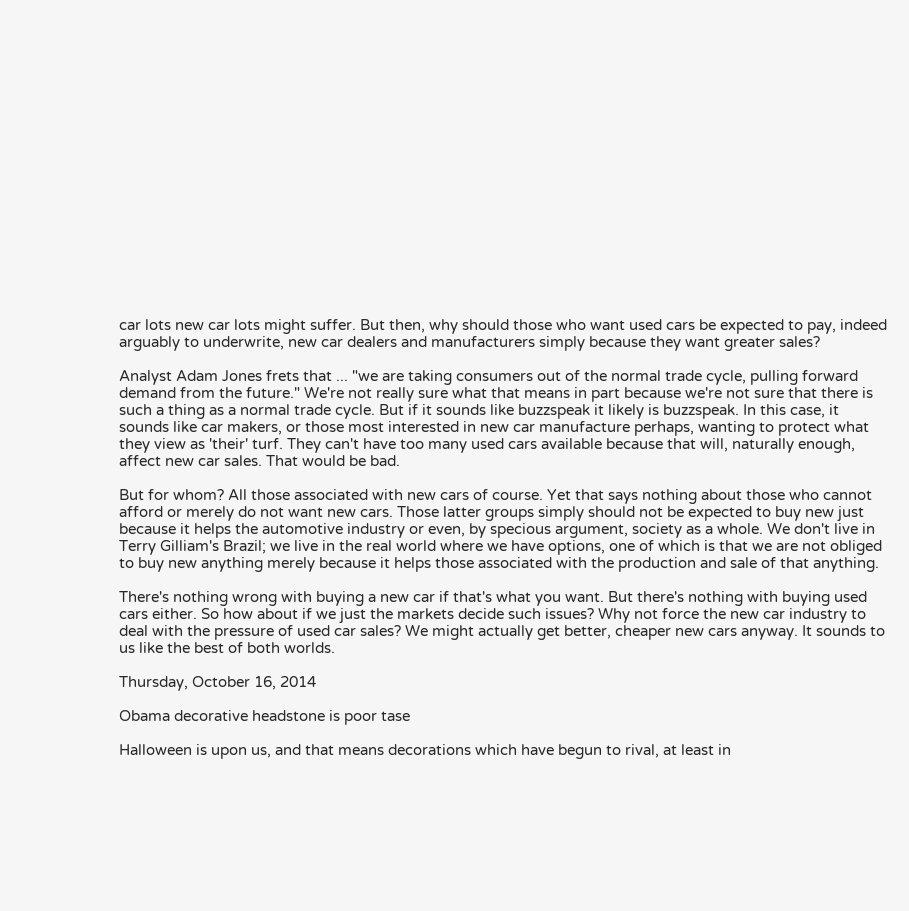car lots new car lots might suffer. But then, why should those who want used cars be expected to pay, indeed arguably to underwrite, new car dealers and manufacturers simply because they want greater sales?

Analyst Adam Jones frets that ... "we are taking consumers out of the normal trade cycle, pulling forward demand from the future." We're not really sure what that means in part because we're not sure that there is such a thing as a normal trade cycle. But if it sounds like buzzspeak it likely is buzzspeak. In this case, it sounds like car makers, or those most interested in new car manufacture perhaps, wanting to protect what they view as 'their' turf. They can't have too many used cars available because that will, naturally enough, affect new car sales. That would be bad.

But for whom? All those associated with new cars of course. Yet that says nothing about those who cannot afford or merely do not want new cars. Those latter groups simply should not be expected to buy new just because it helps the automotive industry or even, by specious argument, society as a whole. We don't live in Terry Gilliam's Brazil; we live in the real world where we have options, one of which is that we are not obliged to buy new anything merely because it helps those associated with the production and sale of that anything.

There's nothing wrong with buying a new car if that's what you want. But there's nothing with buying used cars either. So how about if we just the markets decide such issues? Why not force the new car industry to deal with the pressure of used car sales? We might actually get better, cheaper new cars anyway. It sounds to us like the best of both worlds.

Thursday, October 16, 2014

Obama decorative headstone is poor tase

Halloween is upon us, and that means decorations which have begun to rival, at least in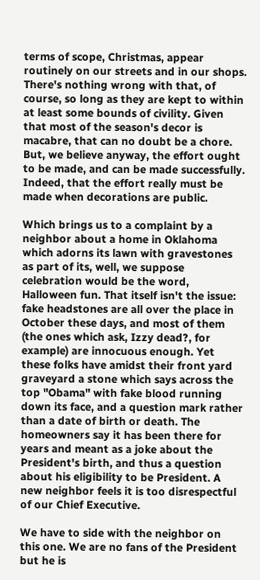terms of scope, Christmas, appear routinely on our streets and in our shops. There's nothing wrong with that, of course, so long as they are kept to within at least some bounds of civility. Given that most of the season's decor is macabre, that can no doubt be a chore. But, we believe anyway, the effort ought to be made, and can be made successfully. Indeed, that the effort really must be made when decorations are public.

Which brings us to a complaint by a neighbor about a home in Oklahoma which adorns its lawn with gravestones as part of its, well, we suppose celebration would be the word, Halloween fun. That itself isn't the issue: fake headstones are all over the place in October these days, and most of them (the ones which ask, Izzy dead?, for example) are innocuous enough. Yet these folks have amidst their front yard graveyard a stone which says across the top "Obama" with fake blood running down its face, and a question mark rather than a date of birth or death. The homeowners say it has been there for years and meant as a joke about the President's birth, and thus a question about his eligibility to be President. A new neighbor feels it is too disrespectful of our Chief Executive.

We have to side with the neighbor on this one. We are no fans of the President but he is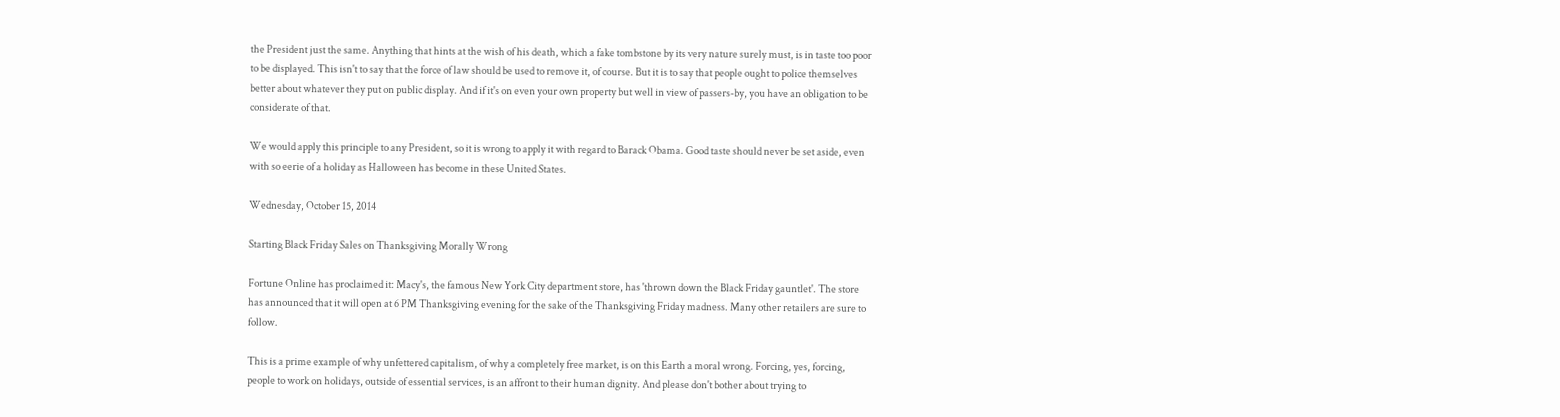the President just the same. Anything that hints at the wish of his death, which a fake tombstone by its very nature surely must, is in taste too poor to be displayed. This isn't to say that the force of law should be used to remove it, of course. But it is to say that people ought to police themselves better about whatever they put on public display. And if it's on even your own property but well in view of passers-by, you have an obligation to be considerate of that.

We would apply this principle to any President, so it is wrong to apply it with regard to Barack Obama. Good taste should never be set aside, even with so eerie of a holiday as Halloween has become in these United States.

Wednesday, October 15, 2014

Starting Black Friday Sales on Thanksgiving Morally Wrong

Fortune Online has proclaimed it: Macy's, the famous New York City department store, has 'thrown down the Black Friday gauntlet'. The store has announced that it will open at 6 PM Thanksgiving evening for the sake of the Thanksgiving Friday madness. Many other retailers are sure to follow.

This is a prime example of why unfettered capitalism, of why a completely free market, is on this Earth a moral wrong. Forcing, yes, forcing, people to work on holidays, outside of essential services, is an affront to their human dignity. And please don't bother about trying to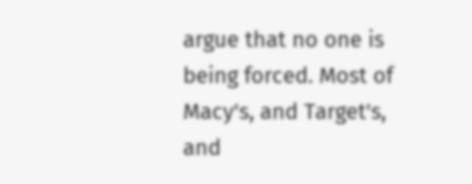argue that no one is being forced. Most of Macy's, and Target's, and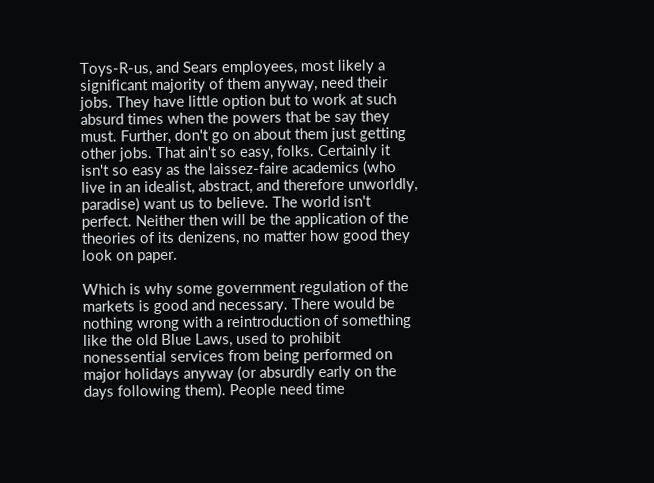Toys-R-us, and Sears employees, most likely a significant majority of them anyway, need their jobs. They have little option but to work at such absurd times when the powers that be say they must. Further, don't go on about them just getting other jobs. That ain't so easy, folks. Certainly it isn't so easy as the laissez-faire academics (who live in an idealist, abstract, and therefore unworldly, paradise) want us to believe. The world isn't perfect. Neither then will be the application of the theories of its denizens, no matter how good they look on paper.

Which is why some government regulation of the markets is good and necessary. There would be nothing wrong with a reintroduction of something like the old Blue Laws, used to prohibit nonessential services from being performed on major holidays anyway (or absurdly early on the days following them). People need time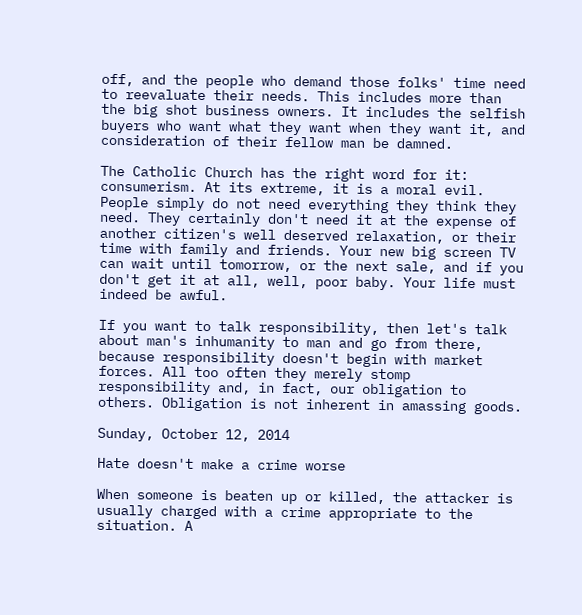off, and the people who demand those folks' time need to reevaluate their needs. This includes more than the big shot business owners. It includes the selfish buyers who want what they want when they want it, and consideration of their fellow man be damned.

The Catholic Church has the right word for it: consumerism. At its extreme, it is a moral evil. People simply do not need everything they think they need. They certainly don't need it at the expense of another citizen's well deserved relaxation, or their time with family and friends. Your new big screen TV can wait until tomorrow, or the next sale, and if you don't get it at all, well, poor baby. Your life must indeed be awful.

If you want to talk responsibility, then let's talk about man's inhumanity to man and go from there, because responsibility doesn't begin with market forces. All too often they merely stomp responsibility and, in fact, our obligation to others. Obligation is not inherent in amassing goods.

Sunday, October 12, 2014

Hate doesn't make a crime worse

When someone is beaten up or killed, the attacker is usually charged with a crime appropriate to the situation. A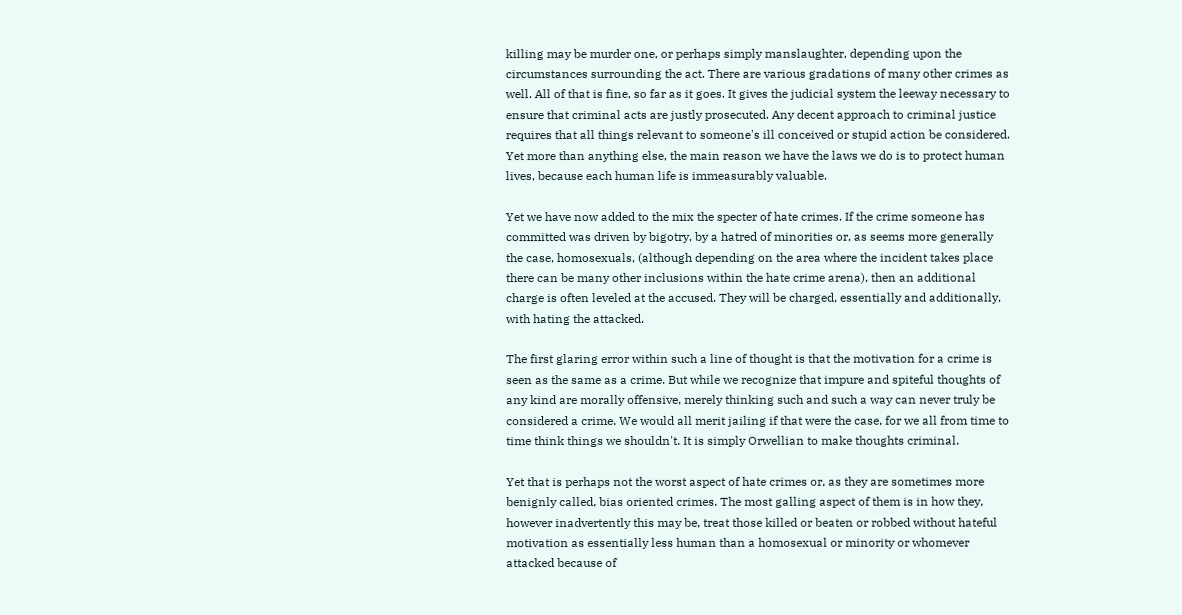killing may be murder one, or perhaps simply manslaughter, depending upon the circumstances surrounding the act. There are various gradations of many other crimes as well. All of that is fine, so far as it goes. It gives the judicial system the leeway necessary to ensure that criminal acts are justly prosecuted. Any decent approach to criminal justice requires that all things relevant to someone's ill conceived or stupid action be considered. Yet more than anything else, the main reason we have the laws we do is to protect human lives, because each human life is immeasurably valuable.

Yet we have now added to the mix the specter of hate crimes. If the crime someone has committed was driven by bigotry, by a hatred of minorities or, as seems more generally the case, homosexuals, (although depending on the area where the incident takes place there can be many other inclusions within the hate crime arena), then an additional charge is often leveled at the accused. They will be charged, essentially and additionally, with hating the attacked.

The first glaring error within such a line of thought is that the motivation for a crime is seen as the same as a crime. But while we recognize that impure and spiteful thoughts of any kind are morally offensive, merely thinking such and such a way can never truly be considered a crime. We would all merit jailing if that were the case, for we all from time to time think things we shouldn't. It is simply Orwellian to make thoughts criminal.

Yet that is perhaps not the worst aspect of hate crimes or, as they are sometimes more benignly called, bias oriented crimes. The most galling aspect of them is in how they, however inadvertently this may be, treat those killed or beaten or robbed without hateful motivation as essentially less human than a homosexual or minority or whomever attacked because of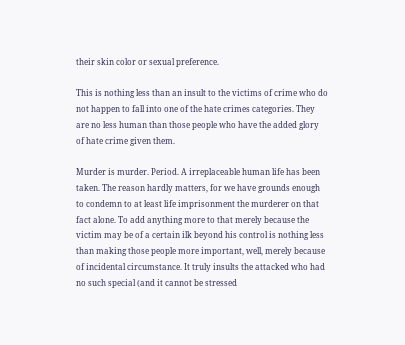their skin color or sexual preference.

This is nothing less than an insult to the victims of crime who do not happen to fall into one of the hate crimes categories. They are no less human than those people who have the added glory of hate crime given them.

Murder is murder. Period. A irreplaceable human life has been taken. The reason hardly matters, for we have grounds enough to condemn to at least life imprisonment the murderer on that fact alone. To add anything more to that merely because the victim may be of a certain ilk beyond his control is nothing less than making those people more important, well, merely because of incidental circumstance. It truly insults the attacked who had no such special (and it cannot be stressed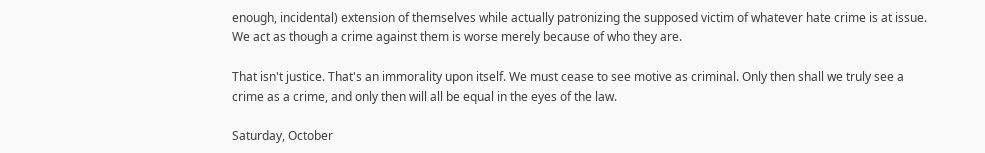enough, incidental) extension of themselves while actually patronizing the supposed victim of whatever hate crime is at issue. We act as though a crime against them is worse merely because of who they are.

That isn't justice. That's an immorality upon itself. We must cease to see motive as criminal. Only then shall we truly see a crime as a crime, and only then will all be equal in the eyes of the law.

Saturday, October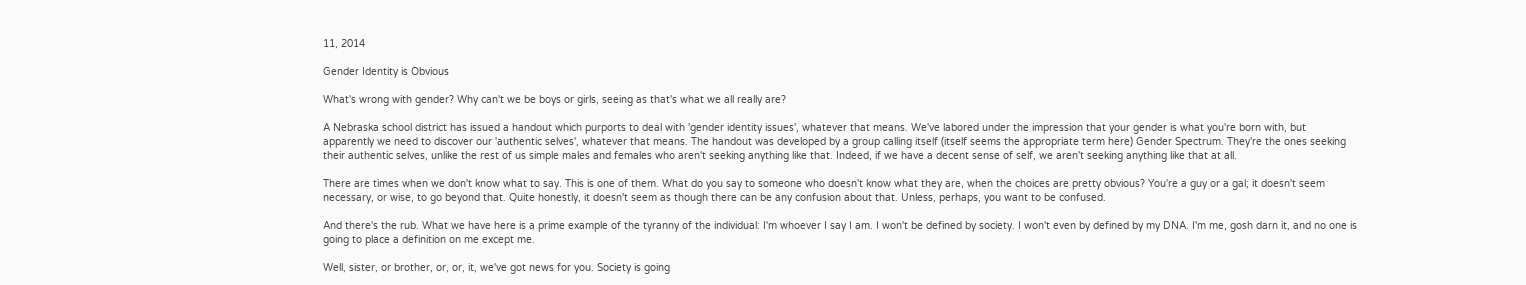11, 2014

Gender Identity is Obvious

What's wrong with gender? Why can't we be boys or girls, seeing as that's what we all really are?

A Nebraska school district has issued a handout which purports to deal with 'gender identity issues', whatever that means. We've labored under the impression that your gender is what you're born with, but apparently we need to discover our 'authentic selves', whatever that means. The handout was developed by a group calling itself (itself seems the appropriate term here) Gender Spectrum. They're the ones seeking their authentic selves, unlike the rest of us simple males and females who aren't seeking anything like that. Indeed, if we have a decent sense of self, we aren't seeking anything like that at all.

There are times when we don't know what to say. This is one of them. What do you say to someone who doesn't know what they are, when the choices are pretty obvious? You're a guy or a gal; it doesn't seem necessary, or wise, to go beyond that. Quite honestly, it doesn't seem as though there can be any confusion about that. Unless, perhaps, you want to be confused.

And there's the rub. What we have here is a prime example of the tyranny of the individual: I'm whoever I say I am. I won't be defined by society. I won't even by defined by my DNA. I'm me, gosh darn it, and no one is going to place a definition on me except me.

Well, sister, or brother, or, or, it, we've got news for you. Society is going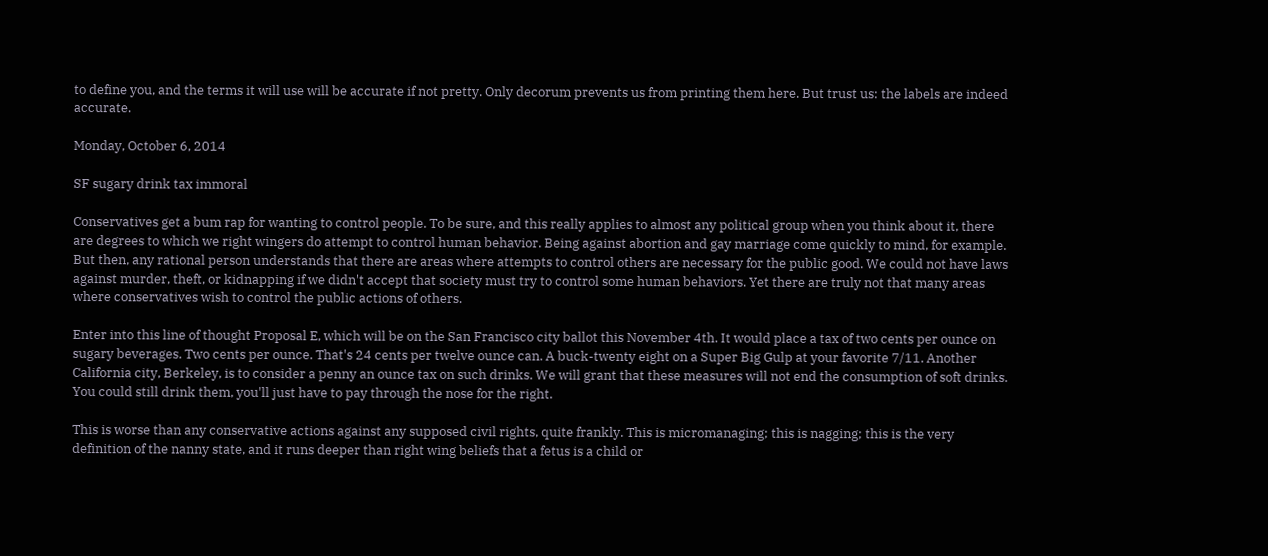to define you, and the terms it will use will be accurate if not pretty. Only decorum prevents us from printing them here. But trust us: the labels are indeed accurate.

Monday, October 6, 2014

SF sugary drink tax immoral

Conservatives get a bum rap for wanting to control people. To be sure, and this really applies to almost any political group when you think about it, there are degrees to which we right wingers do attempt to control human behavior. Being against abortion and gay marriage come quickly to mind, for example. But then, any rational person understands that there are areas where attempts to control others are necessary for the public good. We could not have laws against murder, theft, or kidnapping if we didn't accept that society must try to control some human behaviors. Yet there are truly not that many areas where conservatives wish to control the public actions of others.

Enter into this line of thought Proposal E, which will be on the San Francisco city ballot this November 4th. It would place a tax of two cents per ounce on sugary beverages. Two cents per ounce. That's 24 cents per twelve ounce can. A buck-twenty eight on a Super Big Gulp at your favorite 7/11. Another California city, Berkeley, is to consider a penny an ounce tax on such drinks. We will grant that these measures will not end the consumption of soft drinks. You could still drink them, you'll just have to pay through the nose for the right.

This is worse than any conservative actions against any supposed civil rights, quite frankly. This is micromanaging; this is nagging; this is the very definition of the nanny state, and it runs deeper than right wing beliefs that a fetus is a child or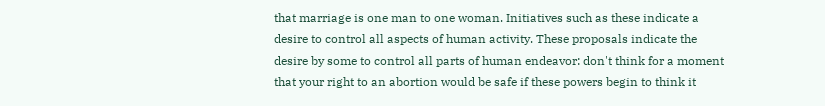that marriage is one man to one woman. Initiatives such as these indicate a desire to control all aspects of human activity. These proposals indicate the desire by some to control all parts of human endeavor: don't think for a moment that your right to an abortion would be safe if these powers begin to think it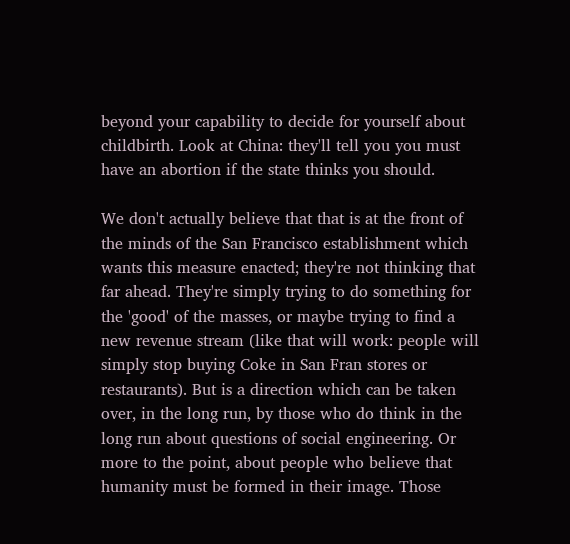beyond your capability to decide for yourself about childbirth. Look at China: they'll tell you you must have an abortion if the state thinks you should.

We don't actually believe that that is at the front of the minds of the San Francisco establishment which wants this measure enacted; they're not thinking that far ahead. They're simply trying to do something for the 'good' of the masses, or maybe trying to find a new revenue stream (like that will work: people will simply stop buying Coke in San Fran stores or restaurants). But is a direction which can be taken over, in the long run, by those who do think in the long run about questions of social engineering. Or more to the point, about people who believe that humanity must be formed in their image. Those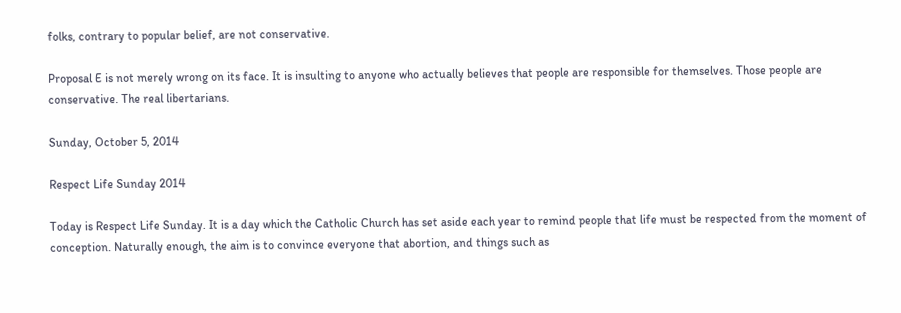folks, contrary to popular belief, are not conservative.

Proposal E is not merely wrong on its face. It is insulting to anyone who actually believes that people are responsible for themselves. Those people are conservative. The real libertarians.

Sunday, October 5, 2014

Respect Life Sunday 2014

Today is Respect Life Sunday. It is a day which the Catholic Church has set aside each year to remind people that life must be respected from the moment of conception. Naturally enough, the aim is to convince everyone that abortion, and things such as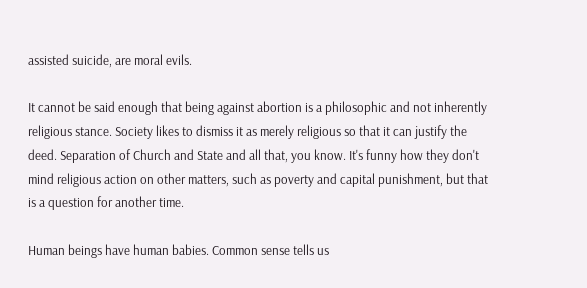assisted suicide, are moral evils.

It cannot be said enough that being against abortion is a philosophic and not inherently religious stance. Society likes to dismiss it as merely religious so that it can justify the deed. Separation of Church and State and all that, you know. It's funny how they don't mind religious action on other matters, such as poverty and capital punishment, but that is a question for another time.

Human beings have human babies. Common sense tells us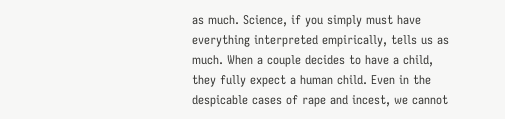as much. Science, if you simply must have everything interpreted empirically, tells us as much. When a couple decides to have a child, they fully expect a human child. Even in the despicable cases of rape and incest, we cannot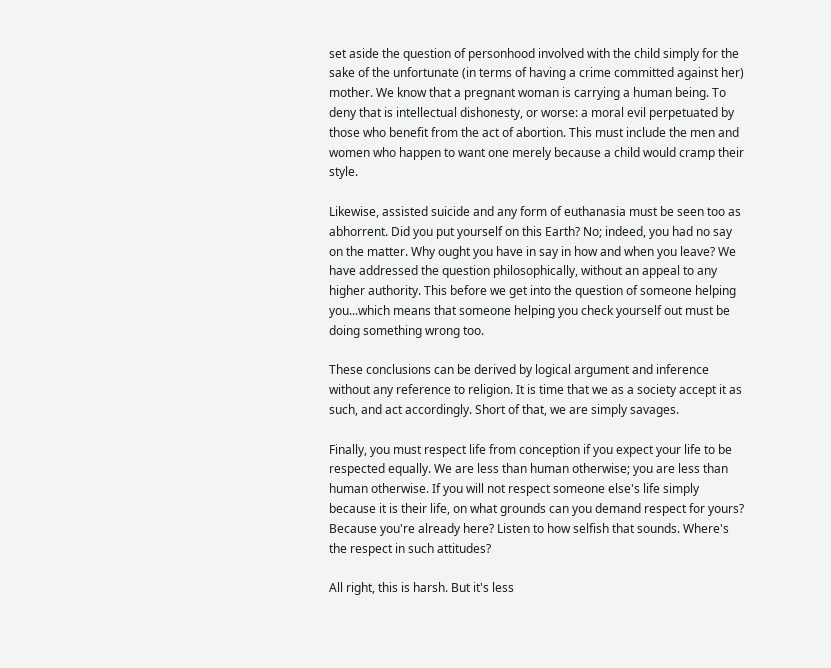set aside the question of personhood involved with the child simply for the sake of the unfortunate (in terms of having a crime committed against her) mother. We know that a pregnant woman is carrying a human being. To deny that is intellectual dishonesty, or worse: a moral evil perpetuated by those who benefit from the act of abortion. This must include the men and women who happen to want one merely because a child would cramp their style.

Likewise, assisted suicide and any form of euthanasia must be seen too as abhorrent. Did you put yourself on this Earth? No; indeed, you had no say on the matter. Why ought you have in say in how and when you leave? We have addressed the question philosophically, without an appeal to any higher authority. This before we get into the question of someone helping you...which means that someone helping you check yourself out must be doing something wrong too.

These conclusions can be derived by logical argument and inference without any reference to religion. It is time that we as a society accept it as such, and act accordingly. Short of that, we are simply savages.

Finally, you must respect life from conception if you expect your life to be respected equally. We are less than human otherwise; you are less than human otherwise. If you will not respect someone else's life simply because it is their life, on what grounds can you demand respect for yours? Because you're already here? Listen to how selfish that sounds. Where's the respect in such attitudes?

All right, this is harsh. But it's less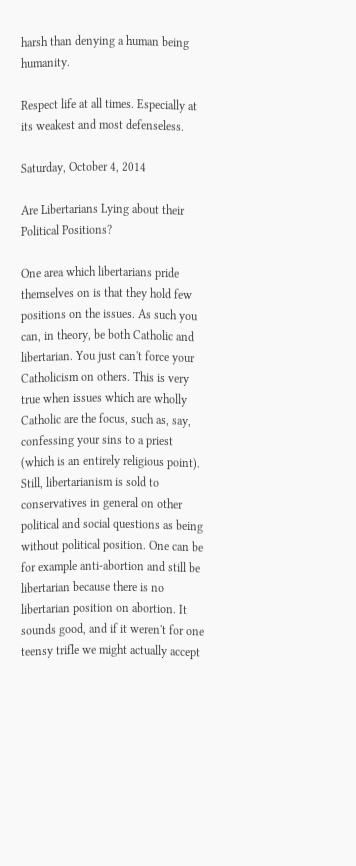harsh than denying a human being humanity.

Respect life at all times. Especially at its weakest and most defenseless.

Saturday, October 4, 2014

Are Libertarians Lying about their Political Positions?

One area which libertarians pride themselves on is that they hold few positions on the issues. As such you can, in theory, be both Catholic and libertarian. You just can't force your Catholicism on others. This is very true when issues which are wholly Catholic are the focus, such as, say, confessing your sins to a priest (which is an entirely religious point). Still, libertarianism is sold to conservatives in general on other political and social questions as being without political position. One can be for example anti-abortion and still be libertarian because there is no libertarian position on abortion. It sounds good, and if it weren't for one teensy trifle we might actually accept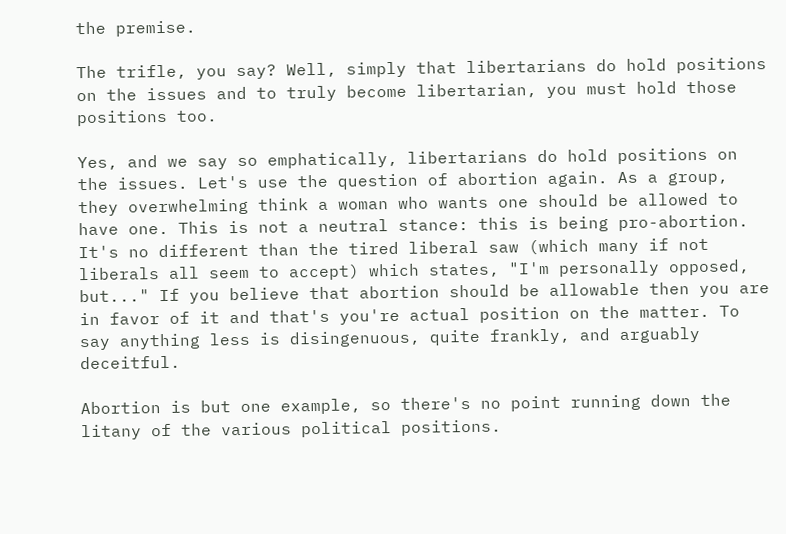the premise.

The trifle, you say? Well, simply that libertarians do hold positions on the issues and to truly become libertarian, you must hold those positions too.

Yes, and we say so emphatically, libertarians do hold positions on the issues. Let's use the question of abortion again. As a group, they overwhelming think a woman who wants one should be allowed to have one. This is not a neutral stance: this is being pro-abortion. It's no different than the tired liberal saw (which many if not liberals all seem to accept) which states, "I'm personally opposed, but..." If you believe that abortion should be allowable then you are in favor of it and that's you're actual position on the matter. To say anything less is disingenuous, quite frankly, and arguably deceitful.

Abortion is but one example, so there's no point running down the litany of the various political positions.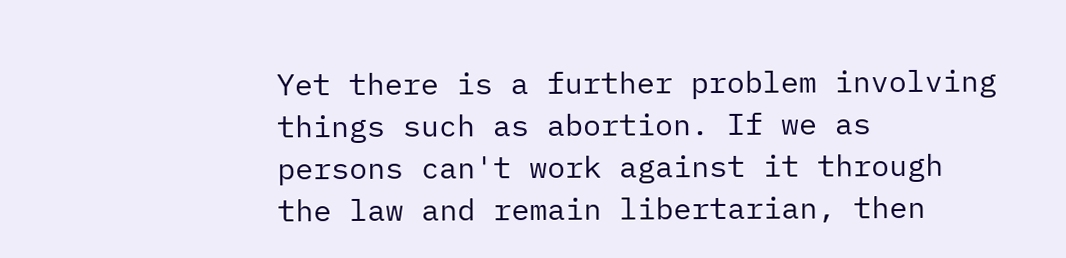Yet there is a further problem involving things such as abortion. If we as persons can't work against it through the law and remain libertarian, then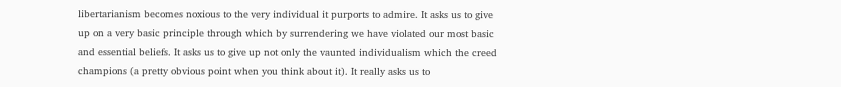libertarianism becomes noxious to the very individual it purports to admire. It asks us to give up on a very basic principle through which by surrendering we have violated our most basic and essential beliefs. It asks us to give up not only the vaunted individualism which the creed champions (a pretty obvious point when you think about it). It really asks us to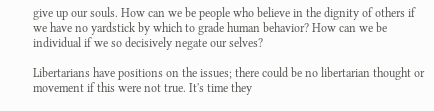give up our souls. How can we be people who believe in the dignity of others if we have no yardstick by which to grade human behavior? How can we be individual if we so decisively negate our selves?

Libertarians have positions on the issues; there could be no libertarian thought or movement if this were not true. It's time they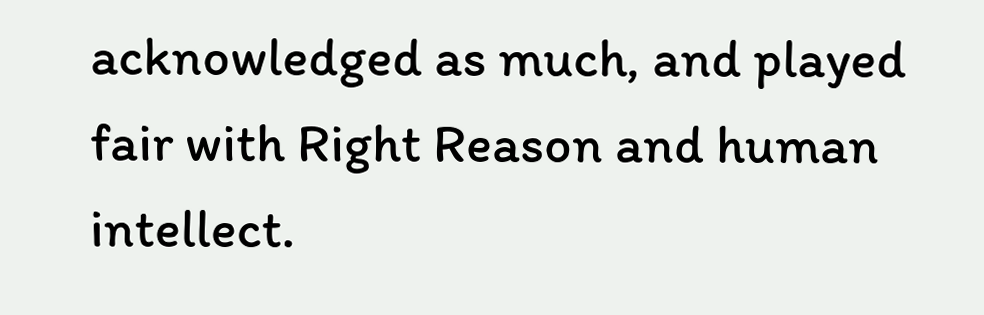acknowledged as much, and played fair with Right Reason and human intellect.